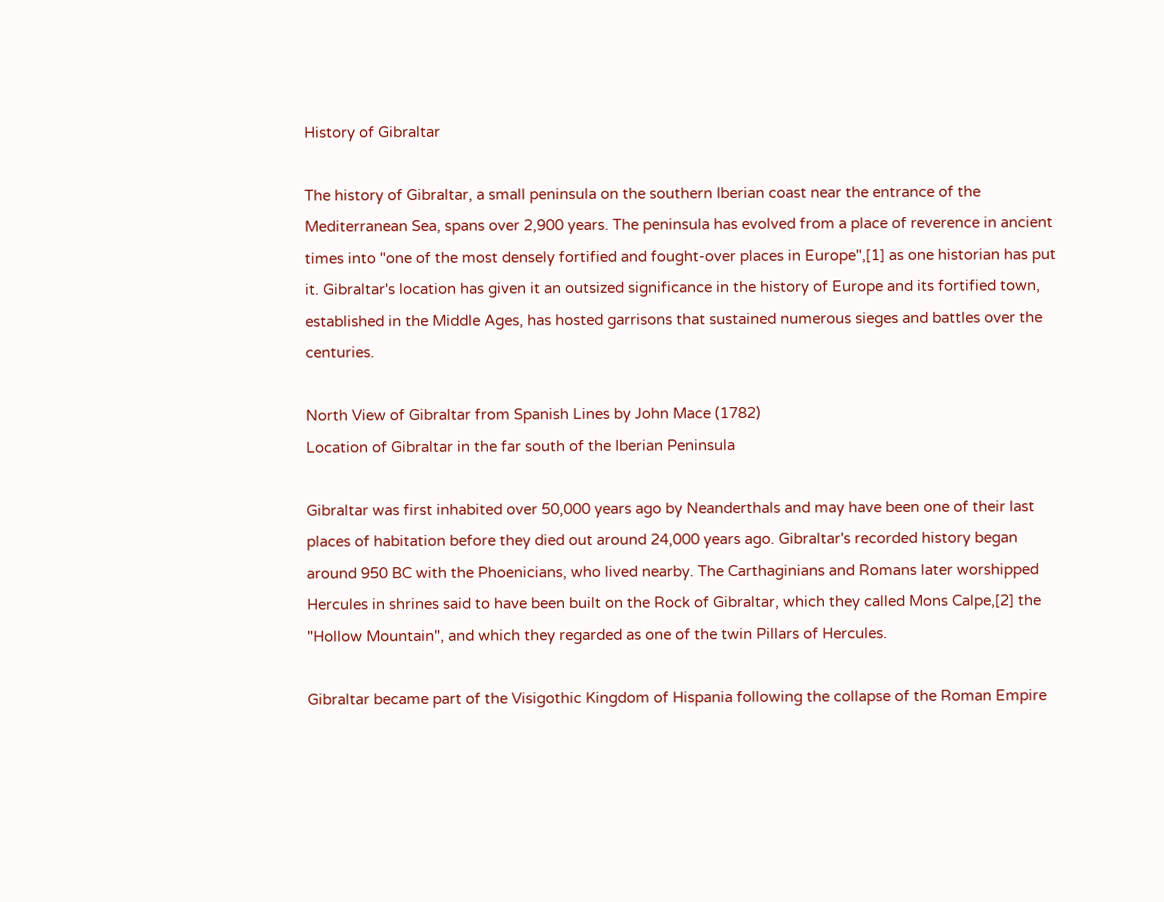History of Gibraltar

The history of Gibraltar, a small peninsula on the southern Iberian coast near the entrance of the Mediterranean Sea, spans over 2,900 years. The peninsula has evolved from a place of reverence in ancient times into "one of the most densely fortified and fought-over places in Europe",[1] as one historian has put it. Gibraltar's location has given it an outsized significance in the history of Europe and its fortified town, established in the Middle Ages, has hosted garrisons that sustained numerous sieges and battles over the centuries.

North View of Gibraltar from Spanish Lines by John Mace (1782)
Location of Gibraltar in the far south of the Iberian Peninsula

Gibraltar was first inhabited over 50,000 years ago by Neanderthals and may have been one of their last places of habitation before they died out around 24,000 years ago. Gibraltar's recorded history began around 950 BC with the Phoenicians, who lived nearby. The Carthaginians and Romans later worshipped Hercules in shrines said to have been built on the Rock of Gibraltar, which they called Mons Calpe,[2] the "Hollow Mountain", and which they regarded as one of the twin Pillars of Hercules.

Gibraltar became part of the Visigothic Kingdom of Hispania following the collapse of the Roman Empire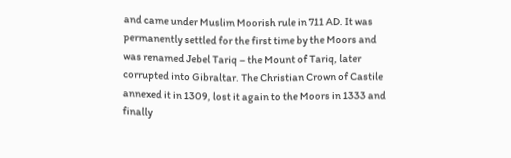and came under Muslim Moorish rule in 711 AD. It was permanently settled for the first time by the Moors and was renamed Jebel Tariq – the Mount of Tariq, later corrupted into Gibraltar. The Christian Crown of Castile annexed it in 1309, lost it again to the Moors in 1333 and finally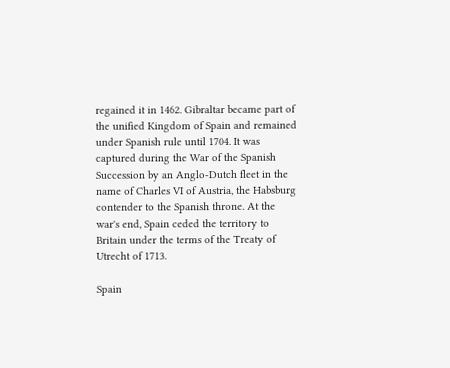regained it in 1462. Gibraltar became part of the unified Kingdom of Spain and remained under Spanish rule until 1704. It was captured during the War of the Spanish Succession by an Anglo-Dutch fleet in the name of Charles VI of Austria, the Habsburg contender to the Spanish throne. At the war's end, Spain ceded the territory to Britain under the terms of the Treaty of Utrecht of 1713.

Spain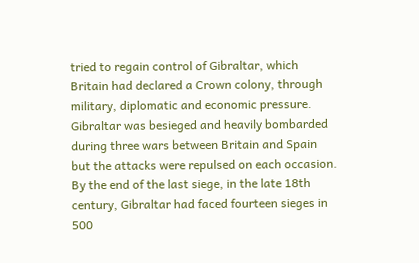tried to regain control of Gibraltar, which Britain had declared a Crown colony, through military, diplomatic and economic pressure. Gibraltar was besieged and heavily bombarded during three wars between Britain and Spain but the attacks were repulsed on each occasion. By the end of the last siege, in the late 18th century, Gibraltar had faced fourteen sieges in 500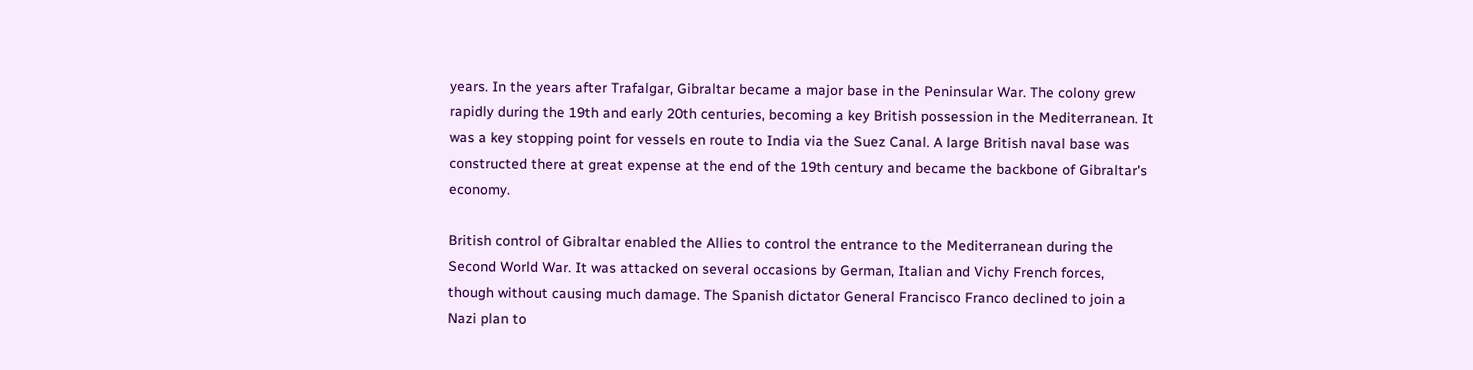years. In the years after Trafalgar, Gibraltar became a major base in the Peninsular War. The colony grew rapidly during the 19th and early 20th centuries, becoming a key British possession in the Mediterranean. It was a key stopping point for vessels en route to India via the Suez Canal. A large British naval base was constructed there at great expense at the end of the 19th century and became the backbone of Gibraltar's economy.

British control of Gibraltar enabled the Allies to control the entrance to the Mediterranean during the Second World War. It was attacked on several occasions by German, Italian and Vichy French forces, though without causing much damage. The Spanish dictator General Francisco Franco declined to join a Nazi plan to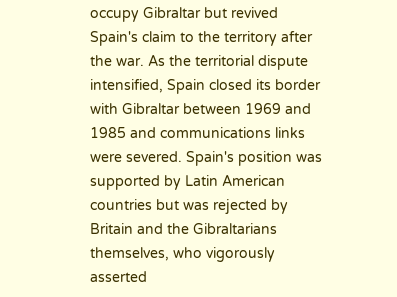occupy Gibraltar but revived Spain's claim to the territory after the war. As the territorial dispute intensified, Spain closed its border with Gibraltar between 1969 and 1985 and communications links were severed. Spain's position was supported by Latin American countries but was rejected by Britain and the Gibraltarians themselves, who vigorously asserted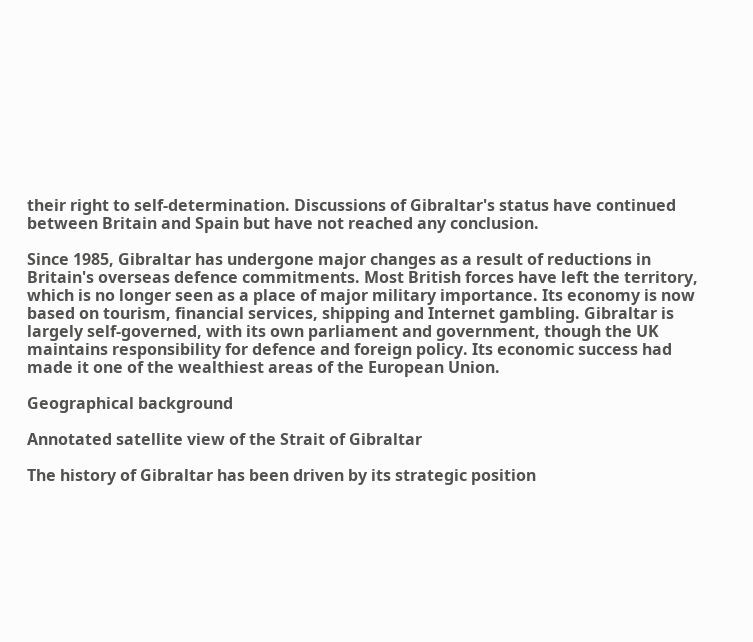their right to self-determination. Discussions of Gibraltar's status have continued between Britain and Spain but have not reached any conclusion.

Since 1985, Gibraltar has undergone major changes as a result of reductions in Britain's overseas defence commitments. Most British forces have left the territory, which is no longer seen as a place of major military importance. Its economy is now based on tourism, financial services, shipping and Internet gambling. Gibraltar is largely self-governed, with its own parliament and government, though the UK maintains responsibility for defence and foreign policy. Its economic success had made it one of the wealthiest areas of the European Union.

Geographical background

Annotated satellite view of the Strait of Gibraltar

The history of Gibraltar has been driven by its strategic position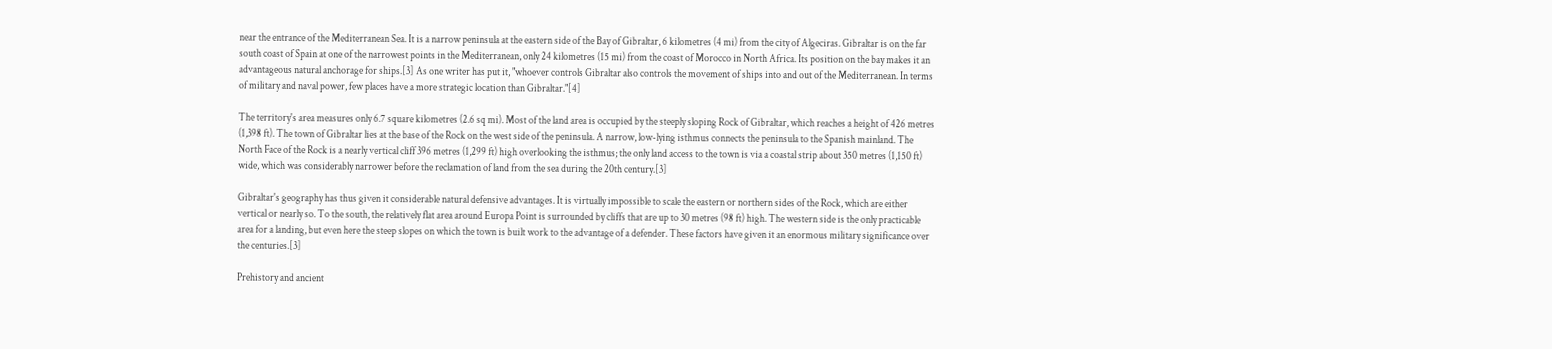near the entrance of the Mediterranean Sea. It is a narrow peninsula at the eastern side of the Bay of Gibraltar, 6 kilometres (4 mi) from the city of Algeciras. Gibraltar is on the far south coast of Spain at one of the narrowest points in the Mediterranean, only 24 kilometres (15 mi) from the coast of Morocco in North Africa. Its position on the bay makes it an advantageous natural anchorage for ships.[3] As one writer has put it, "whoever controls Gibraltar also controls the movement of ships into and out of the Mediterranean. In terms of military and naval power, few places have a more strategic location than Gibraltar."[4]

The territory's area measures only 6.7 square kilometres (2.6 sq mi). Most of the land area is occupied by the steeply sloping Rock of Gibraltar, which reaches a height of 426 metres (1,398 ft). The town of Gibraltar lies at the base of the Rock on the west side of the peninsula. A narrow, low-lying isthmus connects the peninsula to the Spanish mainland. The North Face of the Rock is a nearly vertical cliff 396 metres (1,299 ft) high overlooking the isthmus; the only land access to the town is via a coastal strip about 350 metres (1,150 ft) wide, which was considerably narrower before the reclamation of land from the sea during the 20th century.[3]

Gibraltar's geography has thus given it considerable natural defensive advantages. It is virtually impossible to scale the eastern or northern sides of the Rock, which are either vertical or nearly so. To the south, the relatively flat area around Europa Point is surrounded by cliffs that are up to 30 metres (98 ft) high. The western side is the only practicable area for a landing, but even here the steep slopes on which the town is built work to the advantage of a defender. These factors have given it an enormous military significance over the centuries.[3]

Prehistory and ancient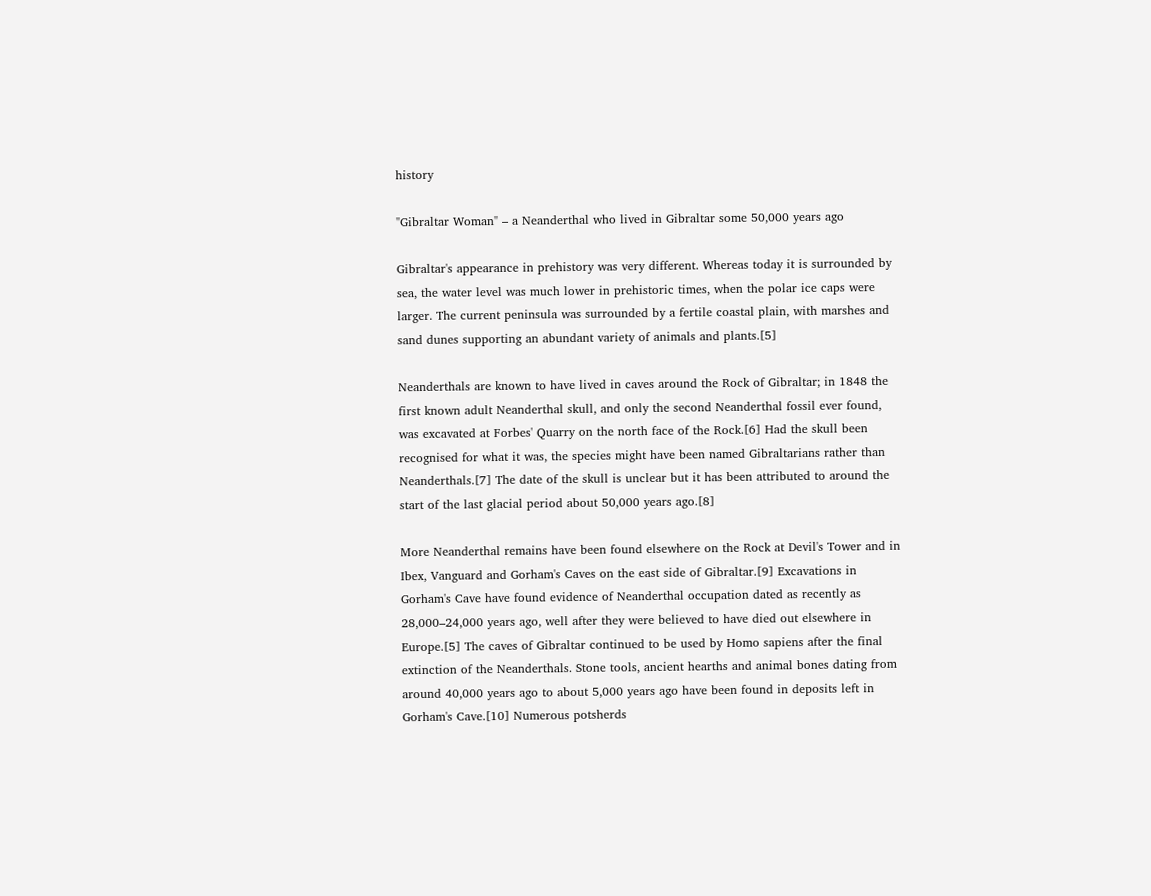history

"Gibraltar Woman" – a Neanderthal who lived in Gibraltar some 50,000 years ago

Gibraltar's appearance in prehistory was very different. Whereas today it is surrounded by sea, the water level was much lower in prehistoric times, when the polar ice caps were larger. The current peninsula was surrounded by a fertile coastal plain, with marshes and sand dunes supporting an abundant variety of animals and plants.[5]

Neanderthals are known to have lived in caves around the Rock of Gibraltar; in 1848 the first known adult Neanderthal skull, and only the second Neanderthal fossil ever found, was excavated at Forbes' Quarry on the north face of the Rock.[6] Had the skull been recognised for what it was, the species might have been named Gibraltarians rather than Neanderthals.[7] The date of the skull is unclear but it has been attributed to around the start of the last glacial period about 50,000 years ago.[8]

More Neanderthal remains have been found elsewhere on the Rock at Devil's Tower and in Ibex, Vanguard and Gorham's Caves on the east side of Gibraltar.[9] Excavations in Gorham's Cave have found evidence of Neanderthal occupation dated as recently as 28,000–24,000 years ago, well after they were believed to have died out elsewhere in Europe.[5] The caves of Gibraltar continued to be used by Homo sapiens after the final extinction of the Neanderthals. Stone tools, ancient hearths and animal bones dating from around 40,000 years ago to about 5,000 years ago have been found in deposits left in Gorham's Cave.[10] Numerous potsherds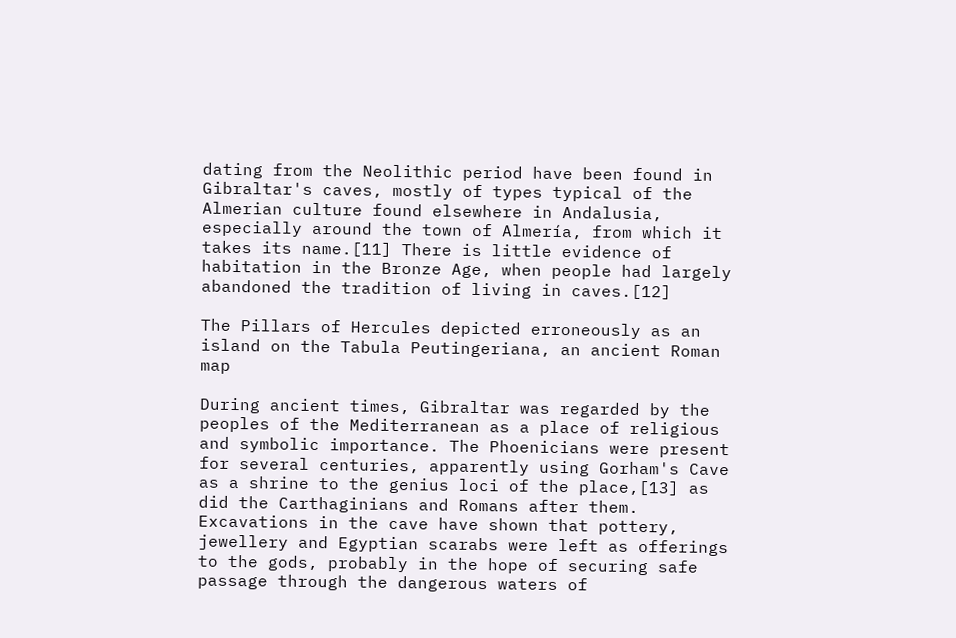dating from the Neolithic period have been found in Gibraltar's caves, mostly of types typical of the Almerian culture found elsewhere in Andalusia, especially around the town of Almería, from which it takes its name.[11] There is little evidence of habitation in the Bronze Age, when people had largely abandoned the tradition of living in caves.[12]

The Pillars of Hercules depicted erroneously as an island on the Tabula Peutingeriana, an ancient Roman map

During ancient times, Gibraltar was regarded by the peoples of the Mediterranean as a place of religious and symbolic importance. The Phoenicians were present for several centuries, apparently using Gorham's Cave as a shrine to the genius loci of the place,[13] as did the Carthaginians and Romans after them. Excavations in the cave have shown that pottery, jewellery and Egyptian scarabs were left as offerings to the gods, probably in the hope of securing safe passage through the dangerous waters of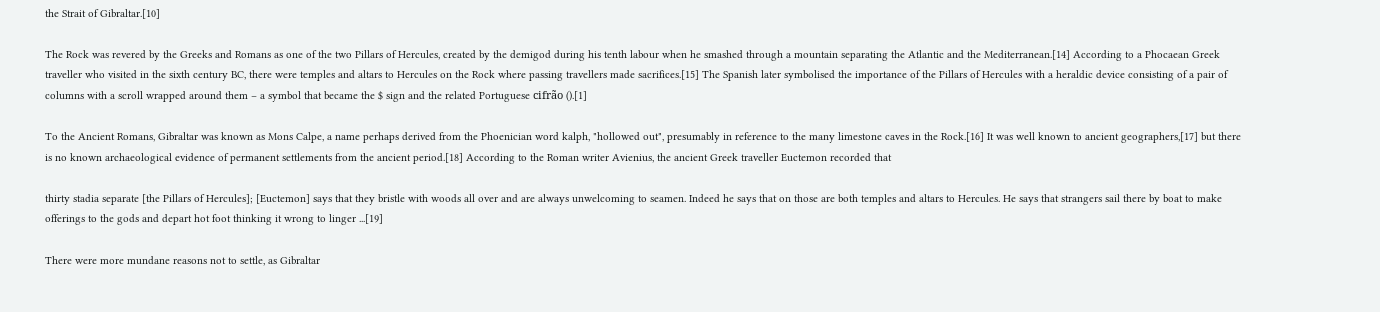the Strait of Gibraltar.[10]

The Rock was revered by the Greeks and Romans as one of the two Pillars of Hercules, created by the demigod during his tenth labour when he smashed through a mountain separating the Atlantic and the Mediterranean.[14] According to a Phocaean Greek traveller who visited in the sixth century BC, there were temples and altars to Hercules on the Rock where passing travellers made sacrifices.[15] The Spanish later symbolised the importance of the Pillars of Hercules with a heraldic device consisting of a pair of columns with a scroll wrapped around them – a symbol that became the $ sign and the related Portuguese cifrão ().[1]

To the Ancient Romans, Gibraltar was known as Mons Calpe, a name perhaps derived from the Phoenician word kalph, "hollowed out", presumably in reference to the many limestone caves in the Rock.[16] It was well known to ancient geographers,[17] but there is no known archaeological evidence of permanent settlements from the ancient period.[18] According to the Roman writer Avienius, the ancient Greek traveller Euctemon recorded that

thirty stadia separate [the Pillars of Hercules]; [Euctemon] says that they bristle with woods all over and are always unwelcoming to seamen. Indeed he says that on those are both temples and altars to Hercules. He says that strangers sail there by boat to make offerings to the gods and depart hot foot thinking it wrong to linger ...[19]

There were more mundane reasons not to settle, as Gibraltar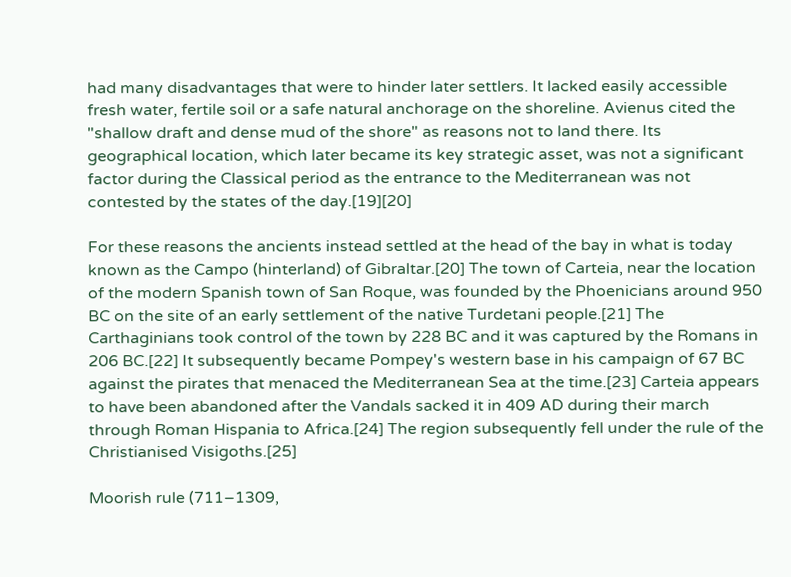had many disadvantages that were to hinder later settlers. It lacked easily accessible fresh water, fertile soil or a safe natural anchorage on the shoreline. Avienus cited the "shallow draft and dense mud of the shore" as reasons not to land there. Its geographical location, which later became its key strategic asset, was not a significant factor during the Classical period as the entrance to the Mediterranean was not contested by the states of the day.[19][20]

For these reasons the ancients instead settled at the head of the bay in what is today known as the Campo (hinterland) of Gibraltar.[20] The town of Carteia, near the location of the modern Spanish town of San Roque, was founded by the Phoenicians around 950 BC on the site of an early settlement of the native Turdetani people.[21] The Carthaginians took control of the town by 228 BC and it was captured by the Romans in 206 BC.[22] It subsequently became Pompey's western base in his campaign of 67 BC against the pirates that menaced the Mediterranean Sea at the time.[23] Carteia appears to have been abandoned after the Vandals sacked it in 409 AD during their march through Roman Hispania to Africa.[24] The region subsequently fell under the rule of the Christianised Visigoths.[25]

Moorish rule (711–1309,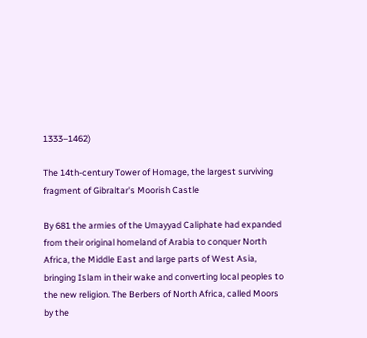1333–1462)

The 14th-century Tower of Homage, the largest surviving fragment of Gibraltar's Moorish Castle

By 681 the armies of the Umayyad Caliphate had expanded from their original homeland of Arabia to conquer North Africa, the Middle East and large parts of West Asia, bringing Islam in their wake and converting local peoples to the new religion. The Berbers of North Africa, called Moors by the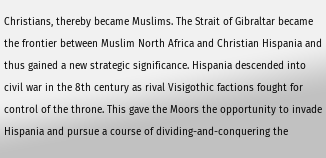Christians, thereby became Muslims. The Strait of Gibraltar became the frontier between Muslim North Africa and Christian Hispania and thus gained a new strategic significance. Hispania descended into civil war in the 8th century as rival Visigothic factions fought for control of the throne. This gave the Moors the opportunity to invade Hispania and pursue a course of dividing-and-conquering the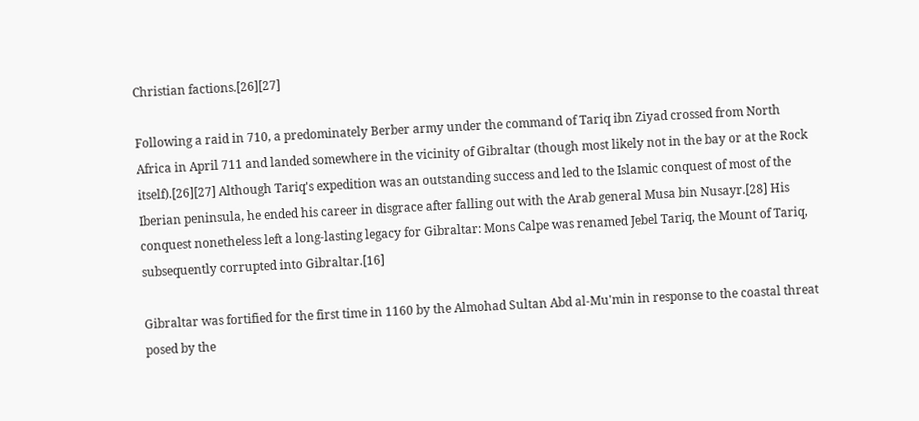Christian factions.[26][27]

Following a raid in 710, a predominately Berber army under the command of Tariq ibn Ziyad crossed from North Africa in April 711 and landed somewhere in the vicinity of Gibraltar (though most likely not in the bay or at the Rock itself).[26][27] Although Tariq's expedition was an outstanding success and led to the Islamic conquest of most of the Iberian peninsula, he ended his career in disgrace after falling out with the Arab general Musa bin Nusayr.[28] His conquest nonetheless left a long-lasting legacy for Gibraltar: Mons Calpe was renamed Jebel Tariq, the Mount of Tariq, subsequently corrupted into Gibraltar.[16]

Gibraltar was fortified for the first time in 1160 by the Almohad Sultan Abd al-Mu'min in response to the coastal threat posed by the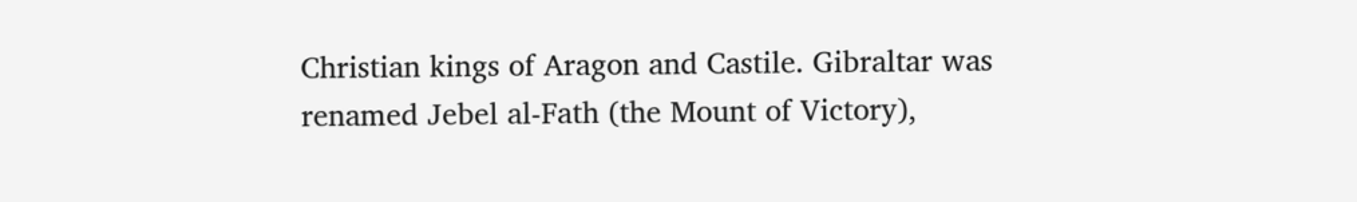Christian kings of Aragon and Castile. Gibraltar was renamed Jebel al-Fath (the Mount of Victory),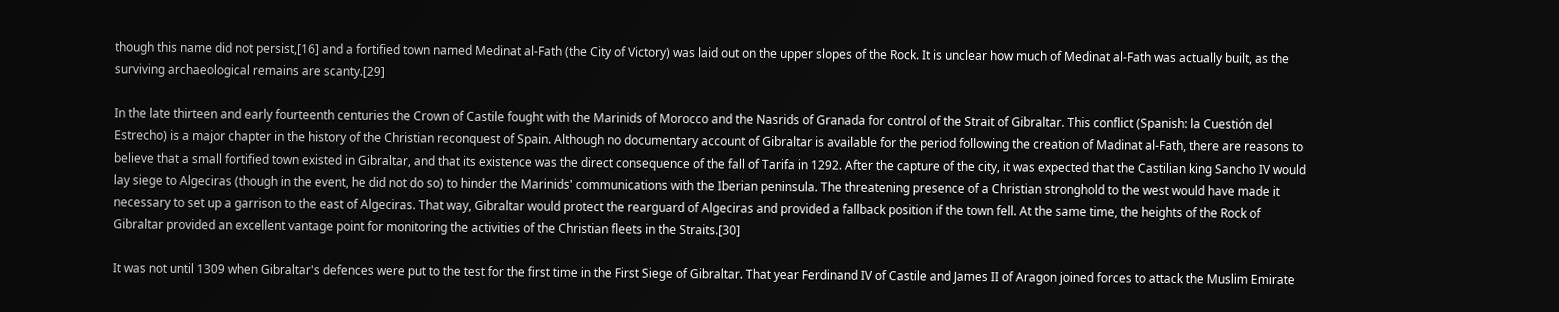though this name did not persist,[16] and a fortified town named Medinat al-Fath (the City of Victory) was laid out on the upper slopes of the Rock. It is unclear how much of Medinat al-Fath was actually built, as the surviving archaeological remains are scanty.[29]

In the late thirteen and early fourteenth centuries the Crown of Castile fought with the Marinids of Morocco and the Nasrids of Granada for control of the Strait of Gibraltar. This conflict (Spanish: la Cuestión del Estrecho) is a major chapter in the history of the Christian reconquest of Spain. Although no documentary account of Gibraltar is available for the period following the creation of Madinat al-Fath, there are reasons to believe that a small fortified town existed in Gibraltar, and that its existence was the direct consequence of the fall of Tarifa in 1292. After the capture of the city, it was expected that the Castilian king Sancho IV would lay siege to Algeciras (though in the event, he did not do so) to hinder the Marinids' communications with the Iberian peninsula. The threatening presence of a Christian stronghold to the west would have made it necessary to set up a garrison to the east of Algeciras. That way, Gibraltar would protect the rearguard of Algeciras and provided a fallback position if the town fell. At the same time, the heights of the Rock of Gibraltar provided an excellent vantage point for monitoring the activities of the Christian fleets in the Straits.[30]

It was not until 1309 when Gibraltar's defences were put to the test for the first time in the First Siege of Gibraltar. That year Ferdinand IV of Castile and James II of Aragon joined forces to attack the Muslim Emirate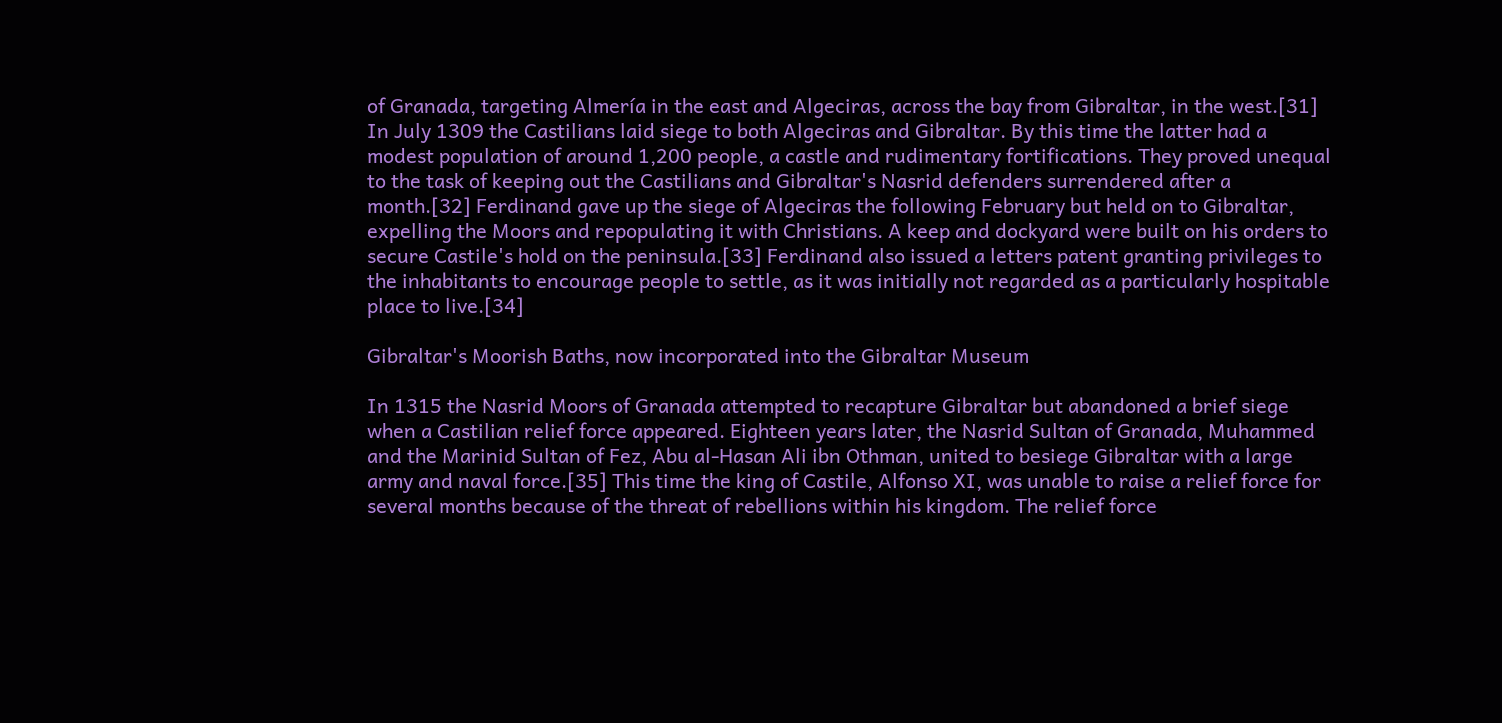of Granada, targeting Almería in the east and Algeciras, across the bay from Gibraltar, in the west.[31] In July 1309 the Castilians laid siege to both Algeciras and Gibraltar. By this time the latter had a modest population of around 1,200 people, a castle and rudimentary fortifications. They proved unequal to the task of keeping out the Castilians and Gibraltar's Nasrid defenders surrendered after a month.[32] Ferdinand gave up the siege of Algeciras the following February but held on to Gibraltar, expelling the Moors and repopulating it with Christians. A keep and dockyard were built on his orders to secure Castile's hold on the peninsula.[33] Ferdinand also issued a letters patent granting privileges to the inhabitants to encourage people to settle, as it was initially not regarded as a particularly hospitable place to live.[34]

Gibraltar's Moorish Baths, now incorporated into the Gibraltar Museum

In 1315 the Nasrid Moors of Granada attempted to recapture Gibraltar but abandoned a brief siege when a Castilian relief force appeared. Eighteen years later, the Nasrid Sultan of Granada, Muhammed and the Marinid Sultan of Fez, Abu al-Hasan Ali ibn Othman, united to besiege Gibraltar with a large army and naval force.[35] This time the king of Castile, Alfonso XI, was unable to raise a relief force for several months because of the threat of rebellions within his kingdom. The relief force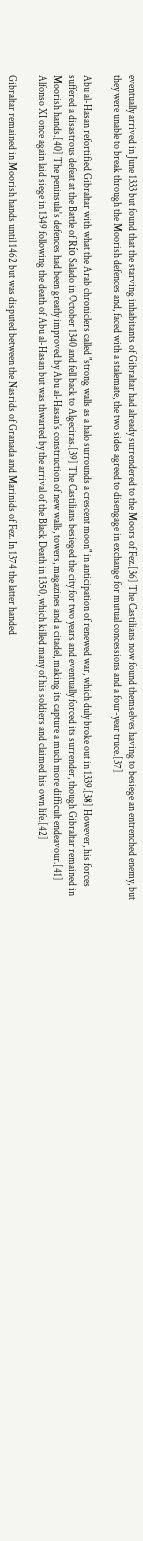eventually arrived in June 1333 but found that the starving inhabitants of Gibraltar had already surrendered to the Moors of Fez.[36] The Castilians now found themselves having to besiege an entrenched enemy, but they were unable to break through the Moorish defences and, faced with a stalemate, the two sides agreed to disengage in exchange for mutual concessions and a four-year truce.[37]

Abu al-Hasan refortified Gibraltar with what the Arab chroniclers called "strong walls as a halo surrounds a crescent moon" in anticipation of renewed war, which duly broke out in 1339.[38] However, his forces suffered a disastrous defeat at the Battle of Río Salado in October 1340 and fell back to Algeciras.[39] The Castilians besieged the city for two years and eventually forced its surrender, though Gibraltar remained in Moorish hands.[40] The peninsula's defences had been greatly improved by Abu al-Hasan's construction of new walls, towers, magazines and a citadel, making its capture a much more difficult endeavour.[41] Alfonso XI once again laid siege in 1349 following the death of Abu al-Hasan but was thwarted by the arrival of the Black Death in 1350, which killed many of his soldiers and claimed his own life.[42]

Gibraltar remained in Moorish hands until 1462 but was disputed between the Nasrids of Granada and Marinids of Fez. In 1374 the latter handed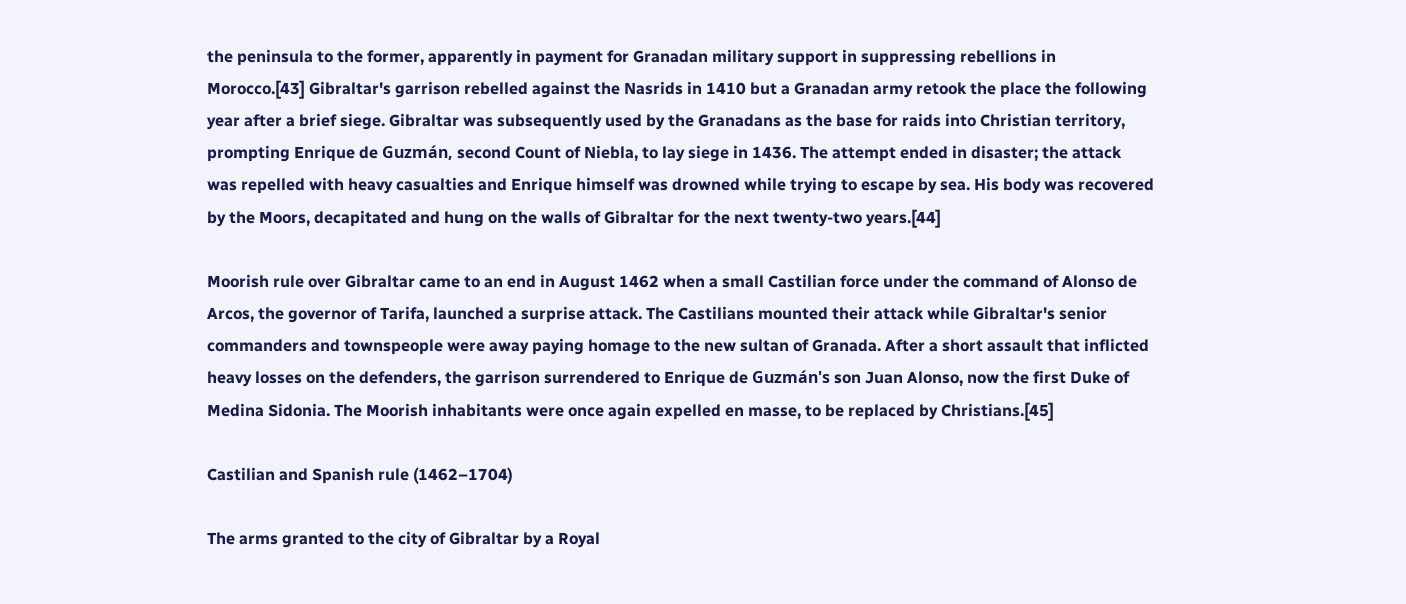the peninsula to the former, apparently in payment for Granadan military support in suppressing rebellions in Morocco.[43] Gibraltar's garrison rebelled against the Nasrids in 1410 but a Granadan army retook the place the following year after a brief siege. Gibraltar was subsequently used by the Granadans as the base for raids into Christian territory, prompting Enrique de Guzmán, second Count of Niebla, to lay siege in 1436. The attempt ended in disaster; the attack was repelled with heavy casualties and Enrique himself was drowned while trying to escape by sea. His body was recovered by the Moors, decapitated and hung on the walls of Gibraltar for the next twenty-two years.[44]

Moorish rule over Gibraltar came to an end in August 1462 when a small Castilian force under the command of Alonso de Arcos, the governor of Tarifa, launched a surprise attack. The Castilians mounted their attack while Gibraltar's senior commanders and townspeople were away paying homage to the new sultan of Granada. After a short assault that inflicted heavy losses on the defenders, the garrison surrendered to Enrique de Guzmán's son Juan Alonso, now the first Duke of Medina Sidonia. The Moorish inhabitants were once again expelled en masse, to be replaced by Christians.[45]

Castilian and Spanish rule (1462–1704)

The arms granted to the city of Gibraltar by a Royal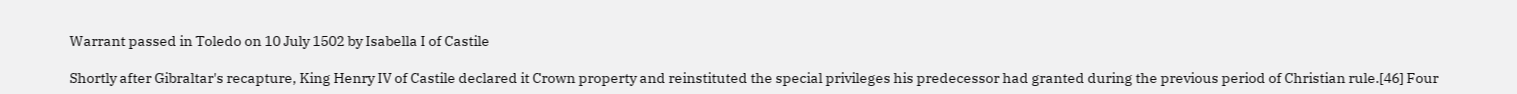Warrant passed in Toledo on 10 July 1502 by Isabella I of Castile

Shortly after Gibraltar's recapture, King Henry IV of Castile declared it Crown property and reinstituted the special privileges his predecessor had granted during the previous period of Christian rule.[46] Four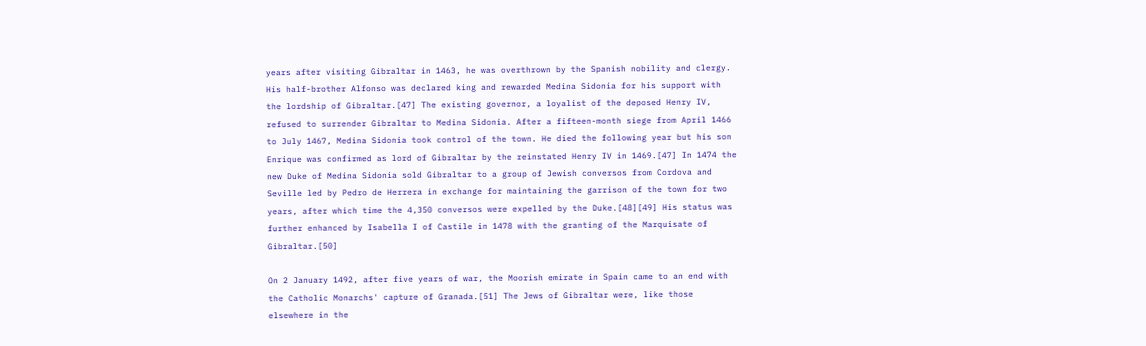years after visiting Gibraltar in 1463, he was overthrown by the Spanish nobility and clergy. His half-brother Alfonso was declared king and rewarded Medina Sidonia for his support with the lordship of Gibraltar.[47] The existing governor, a loyalist of the deposed Henry IV, refused to surrender Gibraltar to Medina Sidonia. After a fifteen-month siege from April 1466 to July 1467, Medina Sidonia took control of the town. He died the following year but his son Enrique was confirmed as lord of Gibraltar by the reinstated Henry IV in 1469.[47] In 1474 the new Duke of Medina Sidonia sold Gibraltar to a group of Jewish conversos from Cordova and Seville led by Pedro de Herrera in exchange for maintaining the garrison of the town for two years, after which time the 4,350 conversos were expelled by the Duke.[48][49] His status was further enhanced by Isabella I of Castile in 1478 with the granting of the Marquisate of Gibraltar.[50]

On 2 January 1492, after five years of war, the Moorish emirate in Spain came to an end with the Catholic Monarchs' capture of Granada.[51] The Jews of Gibraltar were, like those elsewhere in the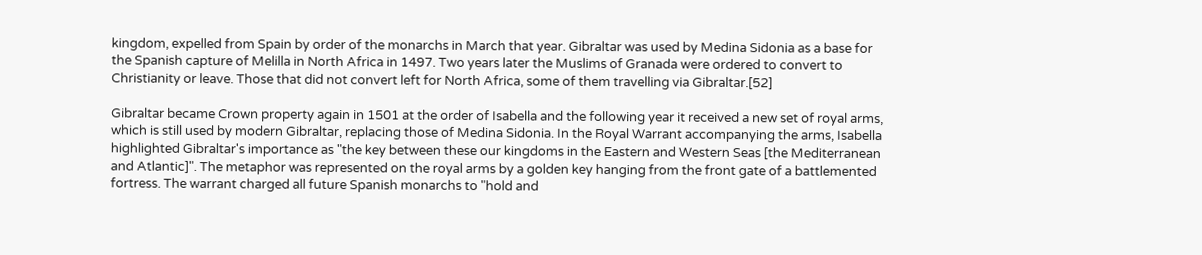kingdom, expelled from Spain by order of the monarchs in March that year. Gibraltar was used by Medina Sidonia as a base for the Spanish capture of Melilla in North Africa in 1497. Two years later the Muslims of Granada were ordered to convert to Christianity or leave. Those that did not convert left for North Africa, some of them travelling via Gibraltar.[52]

Gibraltar became Crown property again in 1501 at the order of Isabella and the following year it received a new set of royal arms, which is still used by modern Gibraltar, replacing those of Medina Sidonia. In the Royal Warrant accompanying the arms, Isabella highlighted Gibraltar's importance as "the key between these our kingdoms in the Eastern and Western Seas [the Mediterranean and Atlantic]". The metaphor was represented on the royal arms by a golden key hanging from the front gate of a battlemented fortress. The warrant charged all future Spanish monarchs to "hold and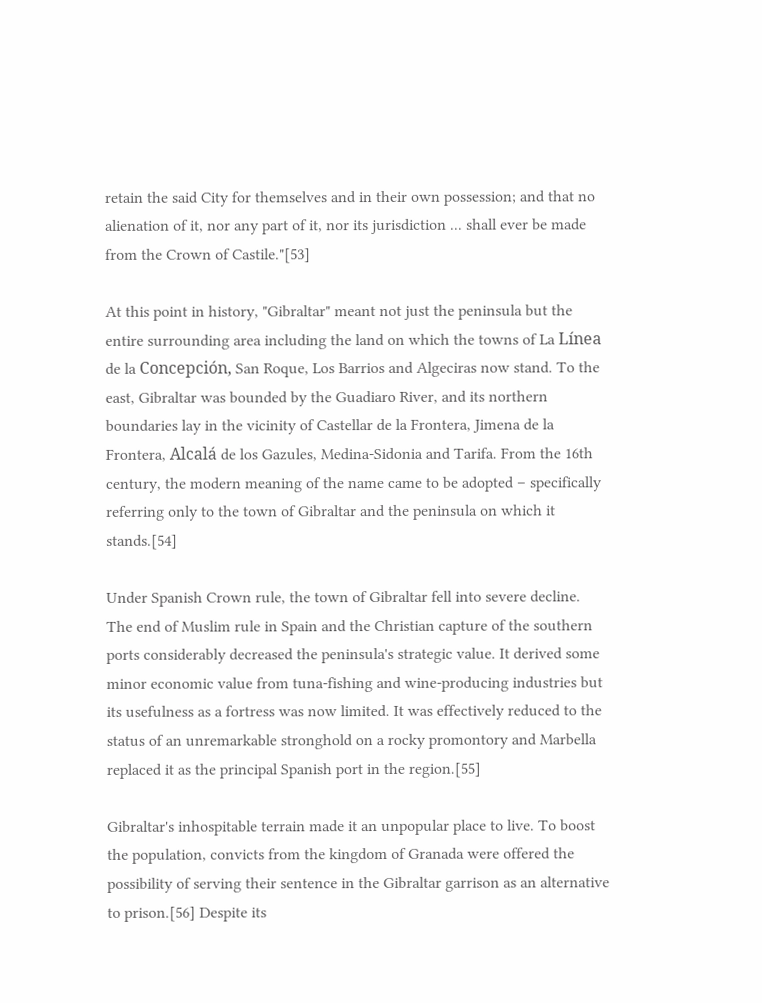retain the said City for themselves and in their own possession; and that no alienation of it, nor any part of it, nor its jurisdiction ... shall ever be made from the Crown of Castile."[53]

At this point in history, "Gibraltar" meant not just the peninsula but the entire surrounding area including the land on which the towns of La Línea de la Concepción, San Roque, Los Barrios and Algeciras now stand. To the east, Gibraltar was bounded by the Guadiaro River, and its northern boundaries lay in the vicinity of Castellar de la Frontera, Jimena de la Frontera, Alcalá de los Gazules, Medina-Sidonia and Tarifa. From the 16th century, the modern meaning of the name came to be adopted – specifically referring only to the town of Gibraltar and the peninsula on which it stands.[54]

Under Spanish Crown rule, the town of Gibraltar fell into severe decline. The end of Muslim rule in Spain and the Christian capture of the southern ports considerably decreased the peninsula's strategic value. It derived some minor economic value from tuna-fishing and wine-producing industries but its usefulness as a fortress was now limited. It was effectively reduced to the status of an unremarkable stronghold on a rocky promontory and Marbella replaced it as the principal Spanish port in the region.[55]

Gibraltar's inhospitable terrain made it an unpopular place to live. To boost the population, convicts from the kingdom of Granada were offered the possibility of serving their sentence in the Gibraltar garrison as an alternative to prison.[56] Despite its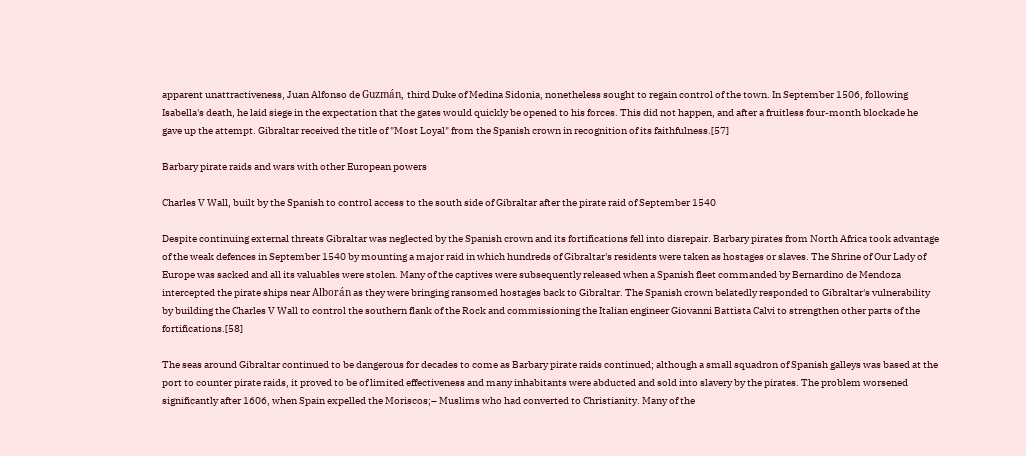apparent unattractiveness, Juan Alfonso de Guzmán, third Duke of Medina Sidonia, nonetheless sought to regain control of the town. In September 1506, following Isabella's death, he laid siege in the expectation that the gates would quickly be opened to his forces. This did not happen, and after a fruitless four-month blockade he gave up the attempt. Gibraltar received the title of "Most Loyal" from the Spanish crown in recognition of its faithfulness.[57]

Barbary pirate raids and wars with other European powers

Charles V Wall, built by the Spanish to control access to the south side of Gibraltar after the pirate raid of September 1540

Despite continuing external threats Gibraltar was neglected by the Spanish crown and its fortifications fell into disrepair. Barbary pirates from North Africa took advantage of the weak defences in September 1540 by mounting a major raid in which hundreds of Gibraltar's residents were taken as hostages or slaves. The Shrine of Our Lady of Europe was sacked and all its valuables were stolen. Many of the captives were subsequently released when a Spanish fleet commanded by Bernardino de Mendoza intercepted the pirate ships near Alborán as they were bringing ransomed hostages back to Gibraltar. The Spanish crown belatedly responded to Gibraltar's vulnerability by building the Charles V Wall to control the southern flank of the Rock and commissioning the Italian engineer Giovanni Battista Calvi to strengthen other parts of the fortifications.[58]

The seas around Gibraltar continued to be dangerous for decades to come as Barbary pirate raids continued; although a small squadron of Spanish galleys was based at the port to counter pirate raids, it proved to be of limited effectiveness and many inhabitants were abducted and sold into slavery by the pirates. The problem worsened significantly after 1606, when Spain expelled the Moriscos;– Muslims who had converted to Christianity. Many of the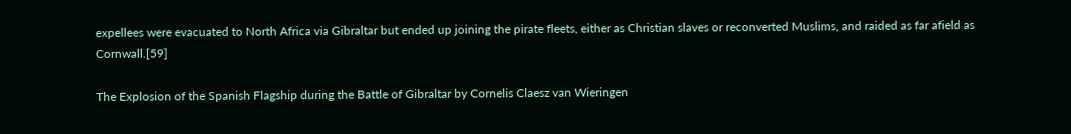expellees were evacuated to North Africa via Gibraltar but ended up joining the pirate fleets, either as Christian slaves or reconverted Muslims, and raided as far afield as Cornwall.[59]

The Explosion of the Spanish Flagship during the Battle of Gibraltar by Cornelis Claesz van Wieringen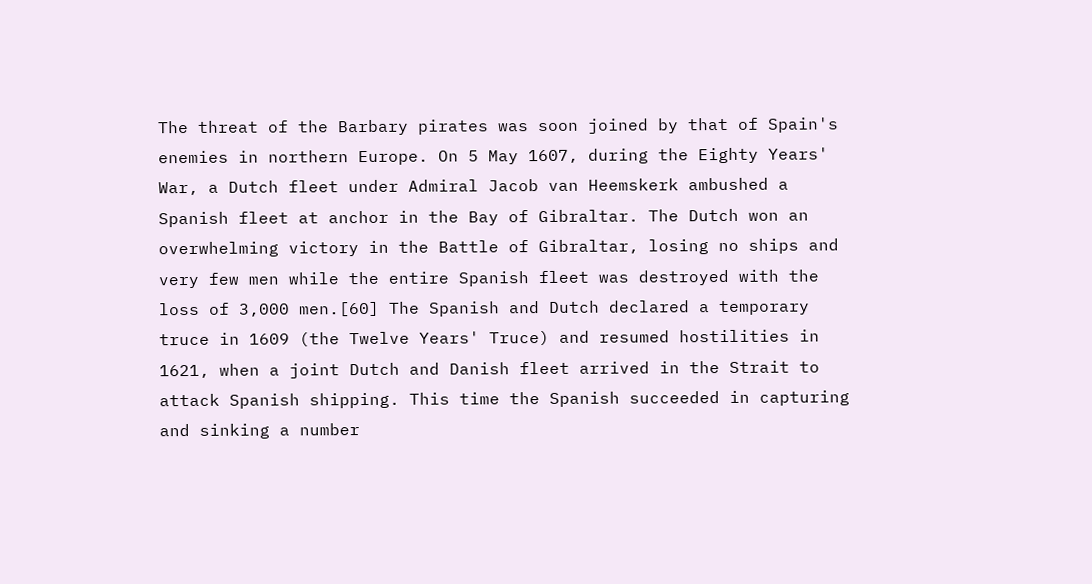The threat of the Barbary pirates was soon joined by that of Spain's enemies in northern Europe. On 5 May 1607, during the Eighty Years' War, a Dutch fleet under Admiral Jacob van Heemskerk ambushed a Spanish fleet at anchor in the Bay of Gibraltar. The Dutch won an overwhelming victory in the Battle of Gibraltar, losing no ships and very few men while the entire Spanish fleet was destroyed with the loss of 3,000 men.[60] The Spanish and Dutch declared a temporary truce in 1609 (the Twelve Years' Truce) and resumed hostilities in 1621, when a joint Dutch and Danish fleet arrived in the Strait to attack Spanish shipping. This time the Spanish succeeded in capturing and sinking a number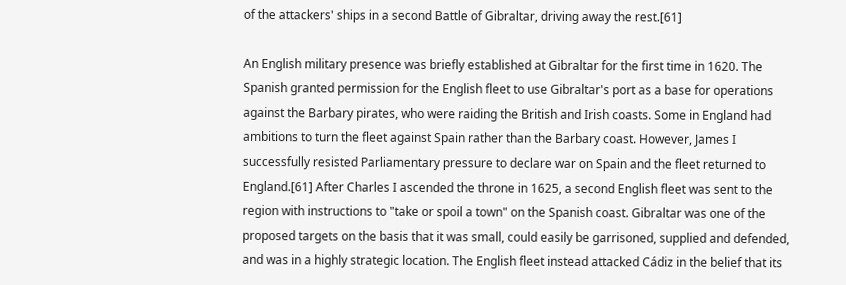of the attackers' ships in a second Battle of Gibraltar, driving away the rest.[61]

An English military presence was briefly established at Gibraltar for the first time in 1620. The Spanish granted permission for the English fleet to use Gibraltar's port as a base for operations against the Barbary pirates, who were raiding the British and Irish coasts. Some in England had ambitions to turn the fleet against Spain rather than the Barbary coast. However, James I successfully resisted Parliamentary pressure to declare war on Spain and the fleet returned to England.[61] After Charles I ascended the throne in 1625, a second English fleet was sent to the region with instructions to "take or spoil a town" on the Spanish coast. Gibraltar was one of the proposed targets on the basis that it was small, could easily be garrisoned, supplied and defended, and was in a highly strategic location. The English fleet instead attacked Cádiz in the belief that its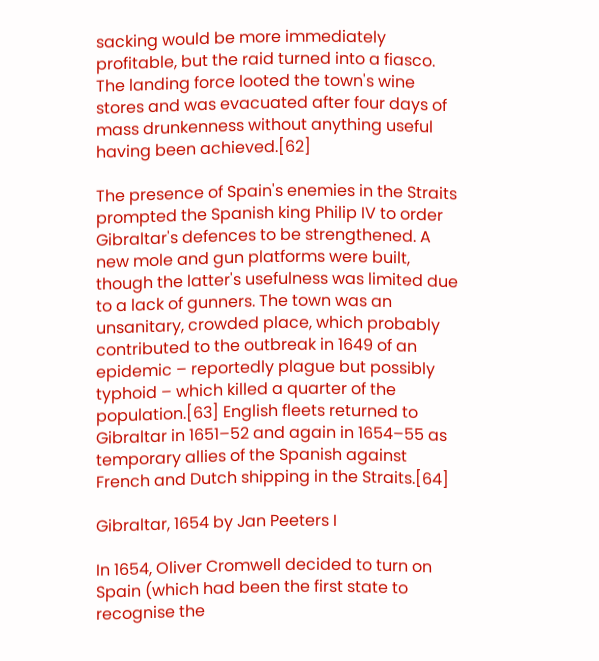sacking would be more immediately profitable, but the raid turned into a fiasco. The landing force looted the town's wine stores and was evacuated after four days of mass drunkenness without anything useful having been achieved.[62]

The presence of Spain's enemies in the Straits prompted the Spanish king Philip IV to order Gibraltar's defences to be strengthened. A new mole and gun platforms were built, though the latter's usefulness was limited due to a lack of gunners. The town was an unsanitary, crowded place, which probably contributed to the outbreak in 1649 of an epidemic – reportedly plague but possibly typhoid – which killed a quarter of the population.[63] English fleets returned to Gibraltar in 1651–52 and again in 1654–55 as temporary allies of the Spanish against French and Dutch shipping in the Straits.[64]

Gibraltar, 1654 by Jan Peeters I

In 1654, Oliver Cromwell decided to turn on Spain (which had been the first state to recognise the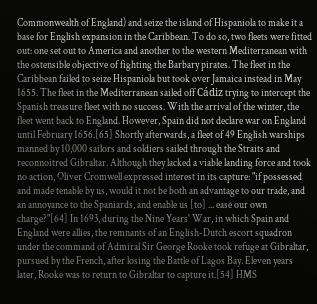Commonwealth of England) and seize the island of Hispaniola to make it a base for English expansion in the Caribbean. To do so, two fleets were fitted out: one set out to America and another to the western Mediterranean with the ostensible objective of fighting the Barbary pirates. The fleet in the Caribbean failed to seize Hispaniola but took over Jamaica instead in May 1655. The fleet in the Mediterranean sailed off Cádiz trying to intercept the Spanish treasure fleet with no success. With the arrival of the winter, the fleet went back to England. However, Spain did not declare war on England until February 1656.[65] Shortly afterwards, a fleet of 49 English warships manned by 10,000 sailors and soldiers sailed through the Straits and reconnoitred Gibraltar. Although they lacked a viable landing force and took no action, Oliver Cromwell expressed interest in its capture: "if possessed and made tenable by us, would it not be both an advantage to our trade, and an annoyance to the Spaniards, and enable us [to] ... ease our own charge?"[64] In 1693, during the Nine Years' War, in which Spain and England were allies, the remnants of an English-Dutch escort squadron under the command of Admiral Sir George Rooke took refuge at Gibraltar, pursued by the French, after losing the Battle of Lagos Bay. Eleven years later, Rooke was to return to Gibraltar to capture it.[54] HMS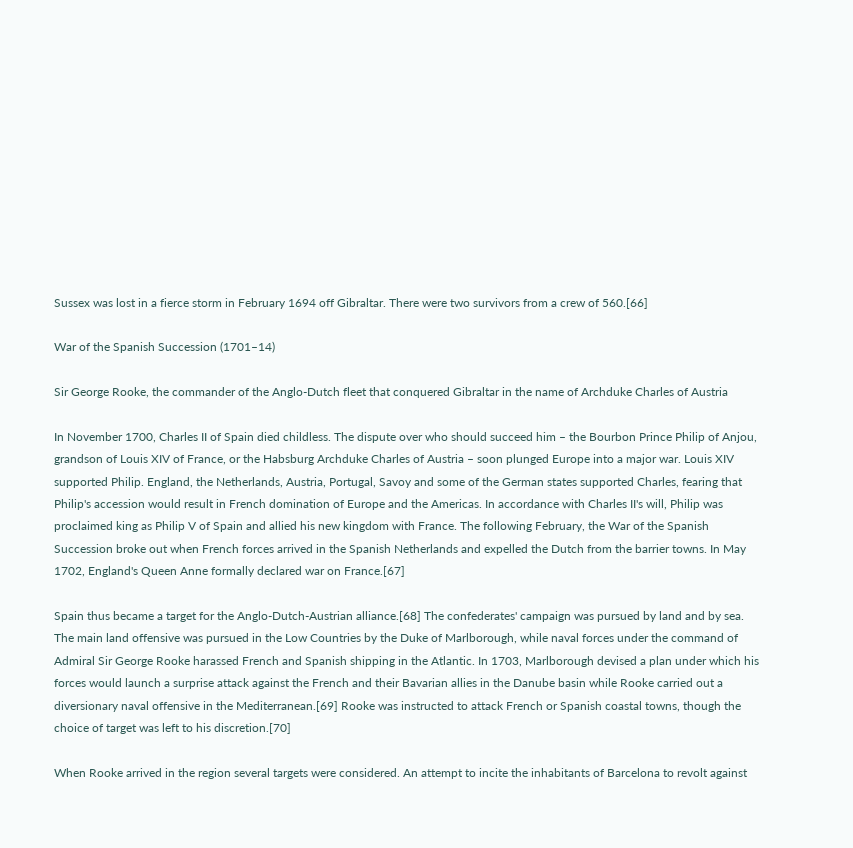Sussex was lost in a fierce storm in February 1694 off Gibraltar. There were two survivors from a crew of 560.[66]

War of the Spanish Succession (1701–14)

Sir George Rooke, the commander of the Anglo-Dutch fleet that conquered Gibraltar in the name of Archduke Charles of Austria

In November 1700, Charles II of Spain died childless. The dispute over who should succeed him – the Bourbon Prince Philip of Anjou, grandson of Louis XIV of France, or the Habsburg Archduke Charles of Austria – soon plunged Europe into a major war. Louis XIV supported Philip. England, the Netherlands, Austria, Portugal, Savoy and some of the German states supported Charles, fearing that Philip's accession would result in French domination of Europe and the Americas. In accordance with Charles II's will, Philip was proclaimed king as Philip V of Spain and allied his new kingdom with France. The following February, the War of the Spanish Succession broke out when French forces arrived in the Spanish Netherlands and expelled the Dutch from the barrier towns. In May 1702, England's Queen Anne formally declared war on France.[67]

Spain thus became a target for the Anglo-Dutch-Austrian alliance.[68] The confederates' campaign was pursued by land and by sea. The main land offensive was pursued in the Low Countries by the Duke of Marlborough, while naval forces under the command of Admiral Sir George Rooke harassed French and Spanish shipping in the Atlantic. In 1703, Marlborough devised a plan under which his forces would launch a surprise attack against the French and their Bavarian allies in the Danube basin while Rooke carried out a diversionary naval offensive in the Mediterranean.[69] Rooke was instructed to attack French or Spanish coastal towns, though the choice of target was left to his discretion.[70]

When Rooke arrived in the region several targets were considered. An attempt to incite the inhabitants of Barcelona to revolt against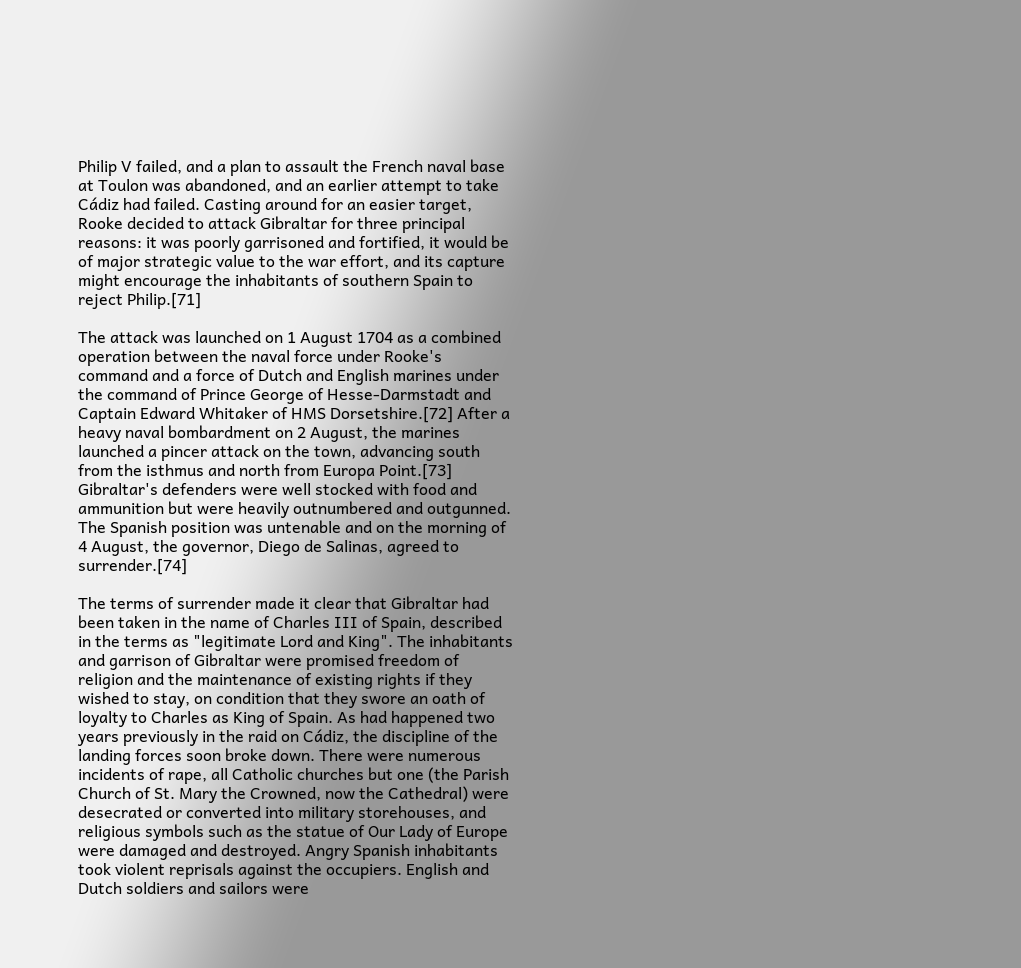Philip V failed, and a plan to assault the French naval base at Toulon was abandoned, and an earlier attempt to take Cádiz had failed. Casting around for an easier target, Rooke decided to attack Gibraltar for three principal reasons: it was poorly garrisoned and fortified, it would be of major strategic value to the war effort, and its capture might encourage the inhabitants of southern Spain to reject Philip.[71]

The attack was launched on 1 August 1704 as a combined operation between the naval force under Rooke's command and a force of Dutch and English marines under the command of Prince George of Hesse-Darmstadt and Captain Edward Whitaker of HMS Dorsetshire.[72] After a heavy naval bombardment on 2 August, the marines launched a pincer attack on the town, advancing south from the isthmus and north from Europa Point.[73] Gibraltar's defenders were well stocked with food and ammunition but were heavily outnumbered and outgunned. The Spanish position was untenable and on the morning of 4 August, the governor, Diego de Salinas, agreed to surrender.[74]

The terms of surrender made it clear that Gibraltar had been taken in the name of Charles III of Spain, described in the terms as "legitimate Lord and King". The inhabitants and garrison of Gibraltar were promised freedom of religion and the maintenance of existing rights if they wished to stay, on condition that they swore an oath of loyalty to Charles as King of Spain. As had happened two years previously in the raid on Cádiz, the discipline of the landing forces soon broke down. There were numerous incidents of rape, all Catholic churches but one (the Parish Church of St. Mary the Crowned, now the Cathedral) were desecrated or converted into military storehouses, and religious symbols such as the statue of Our Lady of Europe were damaged and destroyed. Angry Spanish inhabitants took violent reprisals against the occupiers. English and Dutch soldiers and sailors were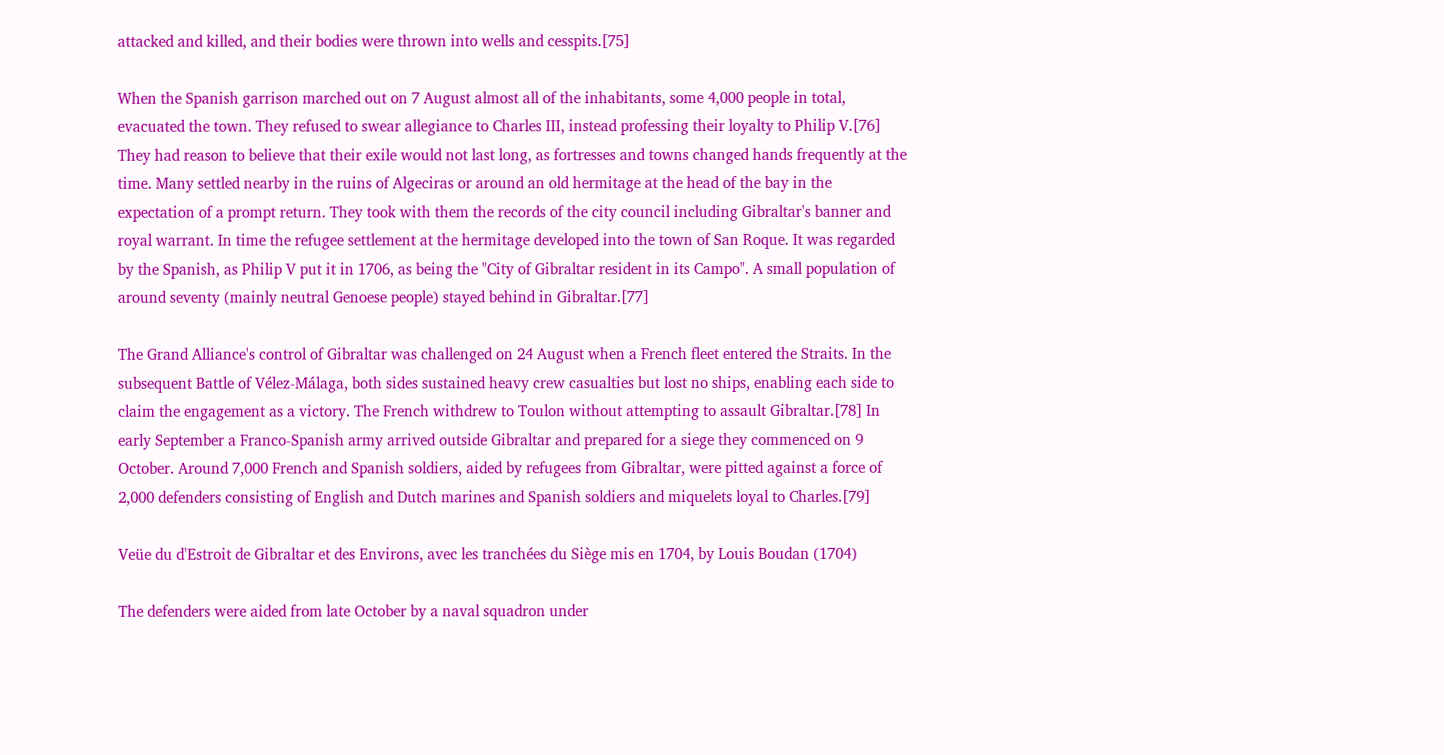attacked and killed, and their bodies were thrown into wells and cesspits.[75]

When the Spanish garrison marched out on 7 August almost all of the inhabitants, some 4,000 people in total, evacuated the town. They refused to swear allegiance to Charles III, instead professing their loyalty to Philip V.[76] They had reason to believe that their exile would not last long, as fortresses and towns changed hands frequently at the time. Many settled nearby in the ruins of Algeciras or around an old hermitage at the head of the bay in the expectation of a prompt return. They took with them the records of the city council including Gibraltar's banner and royal warrant. In time the refugee settlement at the hermitage developed into the town of San Roque. It was regarded by the Spanish, as Philip V put it in 1706, as being the "City of Gibraltar resident in its Campo". A small population of around seventy (mainly neutral Genoese people) stayed behind in Gibraltar.[77]

The Grand Alliance's control of Gibraltar was challenged on 24 August when a French fleet entered the Straits. In the subsequent Battle of Vélez-Málaga, both sides sustained heavy crew casualties but lost no ships, enabling each side to claim the engagement as a victory. The French withdrew to Toulon without attempting to assault Gibraltar.[78] In early September a Franco-Spanish army arrived outside Gibraltar and prepared for a siege they commenced on 9 October. Around 7,000 French and Spanish soldiers, aided by refugees from Gibraltar, were pitted against a force of 2,000 defenders consisting of English and Dutch marines and Spanish soldiers and miquelets loyal to Charles.[79]

Veüe du d'Estroit de Gibraltar et des Environs, avec les tranchées du Siège mis en 1704, by Louis Boudan (1704)

The defenders were aided from late October by a naval squadron under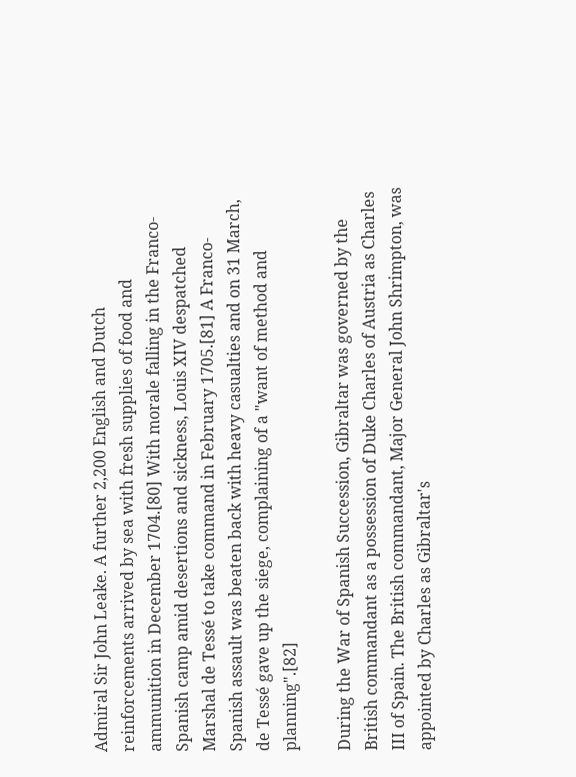Admiral Sir John Leake. A further 2,200 English and Dutch reinforcements arrived by sea with fresh supplies of food and ammunition in December 1704.[80] With morale falling in the Franco-Spanish camp amid desertions and sickness, Louis XIV despatched Marshal de Tessé to take command in February 1705.[81] A Franco-Spanish assault was beaten back with heavy casualties and on 31 March, de Tessé gave up the siege, complaining of a "want of method and planning".[82]

During the War of Spanish Succession, Gibraltar was governed by the British commandant as a possession of Duke Charles of Austria as Charles III of Spain. The British commandant, Major General John Shrimpton, was appointed by Charles as Gibraltar's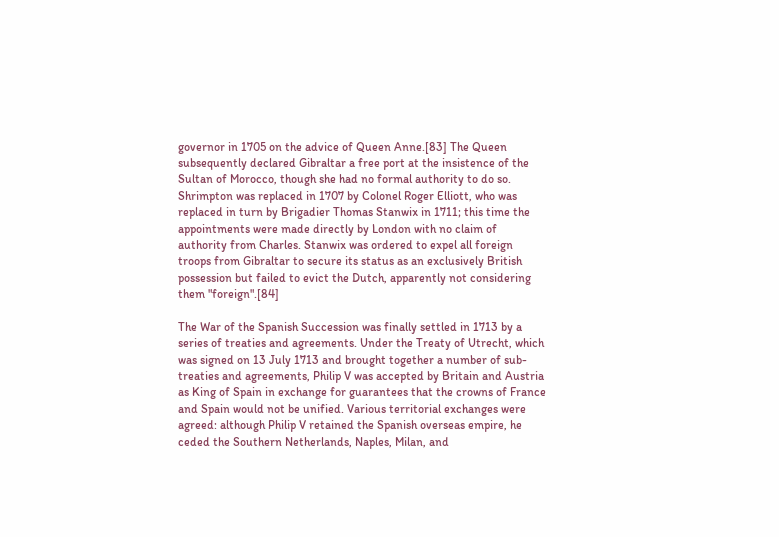governor in 1705 on the advice of Queen Anne.[83] The Queen subsequently declared Gibraltar a free port at the insistence of the Sultan of Morocco, though she had no formal authority to do so. Shrimpton was replaced in 1707 by Colonel Roger Elliott, who was replaced in turn by Brigadier Thomas Stanwix in 1711; this time the appointments were made directly by London with no claim of authority from Charles. Stanwix was ordered to expel all foreign troops from Gibraltar to secure its status as an exclusively British possession but failed to evict the Dutch, apparently not considering them "foreign".[84]

The War of the Spanish Succession was finally settled in 1713 by a series of treaties and agreements. Under the Treaty of Utrecht, which was signed on 13 July 1713 and brought together a number of sub-treaties and agreements, Philip V was accepted by Britain and Austria as King of Spain in exchange for guarantees that the crowns of France and Spain would not be unified. Various territorial exchanges were agreed: although Philip V retained the Spanish overseas empire, he ceded the Southern Netherlands, Naples, Milan, and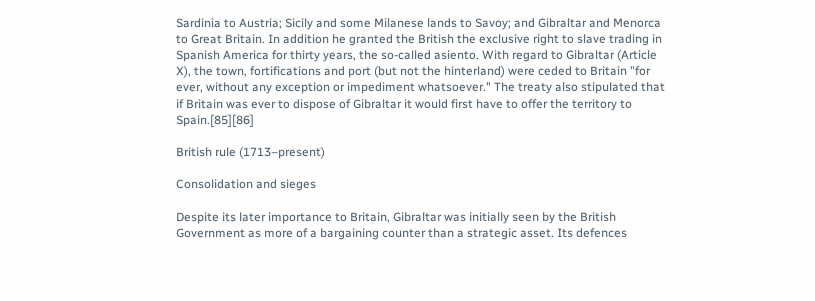Sardinia to Austria; Sicily and some Milanese lands to Savoy; and Gibraltar and Menorca to Great Britain. In addition he granted the British the exclusive right to slave trading in Spanish America for thirty years, the so-called asiento. With regard to Gibraltar (Article X), the town, fortifications and port (but not the hinterland) were ceded to Britain "for ever, without any exception or impediment whatsoever." The treaty also stipulated that if Britain was ever to dispose of Gibraltar it would first have to offer the territory to Spain.[85][86]

British rule (1713–present)

Consolidation and sieges

Despite its later importance to Britain, Gibraltar was initially seen by the British Government as more of a bargaining counter than a strategic asset. Its defences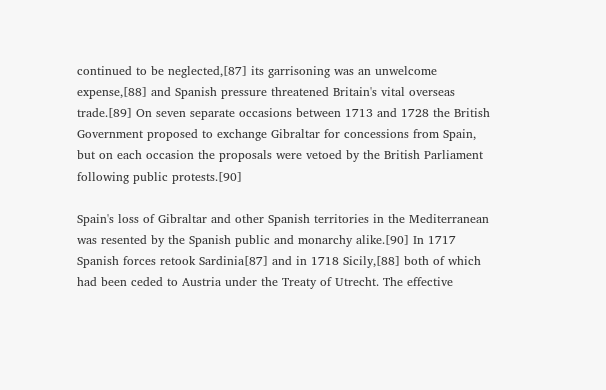continued to be neglected,[87] its garrisoning was an unwelcome expense,[88] and Spanish pressure threatened Britain's vital overseas trade.[89] On seven separate occasions between 1713 and 1728 the British Government proposed to exchange Gibraltar for concessions from Spain, but on each occasion the proposals were vetoed by the British Parliament following public protests.[90]

Spain's loss of Gibraltar and other Spanish territories in the Mediterranean was resented by the Spanish public and monarchy alike.[90] In 1717 Spanish forces retook Sardinia[87] and in 1718 Sicily,[88] both of which had been ceded to Austria under the Treaty of Utrecht. The effective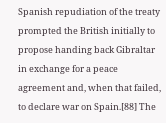Spanish repudiation of the treaty prompted the British initially to propose handing back Gibraltar in exchange for a peace agreement and, when that failed, to declare war on Spain.[88] The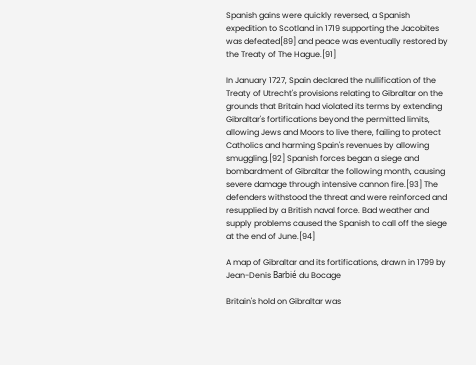Spanish gains were quickly reversed, a Spanish expedition to Scotland in 1719 supporting the Jacobites was defeated[89] and peace was eventually restored by the Treaty of The Hague.[91]

In January 1727, Spain declared the nullification of the Treaty of Utrecht's provisions relating to Gibraltar on the grounds that Britain had violated its terms by extending Gibraltar's fortifications beyond the permitted limits, allowing Jews and Moors to live there, failing to protect Catholics and harming Spain's revenues by allowing smuggling.[92] Spanish forces began a siege and bombardment of Gibraltar the following month, causing severe damage through intensive cannon fire.[93] The defenders withstood the threat and were reinforced and resupplied by a British naval force. Bad weather and supply problems caused the Spanish to call off the siege at the end of June.[94]

A map of Gibraltar and its fortifications, drawn in 1799 by Jean-Denis Barbié du Bocage

Britain's hold on Gibraltar was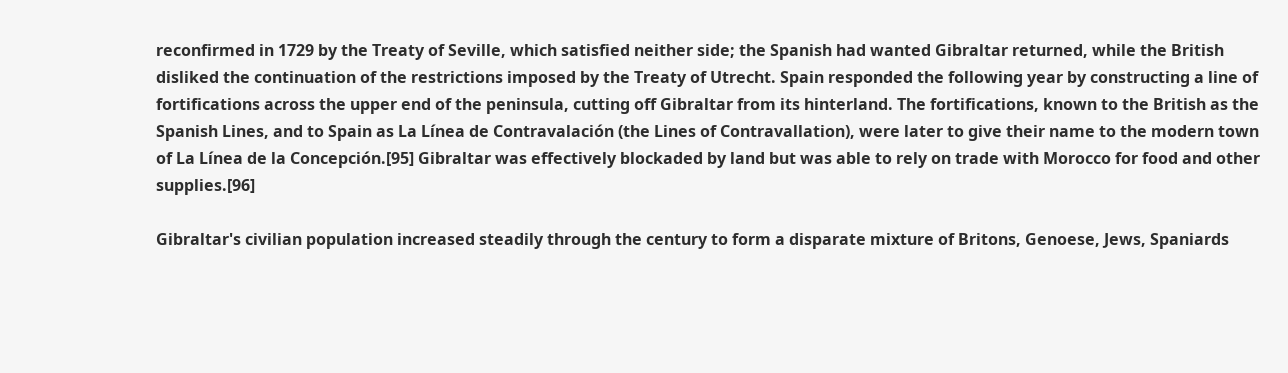reconfirmed in 1729 by the Treaty of Seville, which satisfied neither side; the Spanish had wanted Gibraltar returned, while the British disliked the continuation of the restrictions imposed by the Treaty of Utrecht. Spain responded the following year by constructing a line of fortifications across the upper end of the peninsula, cutting off Gibraltar from its hinterland. The fortifications, known to the British as the Spanish Lines, and to Spain as La Línea de Contravalación (the Lines of Contravallation), were later to give their name to the modern town of La Línea de la Concepción.[95] Gibraltar was effectively blockaded by land but was able to rely on trade with Morocco for food and other supplies.[96]

Gibraltar's civilian population increased steadily through the century to form a disparate mixture of Britons, Genoese, Jews, Spaniards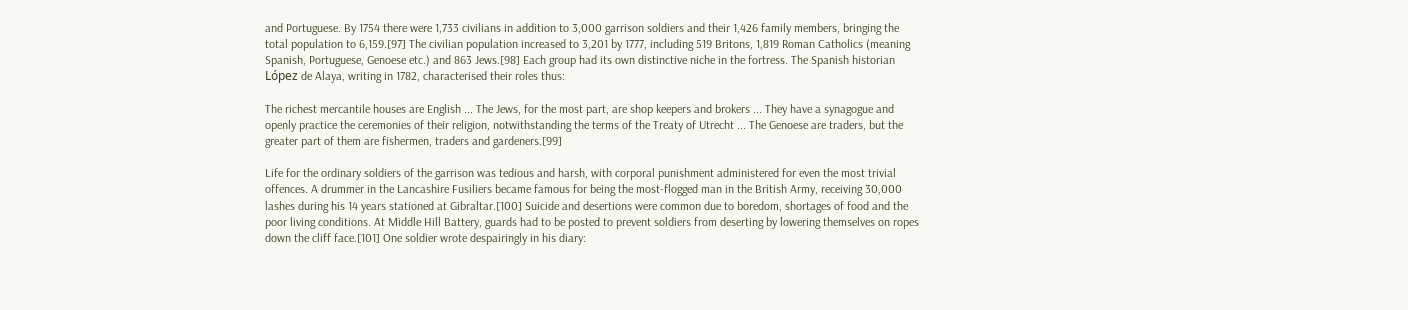and Portuguese. By 1754 there were 1,733 civilians in addition to 3,000 garrison soldiers and their 1,426 family members, bringing the total population to 6,159.[97] The civilian population increased to 3,201 by 1777, including 519 Britons, 1,819 Roman Catholics (meaning Spanish, Portuguese, Genoese etc.) and 863 Jews.[98] Each group had its own distinctive niche in the fortress. The Spanish historian López de Alaya, writing in 1782, characterised their roles thus:

The richest mercantile houses are English ... The Jews, for the most part, are shop keepers and brokers ... They have a synagogue and openly practice the ceremonies of their religion, notwithstanding the terms of the Treaty of Utrecht ... The Genoese are traders, but the greater part of them are fishermen, traders and gardeners.[99]

Life for the ordinary soldiers of the garrison was tedious and harsh, with corporal punishment administered for even the most trivial offences. A drummer in the Lancashire Fusiliers became famous for being the most-flogged man in the British Army, receiving 30,000 lashes during his 14 years stationed at Gibraltar.[100] Suicide and desertions were common due to boredom, shortages of food and the poor living conditions. At Middle Hill Battery, guards had to be posted to prevent soldiers from deserting by lowering themselves on ropes down the cliff face.[101] One soldier wrote despairingly in his diary: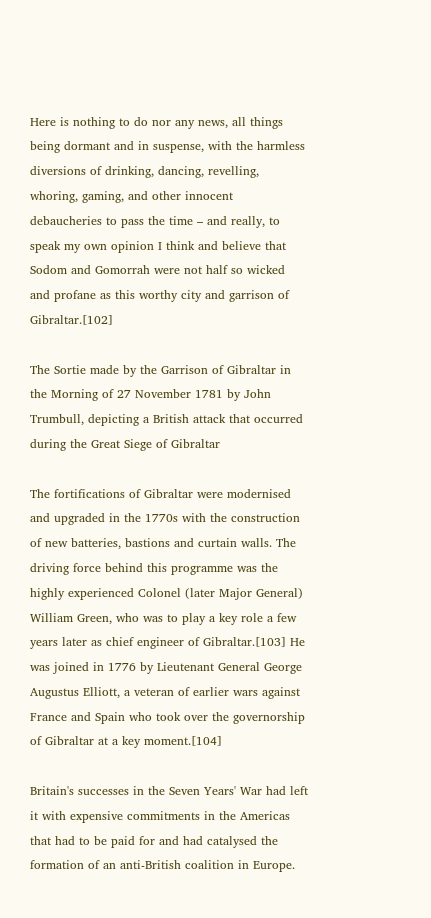Here is nothing to do nor any news, all things being dormant and in suspense, with the harmless diversions of drinking, dancing, revelling, whoring, gaming, and other innocent debaucheries to pass the time – and really, to speak my own opinion I think and believe that Sodom and Gomorrah were not half so wicked and profane as this worthy city and garrison of Gibraltar.[102]

The Sortie made by the Garrison of Gibraltar in the Morning of 27 November 1781 by John Trumbull, depicting a British attack that occurred during the Great Siege of Gibraltar

The fortifications of Gibraltar were modernised and upgraded in the 1770s with the construction of new batteries, bastions and curtain walls. The driving force behind this programme was the highly experienced Colonel (later Major General) William Green, who was to play a key role a few years later as chief engineer of Gibraltar.[103] He was joined in 1776 by Lieutenant General George Augustus Elliott, a veteran of earlier wars against France and Spain who took over the governorship of Gibraltar at a key moment.[104]

Britain's successes in the Seven Years' War had left it with expensive commitments in the Americas that had to be paid for and had catalysed the formation of an anti-British coalition in Europe.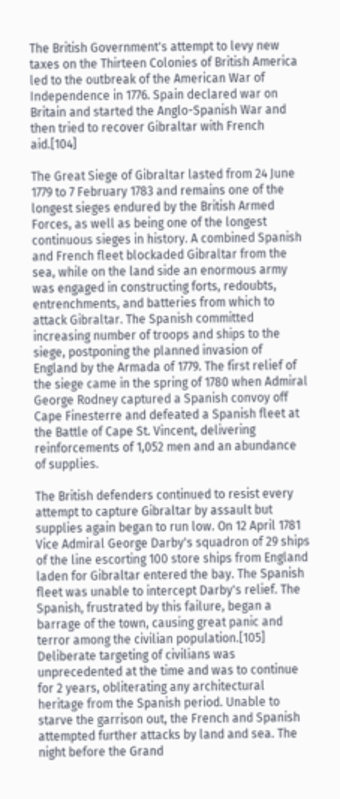The British Government's attempt to levy new taxes on the Thirteen Colonies of British America led to the outbreak of the American War of Independence in 1776. Spain declared war on Britain and started the Anglo-Spanish War and then tried to recover Gibraltar with French aid.[104]

The Great Siege of Gibraltar lasted from 24 June 1779 to 7 February 1783 and remains one of the longest sieges endured by the British Armed Forces, as well as being one of the longest continuous sieges in history. A combined Spanish and French fleet blockaded Gibraltar from the sea, while on the land side an enormous army was engaged in constructing forts, redoubts, entrenchments, and batteries from which to attack Gibraltar. The Spanish committed increasing number of troops and ships to the siege, postponing the planned invasion of England by the Armada of 1779. The first relief of the siege came in the spring of 1780 when Admiral George Rodney captured a Spanish convoy off Cape Finesterre and defeated a Spanish fleet at the Battle of Cape St. Vincent, delivering reinforcements of 1,052 men and an abundance of supplies.

The British defenders continued to resist every attempt to capture Gibraltar by assault but supplies again began to run low. On 12 April 1781 Vice Admiral George Darby's squadron of 29 ships of the line escorting 100 store ships from England laden for Gibraltar entered the bay. The Spanish fleet was unable to intercept Darby's relief. The Spanish, frustrated by this failure, began a barrage of the town, causing great panic and terror among the civilian population.[105] Deliberate targeting of civilians was unprecedented at the time and was to continue for 2 years, obliterating any architectural heritage from the Spanish period. Unable to starve the garrison out, the French and Spanish attempted further attacks by land and sea. The night before the Grand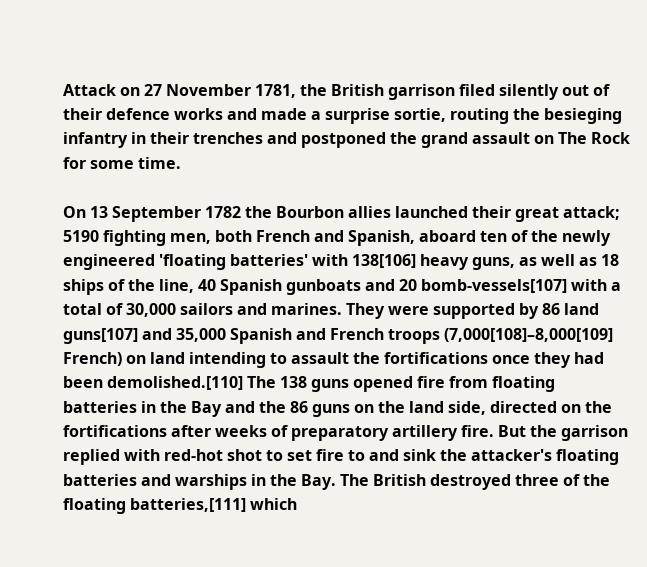Attack on 27 November 1781, the British garrison filed silently out of their defence works and made a surprise sortie, routing the besieging infantry in their trenches and postponed the grand assault on The Rock for some time.

On 13 September 1782 the Bourbon allies launched their great attack; 5190 fighting men, both French and Spanish, aboard ten of the newly engineered 'floating batteries' with 138[106] heavy guns, as well as 18 ships of the line, 40 Spanish gunboats and 20 bomb-vessels[107] with a total of 30,000 sailors and marines. They were supported by 86 land guns[107] and 35,000 Spanish and French troops (7,000[108]–8,000[109] French) on land intending to assault the fortifications once they had been demolished.[110] The 138 guns opened fire from floating batteries in the Bay and the 86 guns on the land side, directed on the fortifications after weeks of preparatory artillery fire. But the garrison replied with red-hot shot to set fire to and sink the attacker's floating batteries and warships in the Bay. The British destroyed three of the floating batteries,[111] which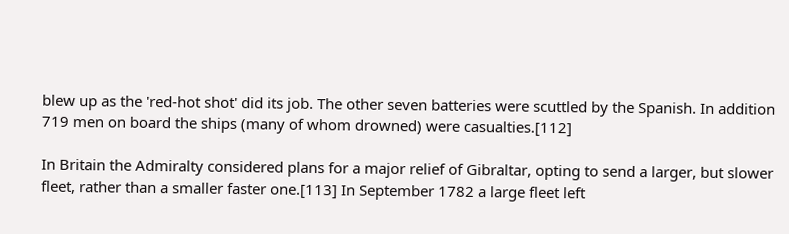blew up as the 'red-hot shot' did its job. The other seven batteries were scuttled by the Spanish. In addition 719 men on board the ships (many of whom drowned) were casualties.[112]

In Britain the Admiralty considered plans for a major relief of Gibraltar, opting to send a larger, but slower fleet, rather than a smaller faster one.[113] In September 1782 a large fleet left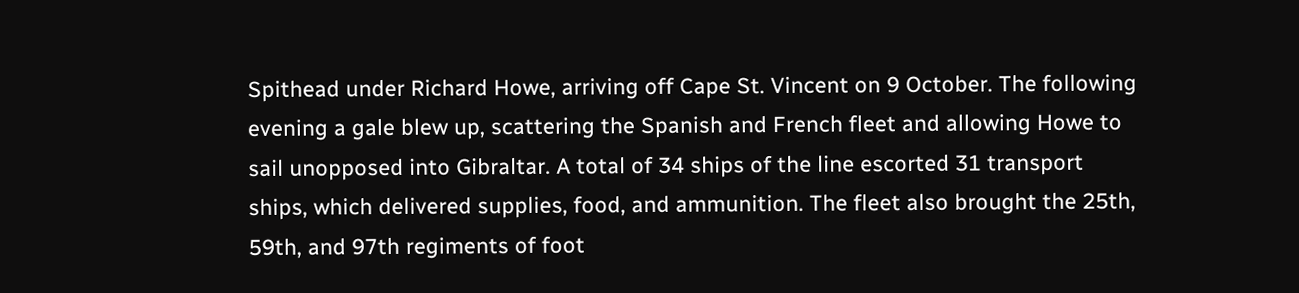Spithead under Richard Howe, arriving off Cape St. Vincent on 9 October. The following evening a gale blew up, scattering the Spanish and French fleet and allowing Howe to sail unopposed into Gibraltar. A total of 34 ships of the line escorted 31 transport ships, which delivered supplies, food, and ammunition. The fleet also brought the 25th, 59th, and 97th regiments of foot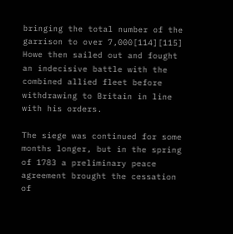bringing the total number of the garrison to over 7,000[114][115] Howe then sailed out and fought an indecisive battle with the combined allied fleet before withdrawing to Britain in line with his orders.

The siege was continued for some months longer, but in the spring of 1783 a preliminary peace agreement brought the cessation of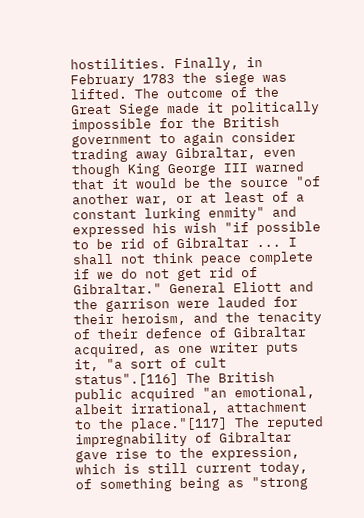hostilities. Finally, in February 1783 the siege was lifted. The outcome of the Great Siege made it politically impossible for the British government to again consider trading away Gibraltar, even though King George III warned that it would be the source "of another war, or at least of a constant lurking enmity" and expressed his wish "if possible to be rid of Gibraltar ... I shall not think peace complete if we do not get rid of Gibraltar." General Eliott and the garrison were lauded for their heroism, and the tenacity of their defence of Gibraltar acquired, as one writer puts it, "a sort of cult status".[116] The British public acquired "an emotional, albeit irrational, attachment to the place."[117] The reputed impregnability of Gibraltar gave rise to the expression, which is still current today, of something being as "strong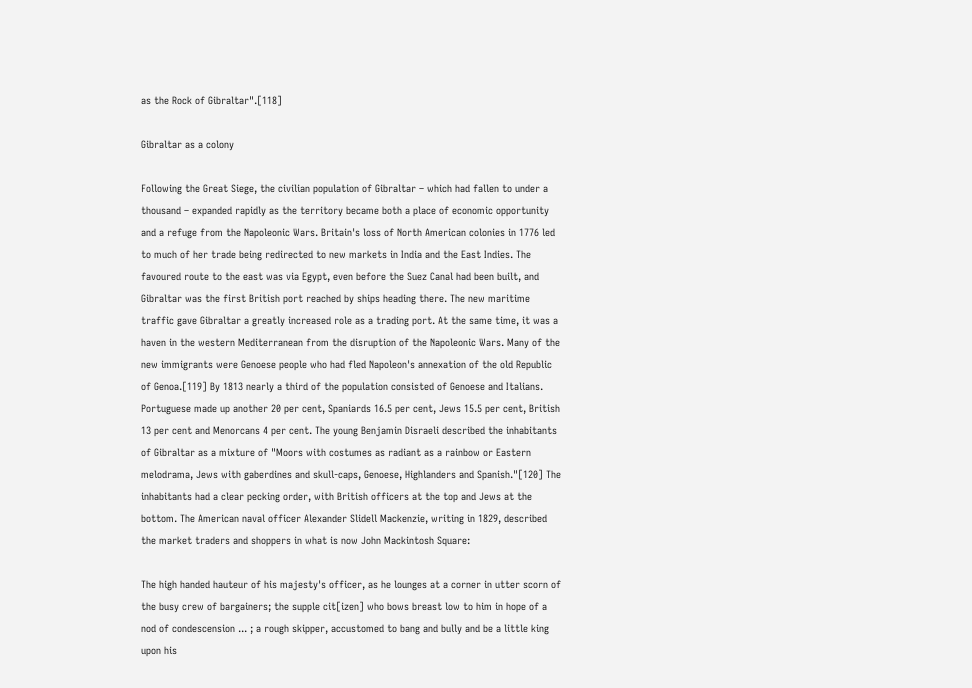as the Rock of Gibraltar".[118]

Gibraltar as a colony

Following the Great Siege, the civilian population of Gibraltar – which had fallen to under a thousand – expanded rapidly as the territory became both a place of economic opportunity and a refuge from the Napoleonic Wars. Britain's loss of North American colonies in 1776 led to much of her trade being redirected to new markets in India and the East Indies. The favoured route to the east was via Egypt, even before the Suez Canal had been built, and Gibraltar was the first British port reached by ships heading there. The new maritime traffic gave Gibraltar a greatly increased role as a trading port. At the same time, it was a haven in the western Mediterranean from the disruption of the Napoleonic Wars. Many of the new immigrants were Genoese people who had fled Napoleon's annexation of the old Republic of Genoa.[119] By 1813 nearly a third of the population consisted of Genoese and Italians. Portuguese made up another 20 per cent, Spaniards 16.5 per cent, Jews 15.5 per cent, British 13 per cent and Menorcans 4 per cent. The young Benjamin Disraeli described the inhabitants of Gibraltar as a mixture of "Moors with costumes as radiant as a rainbow or Eastern melodrama, Jews with gaberdines and skull-caps, Genoese, Highlanders and Spanish."[120] The inhabitants had a clear pecking order, with British officers at the top and Jews at the bottom. The American naval officer Alexander Slidell Mackenzie, writing in 1829, described the market traders and shoppers in what is now John Mackintosh Square:

The high handed hauteur of his majesty's officer, as he lounges at a corner in utter scorn of the busy crew of bargainers; the supple cit[izen] who bows breast low to him in hope of a nod of condescension ... ; a rough skipper, accustomed to bang and bully and be a little king upon his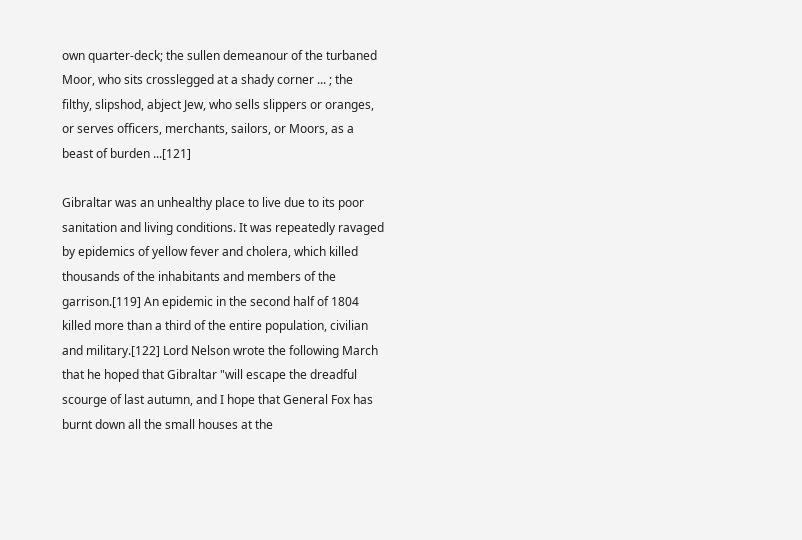own quarter-deck; the sullen demeanour of the turbaned Moor, who sits crosslegged at a shady corner ... ; the filthy, slipshod, abject Jew, who sells slippers or oranges, or serves officers, merchants, sailors, or Moors, as a beast of burden ...[121]

Gibraltar was an unhealthy place to live due to its poor sanitation and living conditions. It was repeatedly ravaged by epidemics of yellow fever and cholera, which killed thousands of the inhabitants and members of the garrison.[119] An epidemic in the second half of 1804 killed more than a third of the entire population, civilian and military.[122] Lord Nelson wrote the following March that he hoped that Gibraltar "will escape the dreadful scourge of last autumn, and I hope that General Fox has burnt down all the small houses at the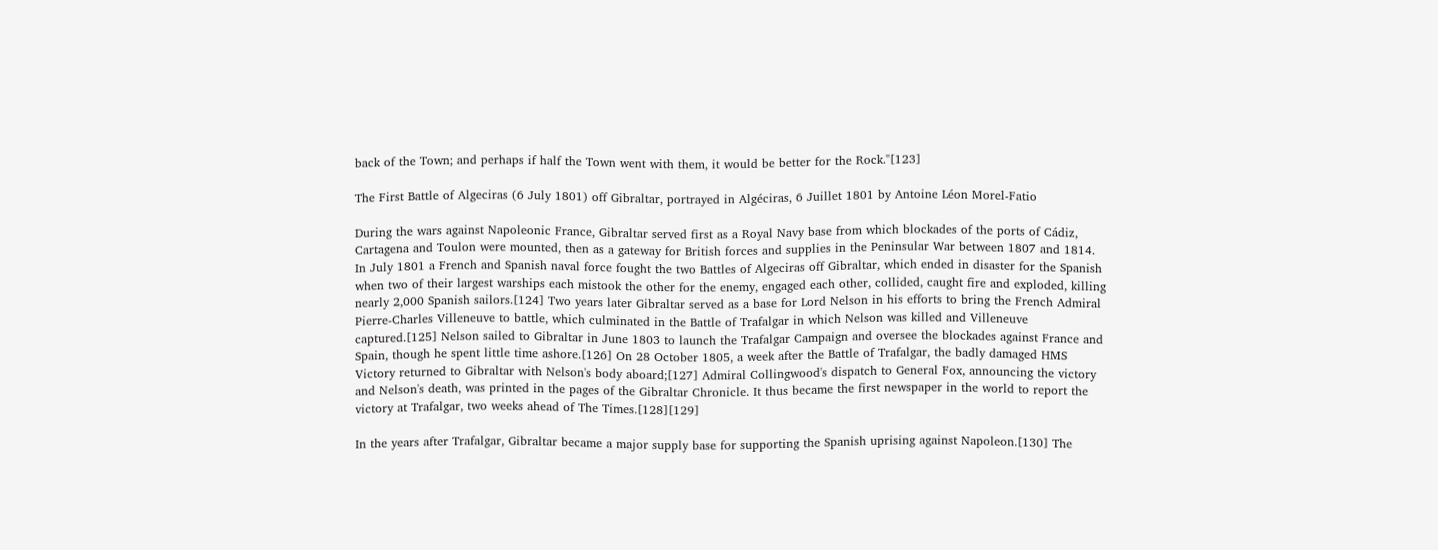back of the Town; and perhaps if half the Town went with them, it would be better for the Rock."[123]

The First Battle of Algeciras (6 July 1801) off Gibraltar, portrayed in Algéciras, 6 Juillet 1801 by Antoine Léon Morel-Fatio

During the wars against Napoleonic France, Gibraltar served first as a Royal Navy base from which blockades of the ports of Cádiz, Cartagena and Toulon were mounted, then as a gateway for British forces and supplies in the Peninsular War between 1807 and 1814. In July 1801 a French and Spanish naval force fought the two Battles of Algeciras off Gibraltar, which ended in disaster for the Spanish when two of their largest warships each mistook the other for the enemy, engaged each other, collided, caught fire and exploded, killing nearly 2,000 Spanish sailors.[124] Two years later Gibraltar served as a base for Lord Nelson in his efforts to bring the French Admiral Pierre-Charles Villeneuve to battle, which culminated in the Battle of Trafalgar in which Nelson was killed and Villeneuve captured.[125] Nelson sailed to Gibraltar in June 1803 to launch the Trafalgar Campaign and oversee the blockades against France and Spain, though he spent little time ashore.[126] On 28 October 1805, a week after the Battle of Trafalgar, the badly damaged HMS Victory returned to Gibraltar with Nelson's body aboard;[127] Admiral Collingwood's dispatch to General Fox, announcing the victory and Nelson's death, was printed in the pages of the Gibraltar Chronicle. It thus became the first newspaper in the world to report the victory at Trafalgar, two weeks ahead of The Times.[128][129]

In the years after Trafalgar, Gibraltar became a major supply base for supporting the Spanish uprising against Napoleon.[130] The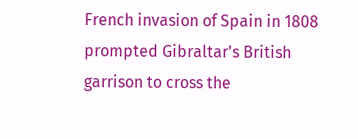French invasion of Spain in 1808 prompted Gibraltar's British garrison to cross the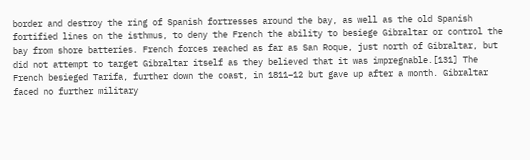border and destroy the ring of Spanish fortresses around the bay, as well as the old Spanish fortified lines on the isthmus, to deny the French the ability to besiege Gibraltar or control the bay from shore batteries. French forces reached as far as San Roque, just north of Gibraltar, but did not attempt to target Gibraltar itself as they believed that it was impregnable.[131] The French besieged Tarifa, further down the coast, in 1811–12 but gave up after a month. Gibraltar faced no further military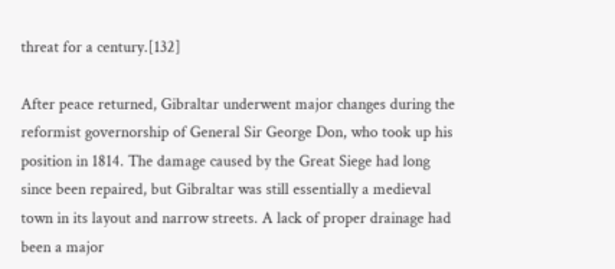threat for a century.[132]

After peace returned, Gibraltar underwent major changes during the reformist governorship of General Sir George Don, who took up his position in 1814. The damage caused by the Great Siege had long since been repaired, but Gibraltar was still essentially a medieval town in its layout and narrow streets. A lack of proper drainage had been a major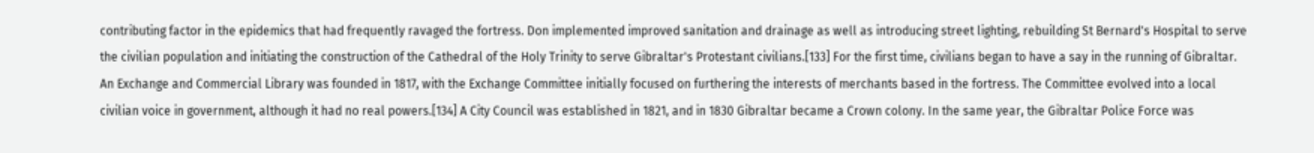contributing factor in the epidemics that had frequently ravaged the fortress. Don implemented improved sanitation and drainage as well as introducing street lighting, rebuilding St Bernard's Hospital to serve the civilian population and initiating the construction of the Cathedral of the Holy Trinity to serve Gibraltar's Protestant civilians.[133] For the first time, civilians began to have a say in the running of Gibraltar. An Exchange and Commercial Library was founded in 1817, with the Exchange Committee initially focused on furthering the interests of merchants based in the fortress. The Committee evolved into a local civilian voice in government, although it had no real powers.[134] A City Council was established in 1821, and in 1830 Gibraltar became a Crown colony. In the same year, the Gibraltar Police Force was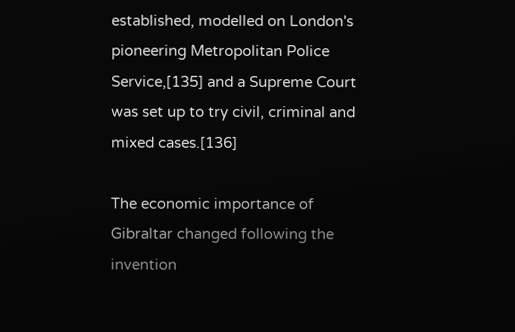established, modelled on London's pioneering Metropolitan Police Service,[135] and a Supreme Court was set up to try civil, criminal and mixed cases.[136]

The economic importance of Gibraltar changed following the invention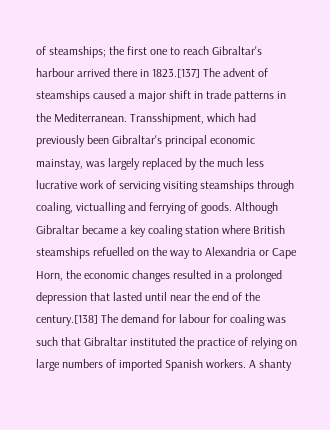of steamships; the first one to reach Gibraltar's harbour arrived there in 1823.[137] The advent of steamships caused a major shift in trade patterns in the Mediterranean. Transshipment, which had previously been Gibraltar's principal economic mainstay, was largely replaced by the much less lucrative work of servicing visiting steamships through coaling, victualling and ferrying of goods. Although Gibraltar became a key coaling station where British steamships refuelled on the way to Alexandria or Cape Horn, the economic changes resulted in a prolonged depression that lasted until near the end of the century.[138] The demand for labour for coaling was such that Gibraltar instituted the practice of relying on large numbers of imported Spanish workers. A shanty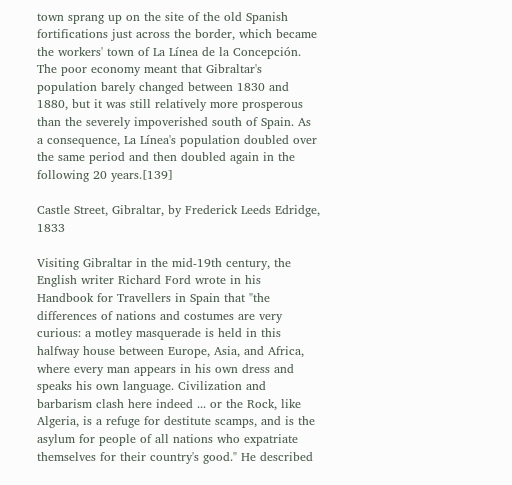town sprang up on the site of the old Spanish fortifications just across the border, which became the workers' town of La Línea de la Concepción. The poor economy meant that Gibraltar's population barely changed between 1830 and 1880, but it was still relatively more prosperous than the severely impoverished south of Spain. As a consequence, La Línea's population doubled over the same period and then doubled again in the following 20 years.[139]

Castle Street, Gibraltar, by Frederick Leeds Edridge, 1833

Visiting Gibraltar in the mid-19th century, the English writer Richard Ford wrote in his Handbook for Travellers in Spain that "the differences of nations and costumes are very curious: a motley masquerade is held in this halfway house between Europe, Asia, and Africa, where every man appears in his own dress and speaks his own language. Civilization and barbarism clash here indeed ... or the Rock, like Algeria, is a refuge for destitute scamps, and is the asylum for people of all nations who expatriate themselves for their country's good." He described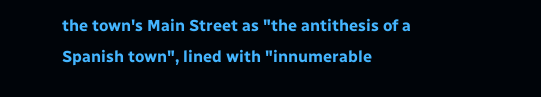the town's Main Street as "the antithesis of a Spanish town", lined with "innumerable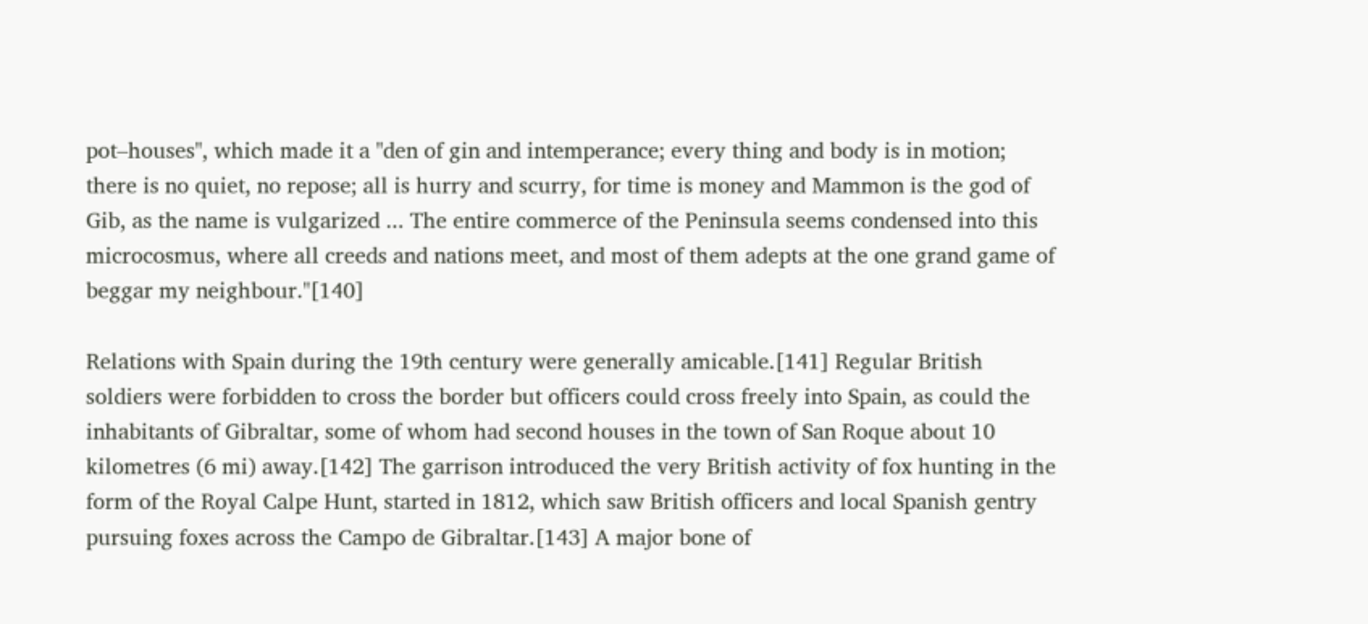pot–houses", which made it a "den of gin and intemperance; every thing and body is in motion; there is no quiet, no repose; all is hurry and scurry, for time is money and Mammon is the god of Gib, as the name is vulgarized ... The entire commerce of the Peninsula seems condensed into this microcosmus, where all creeds and nations meet, and most of them adepts at the one grand game of beggar my neighbour."[140]

Relations with Spain during the 19th century were generally amicable.[141] Regular British soldiers were forbidden to cross the border but officers could cross freely into Spain, as could the inhabitants of Gibraltar, some of whom had second houses in the town of San Roque about 10 kilometres (6 mi) away.[142] The garrison introduced the very British activity of fox hunting in the form of the Royal Calpe Hunt, started in 1812, which saw British officers and local Spanish gentry pursuing foxes across the Campo de Gibraltar.[143] A major bone of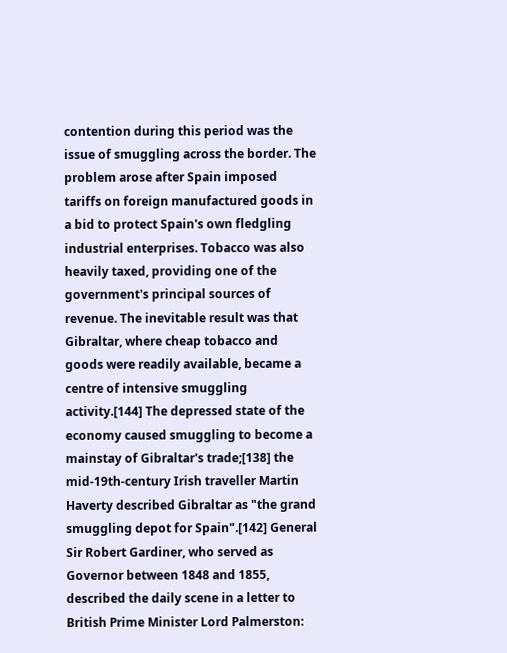contention during this period was the issue of smuggling across the border. The problem arose after Spain imposed tariffs on foreign manufactured goods in a bid to protect Spain's own fledgling industrial enterprises. Tobacco was also heavily taxed, providing one of the government's principal sources of revenue. The inevitable result was that Gibraltar, where cheap tobacco and goods were readily available, became a centre of intensive smuggling activity.[144] The depressed state of the economy caused smuggling to become a mainstay of Gibraltar's trade;[138] the mid-19th-century Irish traveller Martin Haverty described Gibraltar as "the grand smuggling depot for Spain".[142] General Sir Robert Gardiner, who served as Governor between 1848 and 1855, described the daily scene in a letter to British Prime Minister Lord Palmerston: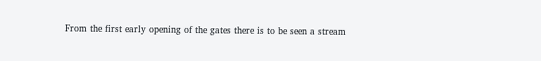From the first early opening of the gates there is to be seen a stream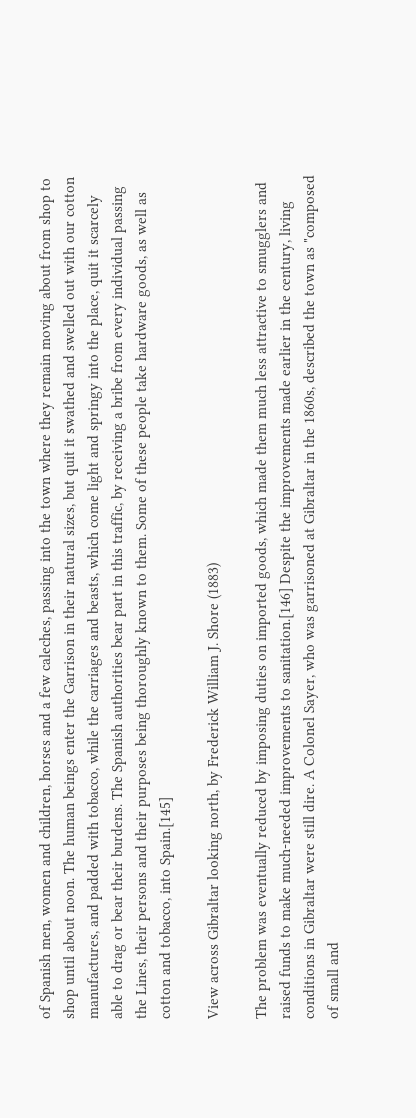of Spanish men, women and children, horses and a few caleches, passing into the town where they remain moving about from shop to shop until about noon. The human beings enter the Garrison in their natural sizes, but quit it swathed and swelled out with our cotton manufactures, and padded with tobacco, while the carriages and beasts, which come light and springy into the place, quit it scarcely able to drag or bear their burdens. The Spanish authorities bear part in this traffic, by receiving a bribe from every individual passing the Lines, their persons and their purposes being thoroughly known to them. Some of these people take hardware goods, as well as cotton and tobacco, into Spain.[145]

View across Gibraltar looking north, by Frederick William J. Shore (1883)

The problem was eventually reduced by imposing duties on imported goods, which made them much less attractive to smugglers and raised funds to make much-needed improvements to sanitation.[146] Despite the improvements made earlier in the century, living conditions in Gibraltar were still dire. A Colonel Sayer, who was garrisoned at Gibraltar in the 1860s, described the town as "composed of small and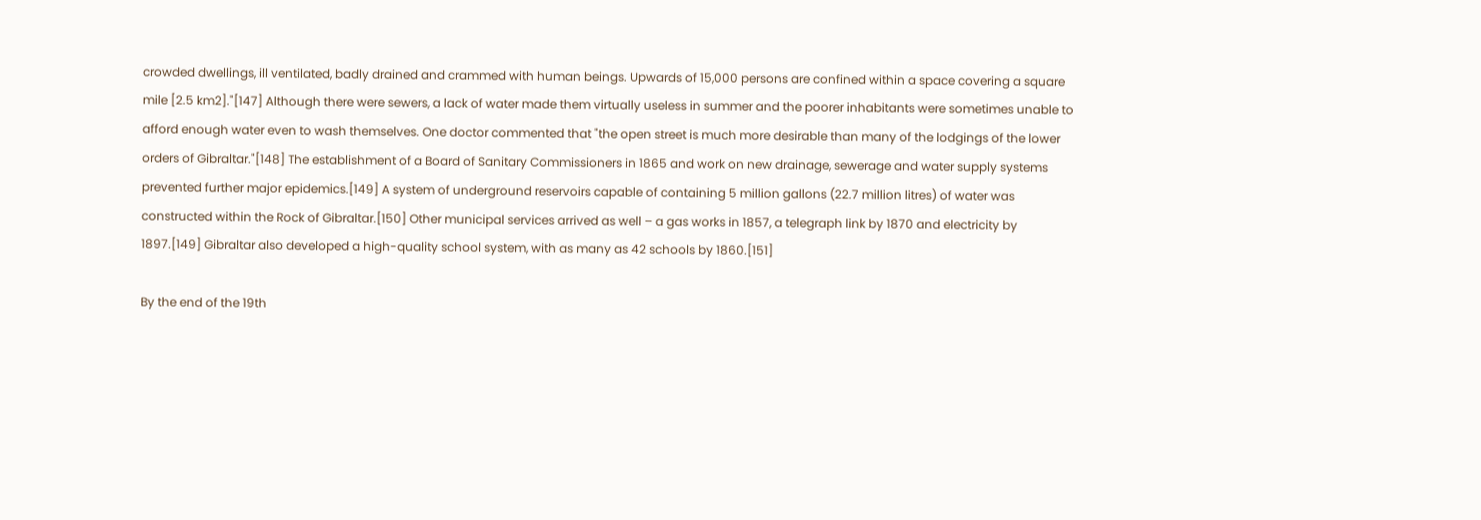crowded dwellings, ill ventilated, badly drained and crammed with human beings. Upwards of 15,000 persons are confined within a space covering a square mile [2.5 km2]."[147] Although there were sewers, a lack of water made them virtually useless in summer and the poorer inhabitants were sometimes unable to afford enough water even to wash themselves. One doctor commented that "the open street is much more desirable than many of the lodgings of the lower orders of Gibraltar."[148] The establishment of a Board of Sanitary Commissioners in 1865 and work on new drainage, sewerage and water supply systems prevented further major epidemics.[149] A system of underground reservoirs capable of containing 5 million gallons (22.7 million litres) of water was constructed within the Rock of Gibraltar.[150] Other municipal services arrived as well – a gas works in 1857, a telegraph link by 1870 and electricity by 1897.[149] Gibraltar also developed a high-quality school system, with as many as 42 schools by 1860.[151]

By the end of the 19th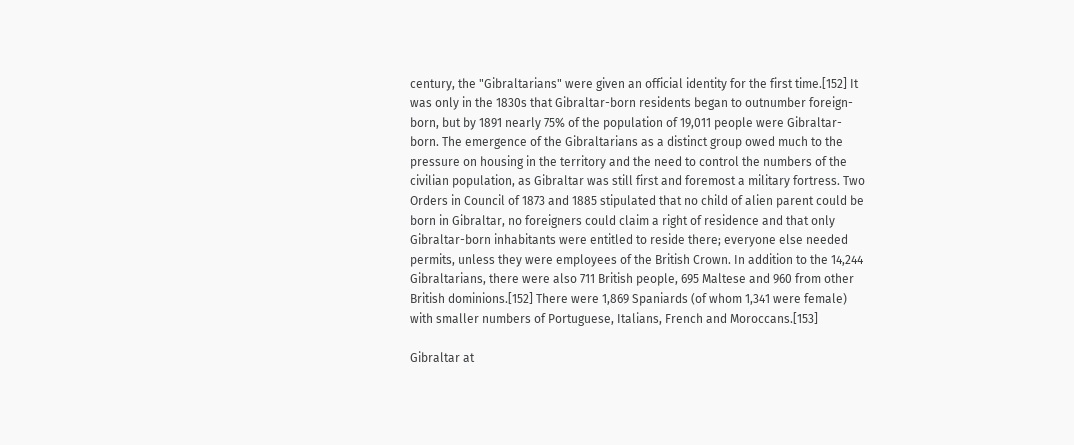century, the "Gibraltarians" were given an official identity for the first time.[152] It was only in the 1830s that Gibraltar-born residents began to outnumber foreign-born, but by 1891 nearly 75% of the population of 19,011 people were Gibraltar-born. The emergence of the Gibraltarians as a distinct group owed much to the pressure on housing in the territory and the need to control the numbers of the civilian population, as Gibraltar was still first and foremost a military fortress. Two Orders in Council of 1873 and 1885 stipulated that no child of alien parent could be born in Gibraltar, no foreigners could claim a right of residence and that only Gibraltar-born inhabitants were entitled to reside there; everyone else needed permits, unless they were employees of the British Crown. In addition to the 14,244 Gibraltarians, there were also 711 British people, 695 Maltese and 960 from other British dominions.[152] There were 1,869 Spaniards (of whom 1,341 were female) with smaller numbers of Portuguese, Italians, French and Moroccans.[153]

Gibraltar at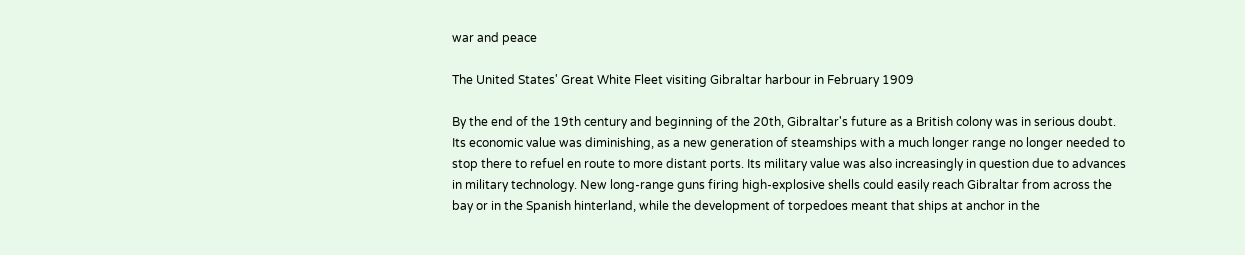war and peace

The United States' Great White Fleet visiting Gibraltar harbour in February 1909

By the end of the 19th century and beginning of the 20th, Gibraltar's future as a British colony was in serious doubt. Its economic value was diminishing, as a new generation of steamships with a much longer range no longer needed to stop there to refuel en route to more distant ports. Its military value was also increasingly in question due to advances in military technology. New long-range guns firing high-explosive shells could easily reach Gibraltar from across the bay or in the Spanish hinterland, while the development of torpedoes meant that ships at anchor in the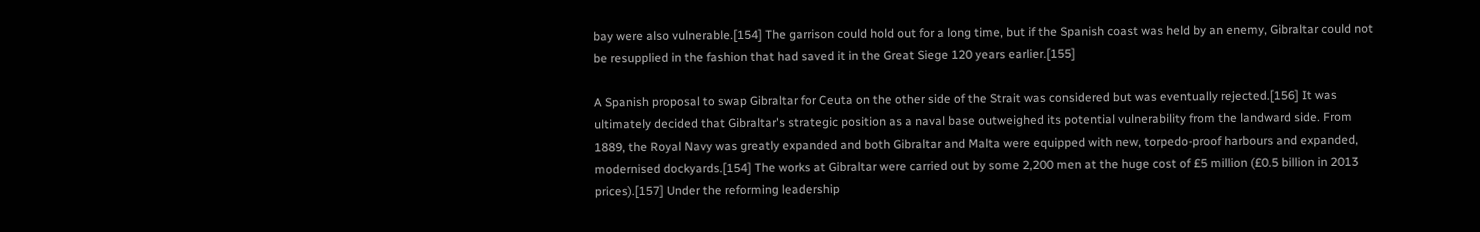bay were also vulnerable.[154] The garrison could hold out for a long time, but if the Spanish coast was held by an enemy, Gibraltar could not be resupplied in the fashion that had saved it in the Great Siege 120 years earlier.[155]

A Spanish proposal to swap Gibraltar for Ceuta on the other side of the Strait was considered but was eventually rejected.[156] It was ultimately decided that Gibraltar's strategic position as a naval base outweighed its potential vulnerability from the landward side. From 1889, the Royal Navy was greatly expanded and both Gibraltar and Malta were equipped with new, torpedo-proof harbours and expanded, modernised dockyards.[154] The works at Gibraltar were carried out by some 2,200 men at the huge cost of £5 million (£0.5 billion in 2013 prices).[157] Under the reforming leadership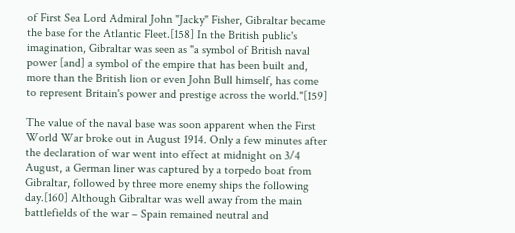of First Sea Lord Admiral John "Jacky" Fisher, Gibraltar became the base for the Atlantic Fleet.[158] In the British public's imagination, Gibraltar was seen as "a symbol of British naval power [and] a symbol of the empire that has been built and, more than the British lion or even John Bull himself, has come to represent Britain's power and prestige across the world."[159]

The value of the naval base was soon apparent when the First World War broke out in August 1914. Only a few minutes after the declaration of war went into effect at midnight on 3/4 August, a German liner was captured by a torpedo boat from Gibraltar, followed by three more enemy ships the following day.[160] Although Gibraltar was well away from the main battlefields of the war – Spain remained neutral and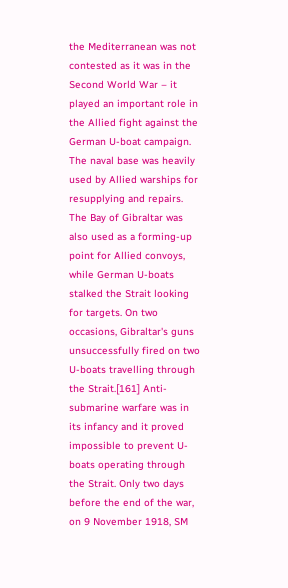the Mediterranean was not contested as it was in the Second World War – it played an important role in the Allied fight against the German U-boat campaign. The naval base was heavily used by Allied warships for resupplying and repairs. The Bay of Gibraltar was also used as a forming-up point for Allied convoys, while German U-boats stalked the Strait looking for targets. On two occasions, Gibraltar's guns unsuccessfully fired on two U-boats travelling through the Strait.[161] Anti-submarine warfare was in its infancy and it proved impossible to prevent U-boats operating through the Strait. Only two days before the end of the war, on 9 November 1918, SM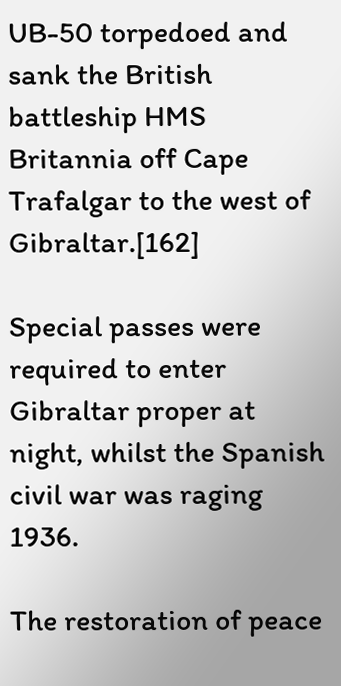UB-50 torpedoed and sank the British battleship HMS Britannia off Cape Trafalgar to the west of Gibraltar.[162]

Special passes were required to enter Gibraltar proper at night, whilst the Spanish civil war was raging 1936.

The restoration of peace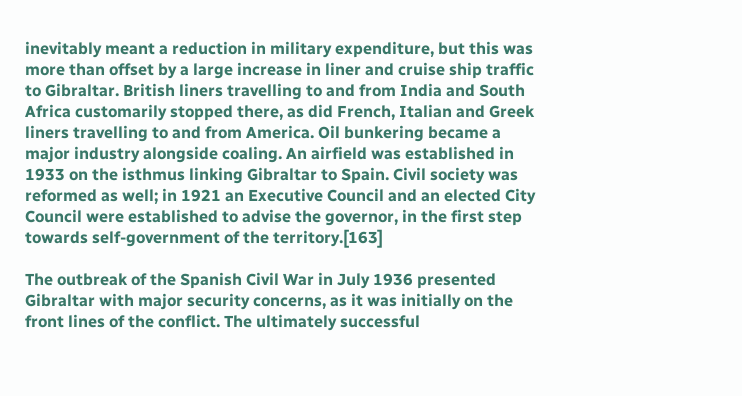inevitably meant a reduction in military expenditure, but this was more than offset by a large increase in liner and cruise ship traffic to Gibraltar. British liners travelling to and from India and South Africa customarily stopped there, as did French, Italian and Greek liners travelling to and from America. Oil bunkering became a major industry alongside coaling. An airfield was established in 1933 on the isthmus linking Gibraltar to Spain. Civil society was reformed as well; in 1921 an Executive Council and an elected City Council were established to advise the governor, in the first step towards self-government of the territory.[163]

The outbreak of the Spanish Civil War in July 1936 presented Gibraltar with major security concerns, as it was initially on the front lines of the conflict. The ultimately successful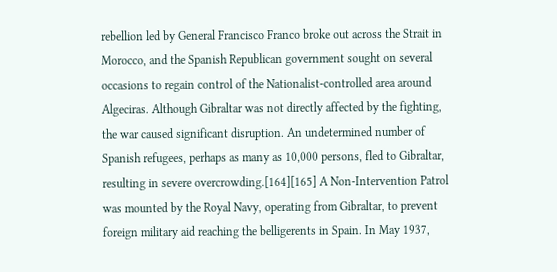rebellion led by General Francisco Franco broke out across the Strait in Morocco, and the Spanish Republican government sought on several occasions to regain control of the Nationalist-controlled area around Algeciras. Although Gibraltar was not directly affected by the fighting, the war caused significant disruption. An undetermined number of Spanish refugees, perhaps as many as 10,000 persons, fled to Gibraltar, resulting in severe overcrowding.[164][165] A Non-Intervention Patrol was mounted by the Royal Navy, operating from Gibraltar, to prevent foreign military aid reaching the belligerents in Spain. In May 1937,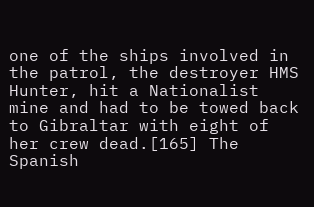one of the ships involved in the patrol, the destroyer HMS Hunter, hit a Nationalist mine and had to be towed back to Gibraltar with eight of her crew dead.[165] The Spanish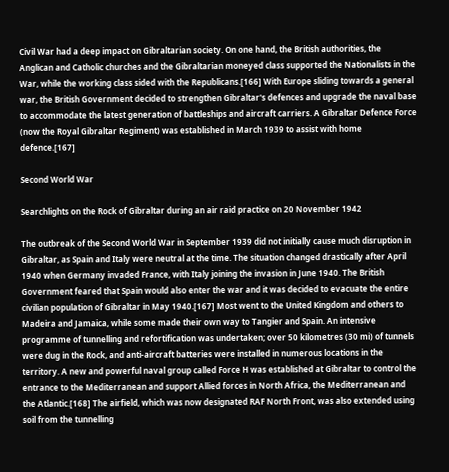Civil War had a deep impact on Gibraltarian society. On one hand, the British authorities, the Anglican and Catholic churches and the Gibraltarian moneyed class supported the Nationalists in the War, while the working class sided with the Republicans.[166] With Europe sliding towards a general war, the British Government decided to strengthen Gibraltar's defences and upgrade the naval base to accommodate the latest generation of battleships and aircraft carriers. A Gibraltar Defence Force (now the Royal Gibraltar Regiment) was established in March 1939 to assist with home defence.[167]

Second World War

Searchlights on the Rock of Gibraltar during an air raid practice on 20 November 1942

The outbreak of the Second World War in September 1939 did not initially cause much disruption in Gibraltar, as Spain and Italy were neutral at the time. The situation changed drastically after April 1940 when Germany invaded France, with Italy joining the invasion in June 1940. The British Government feared that Spain would also enter the war and it was decided to evacuate the entire civilian population of Gibraltar in May 1940.[167] Most went to the United Kingdom and others to Madeira and Jamaica, while some made their own way to Tangier and Spain. An intensive programme of tunnelling and refortification was undertaken; over 50 kilometres (30 mi) of tunnels were dug in the Rock, and anti-aircraft batteries were installed in numerous locations in the territory. A new and powerful naval group called Force H was established at Gibraltar to control the entrance to the Mediterranean and support Allied forces in North Africa, the Mediterranean and the Atlantic.[168] The airfield, which was now designated RAF North Front, was also extended using soil from the tunnelling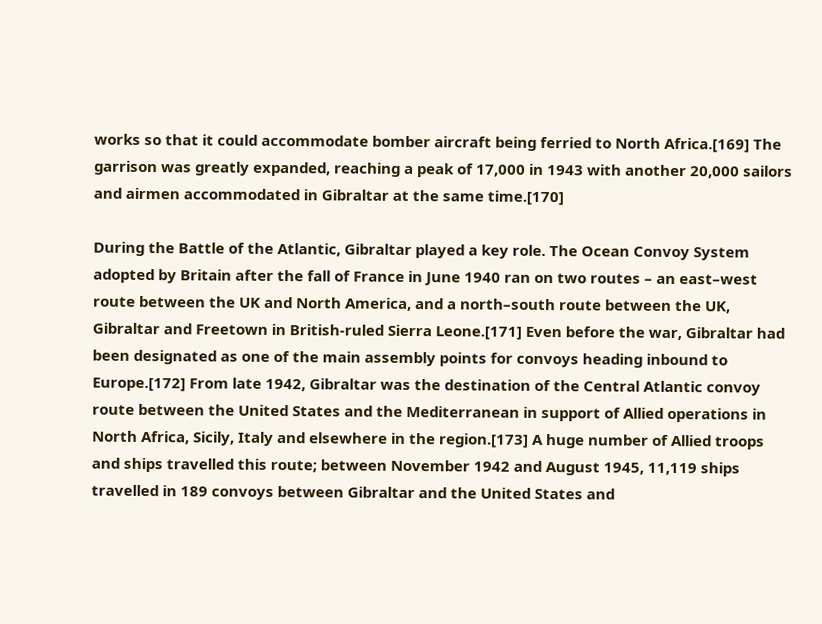works so that it could accommodate bomber aircraft being ferried to North Africa.[169] The garrison was greatly expanded, reaching a peak of 17,000 in 1943 with another 20,000 sailors and airmen accommodated in Gibraltar at the same time.[170]

During the Battle of the Atlantic, Gibraltar played a key role. The Ocean Convoy System adopted by Britain after the fall of France in June 1940 ran on two routes – an east–west route between the UK and North America, and a north–south route between the UK, Gibraltar and Freetown in British-ruled Sierra Leone.[171] Even before the war, Gibraltar had been designated as one of the main assembly points for convoys heading inbound to Europe.[172] From late 1942, Gibraltar was the destination of the Central Atlantic convoy route between the United States and the Mediterranean in support of Allied operations in North Africa, Sicily, Italy and elsewhere in the region.[173] A huge number of Allied troops and ships travelled this route; between November 1942 and August 1945, 11,119 ships travelled in 189 convoys between Gibraltar and the United States and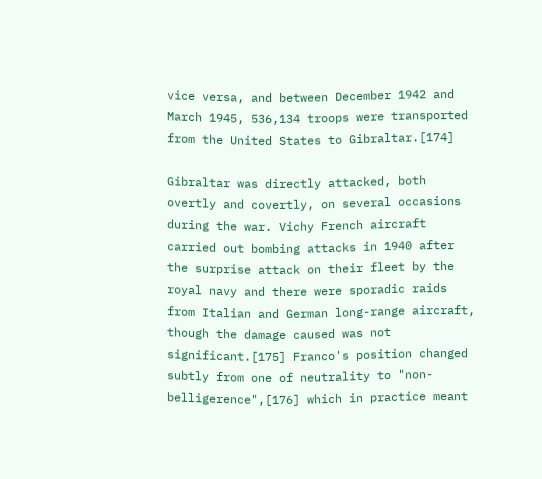vice versa, and between December 1942 and March 1945, 536,134 troops were transported from the United States to Gibraltar.[174]

Gibraltar was directly attacked, both overtly and covertly, on several occasions during the war. Vichy French aircraft carried out bombing attacks in 1940 after the surprise attack on their fleet by the royal navy and there were sporadic raids from Italian and German long-range aircraft, though the damage caused was not significant.[175] Franco's position changed subtly from one of neutrality to "non-belligerence",[176] which in practice meant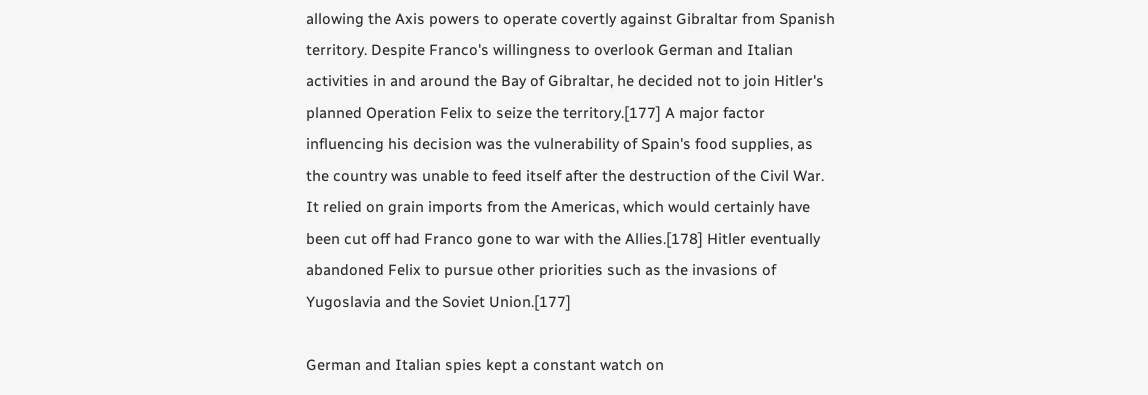allowing the Axis powers to operate covertly against Gibraltar from Spanish territory. Despite Franco's willingness to overlook German and Italian activities in and around the Bay of Gibraltar, he decided not to join Hitler's planned Operation Felix to seize the territory.[177] A major factor influencing his decision was the vulnerability of Spain's food supplies, as the country was unable to feed itself after the destruction of the Civil War. It relied on grain imports from the Americas, which would certainly have been cut off had Franco gone to war with the Allies.[178] Hitler eventually abandoned Felix to pursue other priorities such as the invasions of Yugoslavia and the Soviet Union.[177]

German and Italian spies kept a constant watch on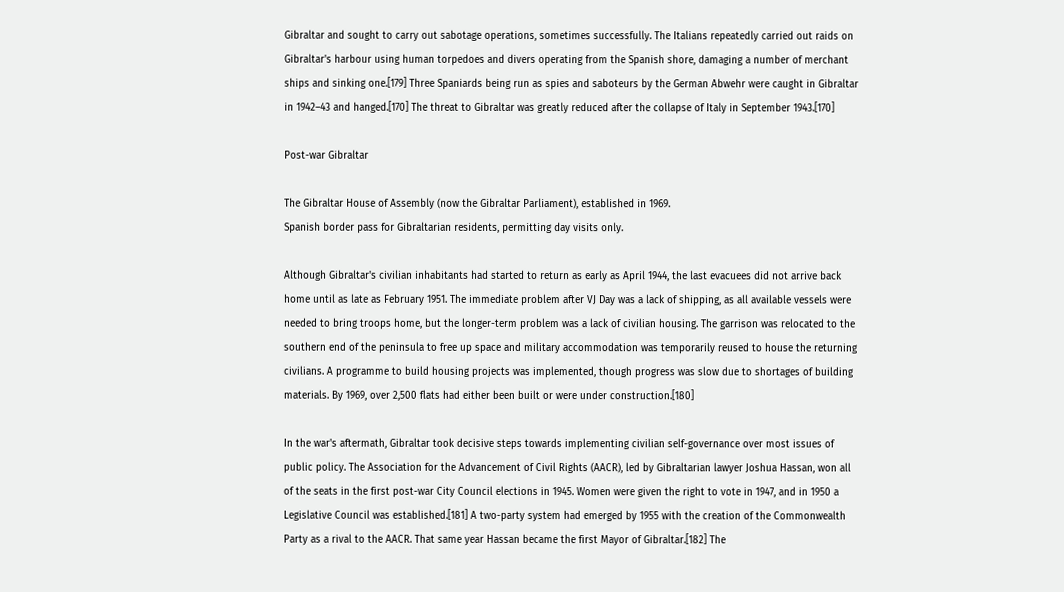Gibraltar and sought to carry out sabotage operations, sometimes successfully. The Italians repeatedly carried out raids on Gibraltar's harbour using human torpedoes and divers operating from the Spanish shore, damaging a number of merchant ships and sinking one.[179] Three Spaniards being run as spies and saboteurs by the German Abwehr were caught in Gibraltar in 1942–43 and hanged.[170] The threat to Gibraltar was greatly reduced after the collapse of Italy in September 1943.[170]

Post-war Gibraltar

The Gibraltar House of Assembly (now the Gibraltar Parliament), established in 1969.
Spanish border pass for Gibraltarian residents, permitting day visits only.

Although Gibraltar's civilian inhabitants had started to return as early as April 1944, the last evacuees did not arrive back home until as late as February 1951. The immediate problem after VJ Day was a lack of shipping, as all available vessels were needed to bring troops home, but the longer-term problem was a lack of civilian housing. The garrison was relocated to the southern end of the peninsula to free up space and military accommodation was temporarily reused to house the returning civilians. A programme to build housing projects was implemented, though progress was slow due to shortages of building materials. By 1969, over 2,500 flats had either been built or were under construction.[180]

In the war's aftermath, Gibraltar took decisive steps towards implementing civilian self-governance over most issues of public policy. The Association for the Advancement of Civil Rights (AACR), led by Gibraltarian lawyer Joshua Hassan, won all of the seats in the first post-war City Council elections in 1945. Women were given the right to vote in 1947, and in 1950 a Legislative Council was established.[181] A two-party system had emerged by 1955 with the creation of the Commonwealth Party as a rival to the AACR. That same year Hassan became the first Mayor of Gibraltar.[182] The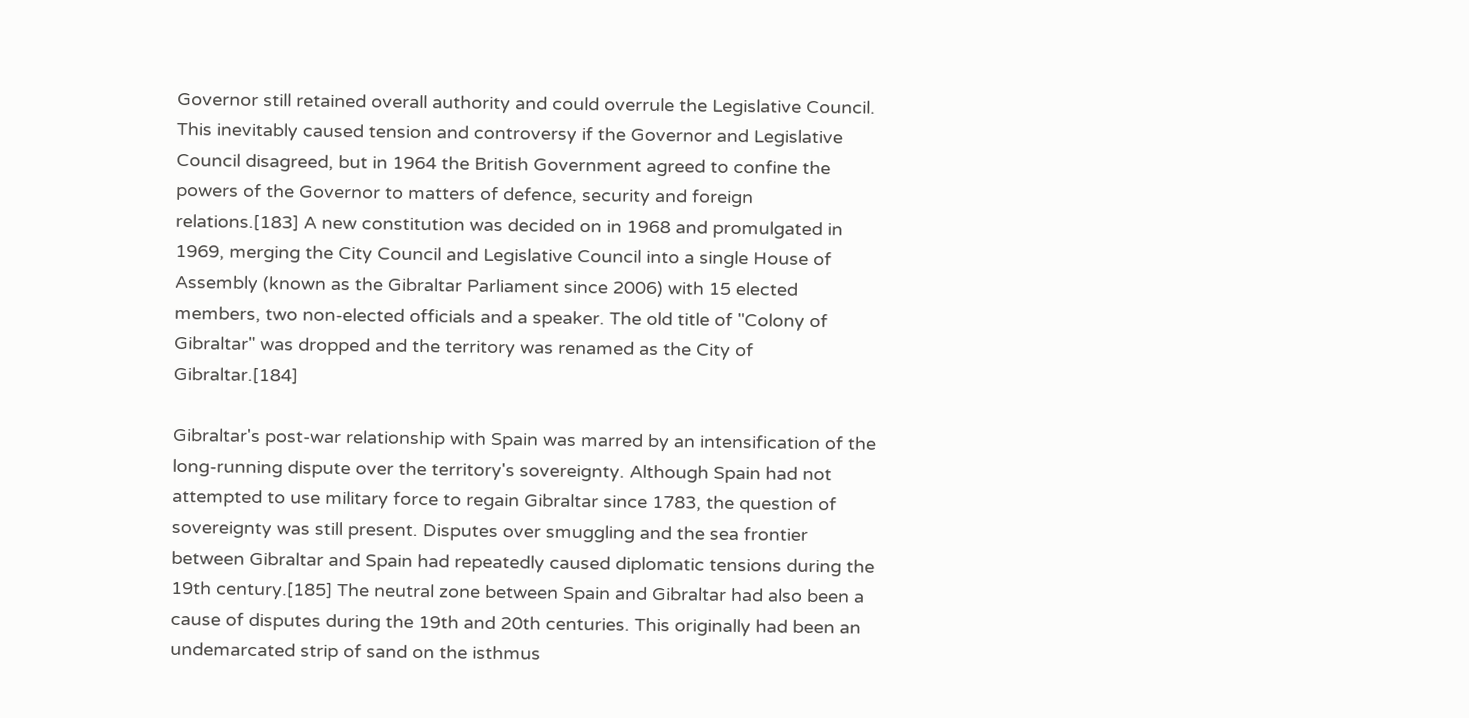Governor still retained overall authority and could overrule the Legislative Council. This inevitably caused tension and controversy if the Governor and Legislative Council disagreed, but in 1964 the British Government agreed to confine the powers of the Governor to matters of defence, security and foreign relations.[183] A new constitution was decided on in 1968 and promulgated in 1969, merging the City Council and Legislative Council into a single House of Assembly (known as the Gibraltar Parliament since 2006) with 15 elected members, two non-elected officials and a speaker. The old title of "Colony of Gibraltar" was dropped and the territory was renamed as the City of Gibraltar.[184]

Gibraltar's post-war relationship with Spain was marred by an intensification of the long-running dispute over the territory's sovereignty. Although Spain had not attempted to use military force to regain Gibraltar since 1783, the question of sovereignty was still present. Disputes over smuggling and the sea frontier between Gibraltar and Spain had repeatedly caused diplomatic tensions during the 19th century.[185] The neutral zone between Spain and Gibraltar had also been a cause of disputes during the 19th and 20th centuries. This originally had been an undemarcated strip of sand on the isthmus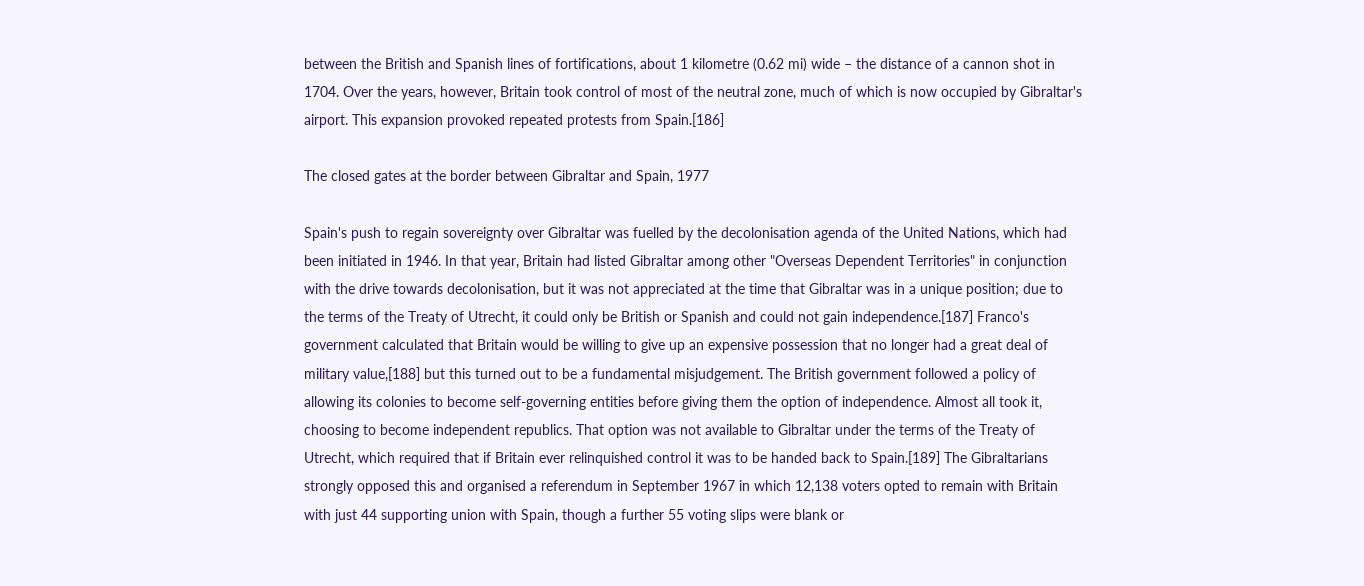between the British and Spanish lines of fortifications, about 1 kilometre (0.62 mi) wide – the distance of a cannon shot in 1704. Over the years, however, Britain took control of most of the neutral zone, much of which is now occupied by Gibraltar's airport. This expansion provoked repeated protests from Spain.[186]

The closed gates at the border between Gibraltar and Spain, 1977

Spain's push to regain sovereignty over Gibraltar was fuelled by the decolonisation agenda of the United Nations, which had been initiated in 1946. In that year, Britain had listed Gibraltar among other "Overseas Dependent Territories" in conjunction with the drive towards decolonisation, but it was not appreciated at the time that Gibraltar was in a unique position; due to the terms of the Treaty of Utrecht, it could only be British or Spanish and could not gain independence.[187] Franco's government calculated that Britain would be willing to give up an expensive possession that no longer had a great deal of military value,[188] but this turned out to be a fundamental misjudgement. The British government followed a policy of allowing its colonies to become self-governing entities before giving them the option of independence. Almost all took it, choosing to become independent republics. That option was not available to Gibraltar under the terms of the Treaty of Utrecht, which required that if Britain ever relinquished control it was to be handed back to Spain.[189] The Gibraltarians strongly opposed this and organised a referendum in September 1967 in which 12,138 voters opted to remain with Britain with just 44 supporting union with Spain, though a further 55 voting slips were blank or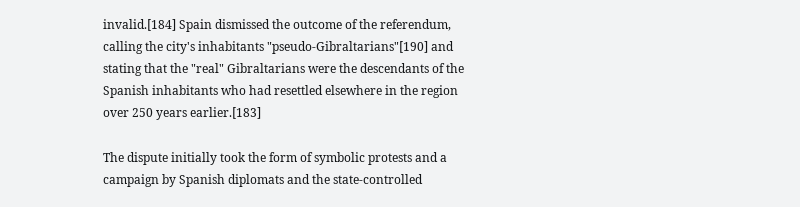invalid.[184] Spain dismissed the outcome of the referendum, calling the city's inhabitants "pseudo-Gibraltarians"[190] and stating that the "real" Gibraltarians were the descendants of the Spanish inhabitants who had resettled elsewhere in the region over 250 years earlier.[183]

The dispute initially took the form of symbolic protests and a campaign by Spanish diplomats and the state-controlled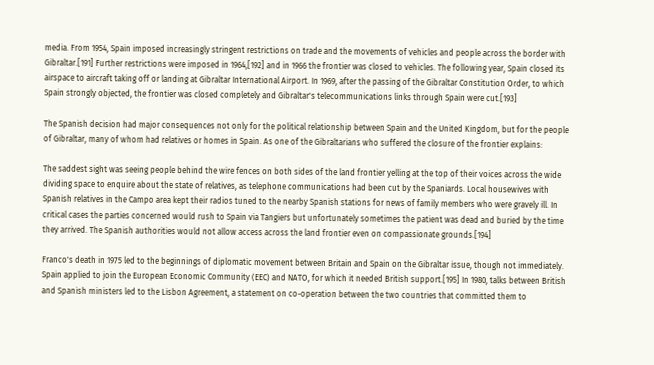media. From 1954, Spain imposed increasingly stringent restrictions on trade and the movements of vehicles and people across the border with Gibraltar.[191] Further restrictions were imposed in 1964,[192] and in 1966 the frontier was closed to vehicles. The following year, Spain closed its airspace to aircraft taking off or landing at Gibraltar International Airport. In 1969, after the passing of the Gibraltar Constitution Order, to which Spain strongly objected, the frontier was closed completely and Gibraltar's telecommunications links through Spain were cut.[193]

The Spanish decision had major consequences not only for the political relationship between Spain and the United Kingdom, but for the people of Gibraltar, many of whom had relatives or homes in Spain. As one of the Gibraltarians who suffered the closure of the frontier explains:

The saddest sight was seeing people behind the wire fences on both sides of the land frontier yelling at the top of their voices across the wide dividing space to enquire about the state of relatives, as telephone communications had been cut by the Spaniards. Local housewives with Spanish relatives in the Campo area kept their radios tuned to the nearby Spanish stations for news of family members who were gravely ill. In critical cases the parties concerned would rush to Spain via Tangiers but unfortunately sometimes the patient was dead and buried by the time they arrived. The Spanish authorities would not allow access across the land frontier even on compassionate grounds.[194]

Franco's death in 1975 led to the beginnings of diplomatic movement between Britain and Spain on the Gibraltar issue, though not immediately. Spain applied to join the European Economic Community (EEC) and NATO, for which it needed British support.[195] In 1980, talks between British and Spanish ministers led to the Lisbon Agreement, a statement on co-operation between the two countries that committed them to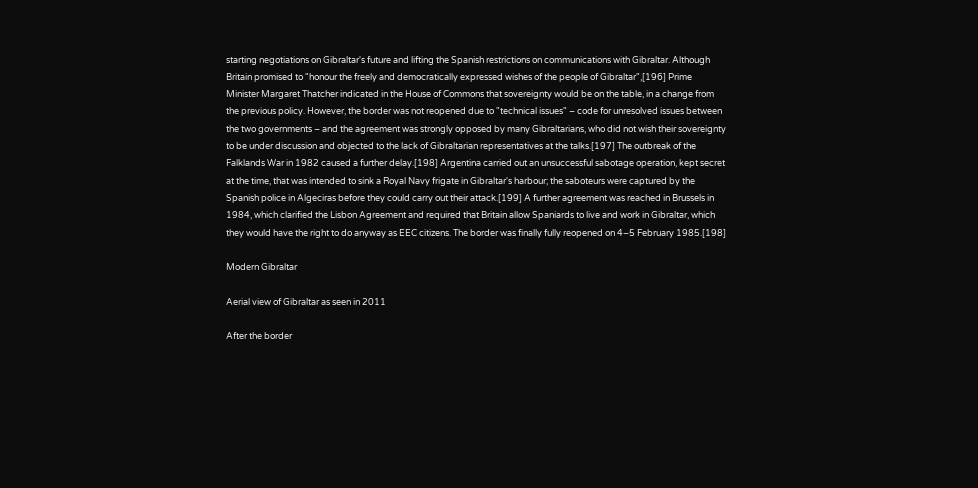starting negotiations on Gibraltar's future and lifting the Spanish restrictions on communications with Gibraltar. Although Britain promised to "honour the freely and democratically expressed wishes of the people of Gibraltar",[196] Prime Minister Margaret Thatcher indicated in the House of Commons that sovereignty would be on the table, in a change from the previous policy. However, the border was not reopened due to "technical issues" – code for unresolved issues between the two governments – and the agreement was strongly opposed by many Gibraltarians, who did not wish their sovereignty to be under discussion and objected to the lack of Gibraltarian representatives at the talks.[197] The outbreak of the Falklands War in 1982 caused a further delay.[198] Argentina carried out an unsuccessful sabotage operation, kept secret at the time, that was intended to sink a Royal Navy frigate in Gibraltar's harbour; the saboteurs were captured by the Spanish police in Algeciras before they could carry out their attack.[199] A further agreement was reached in Brussels in 1984, which clarified the Lisbon Agreement and required that Britain allow Spaniards to live and work in Gibraltar, which they would have the right to do anyway as EEC citizens. The border was finally fully reopened on 4–5 February 1985.[198]

Modern Gibraltar

Aerial view of Gibraltar as seen in 2011

After the border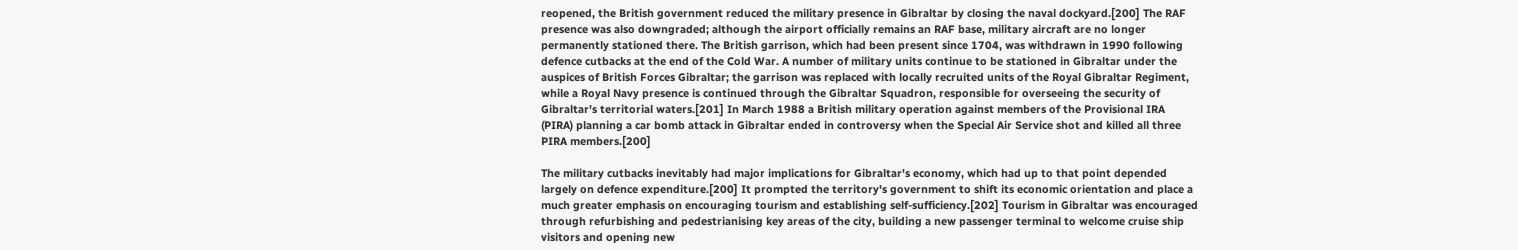reopened, the British government reduced the military presence in Gibraltar by closing the naval dockyard.[200] The RAF presence was also downgraded; although the airport officially remains an RAF base, military aircraft are no longer permanently stationed there. The British garrison, which had been present since 1704, was withdrawn in 1990 following defence cutbacks at the end of the Cold War. A number of military units continue to be stationed in Gibraltar under the auspices of British Forces Gibraltar; the garrison was replaced with locally recruited units of the Royal Gibraltar Regiment, while a Royal Navy presence is continued through the Gibraltar Squadron, responsible for overseeing the security of Gibraltar's territorial waters.[201] In March 1988 a British military operation against members of the Provisional IRA (PIRA) planning a car bomb attack in Gibraltar ended in controversy when the Special Air Service shot and killed all three PIRA members.[200]

The military cutbacks inevitably had major implications for Gibraltar's economy, which had up to that point depended largely on defence expenditure.[200] It prompted the territory's government to shift its economic orientation and place a much greater emphasis on encouraging tourism and establishing self-sufficiency.[202] Tourism in Gibraltar was encouraged through refurbishing and pedestrianising key areas of the city, building a new passenger terminal to welcome cruise ship visitors and opening new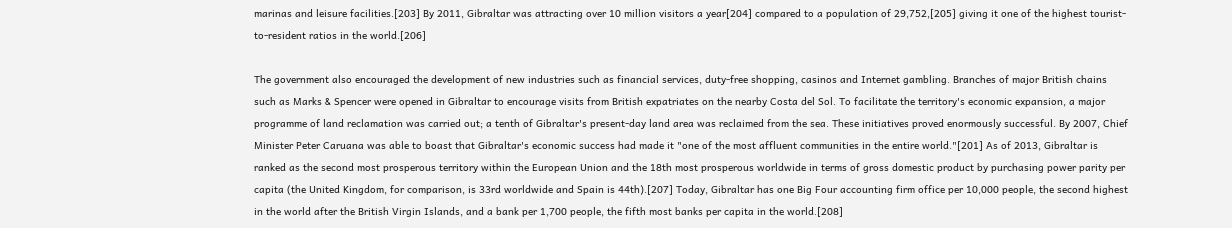marinas and leisure facilities.[203] By 2011, Gibraltar was attracting over 10 million visitors a year[204] compared to a population of 29,752,[205] giving it one of the highest tourist-to-resident ratios in the world.[206]

The government also encouraged the development of new industries such as financial services, duty-free shopping, casinos and Internet gambling. Branches of major British chains such as Marks & Spencer were opened in Gibraltar to encourage visits from British expatriates on the nearby Costa del Sol. To facilitate the territory's economic expansion, a major programme of land reclamation was carried out; a tenth of Gibraltar's present-day land area was reclaimed from the sea. These initiatives proved enormously successful. By 2007, Chief Minister Peter Caruana was able to boast that Gibraltar's economic success had made it "one of the most affluent communities in the entire world."[201] As of 2013, Gibraltar is ranked as the second most prosperous territory within the European Union and the 18th most prosperous worldwide in terms of gross domestic product by purchasing power parity per capita (the United Kingdom, for comparison, is 33rd worldwide and Spain is 44th).[207] Today, Gibraltar has one Big Four accounting firm office per 10,000 people, the second highest in the world after the British Virgin Islands, and a bank per 1,700 people, the fifth most banks per capita in the world.[208]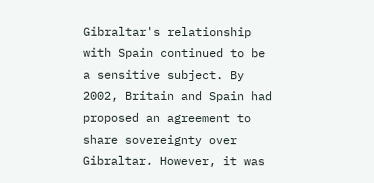Gibraltar's relationship with Spain continued to be a sensitive subject. By 2002, Britain and Spain had proposed an agreement to share sovereignty over Gibraltar. However, it was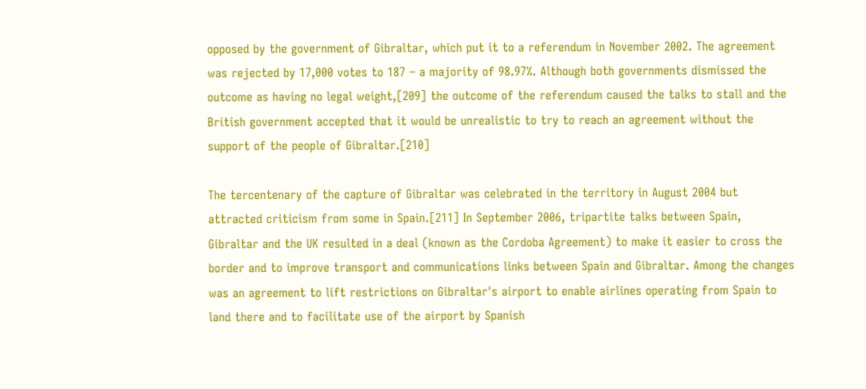opposed by the government of Gibraltar, which put it to a referendum in November 2002. The agreement was rejected by 17,000 votes to 187 – a majority of 98.97%. Although both governments dismissed the outcome as having no legal weight,[209] the outcome of the referendum caused the talks to stall and the British government accepted that it would be unrealistic to try to reach an agreement without the support of the people of Gibraltar.[210]

The tercentenary of the capture of Gibraltar was celebrated in the territory in August 2004 but attracted criticism from some in Spain.[211] In September 2006, tripartite talks between Spain, Gibraltar and the UK resulted in a deal (known as the Cordoba Agreement) to make it easier to cross the border and to improve transport and communications links between Spain and Gibraltar. Among the changes was an agreement to lift restrictions on Gibraltar's airport to enable airlines operating from Spain to land there and to facilitate use of the airport by Spanish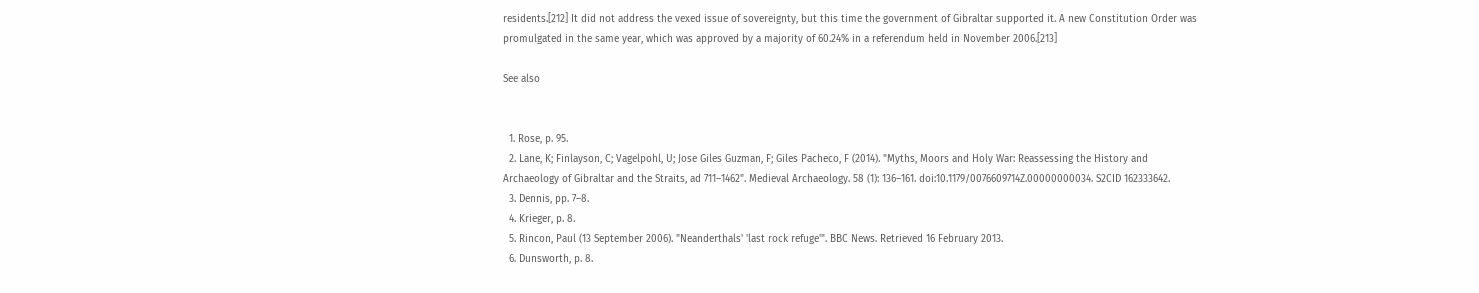residents.[212] It did not address the vexed issue of sovereignty, but this time the government of Gibraltar supported it. A new Constitution Order was promulgated in the same year, which was approved by a majority of 60.24% in a referendum held in November 2006.[213]

See also


  1. Rose, p. 95.
  2. Lane, K; Finlayson, C; Vagelpohl, U; Jose Giles Guzman, F; Giles Pacheco, F (2014). "Myths, Moors and Holy War: Reassessing the History and Archaeology of Gibraltar and the Straits, ad 711–1462". Medieval Archaeology. 58 (1): 136–161. doi:10.1179/0076609714Z.00000000034. S2CID 162333642.
  3. Dennis, pp. 7–8.
  4. Krieger, p. 8.
  5. Rincon, Paul (13 September 2006). "Neanderthals' 'last rock refuge'". BBC News. Retrieved 16 February 2013.
  6. Dunsworth, p. 8.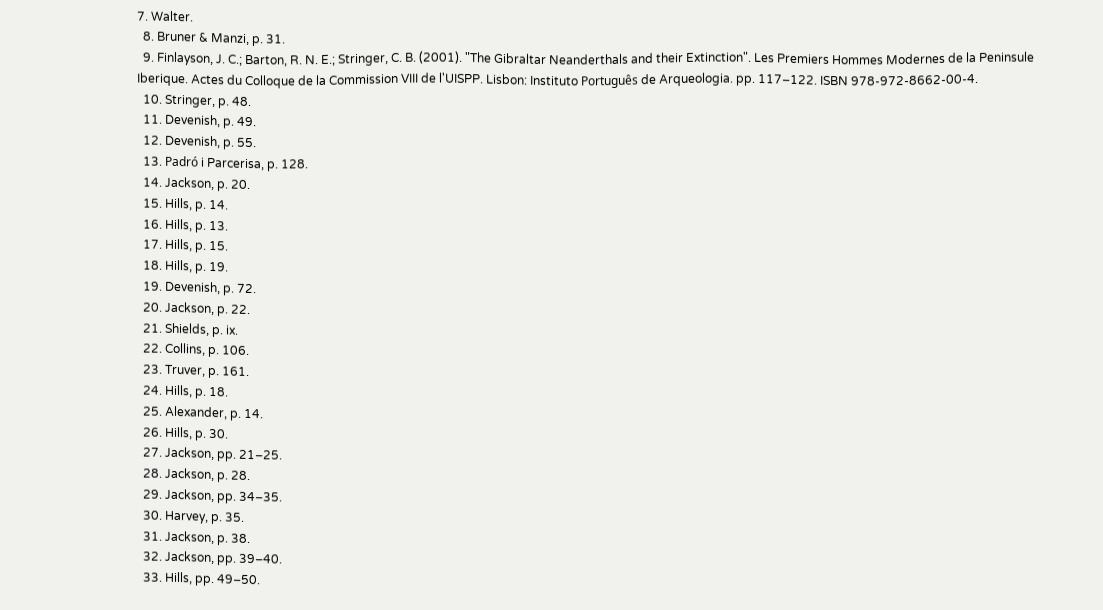7. Walter.
  8. Bruner & Manzi, p. 31.
  9. Finlayson, J. C.; Barton, R. N. E.; Stringer, C. B. (2001). "The Gibraltar Neanderthals and their Extinction". Les Premiers Hommes Modernes de la Peninsule Iberique. Actes du Colloque de la Commission VIII de l'UISPP. Lisbon: Instituto Português de Arqueologia. pp. 117–122. ISBN 978-972-8662-00-4.
  10. Stringer, p. 48.
  11. Devenish, p. 49.
  12. Devenish, p. 55.
  13. Padró i Parcerisa, p. 128.
  14. Jackson, p. 20.
  15. Hills, p. 14.
  16. Hills, p. 13.
  17. Hills, p. 15.
  18. Hills, p. 19.
  19. Devenish, p. 72.
  20. Jackson, p. 22.
  21. Shields, p. ix.
  22. Collins, p. 106.
  23. Truver, p. 161.
  24. Hills, p. 18.
  25. Alexander, p. 14.
  26. Hills, p. 30.
  27. Jackson, pp. 21–25.
  28. Jackson, p. 28.
  29. Jackson, pp. 34–35.
  30. Harvey, p. 35.
  31. Jackson, p. 38.
  32. Jackson, pp. 39–40.
  33. Hills, pp. 49–50.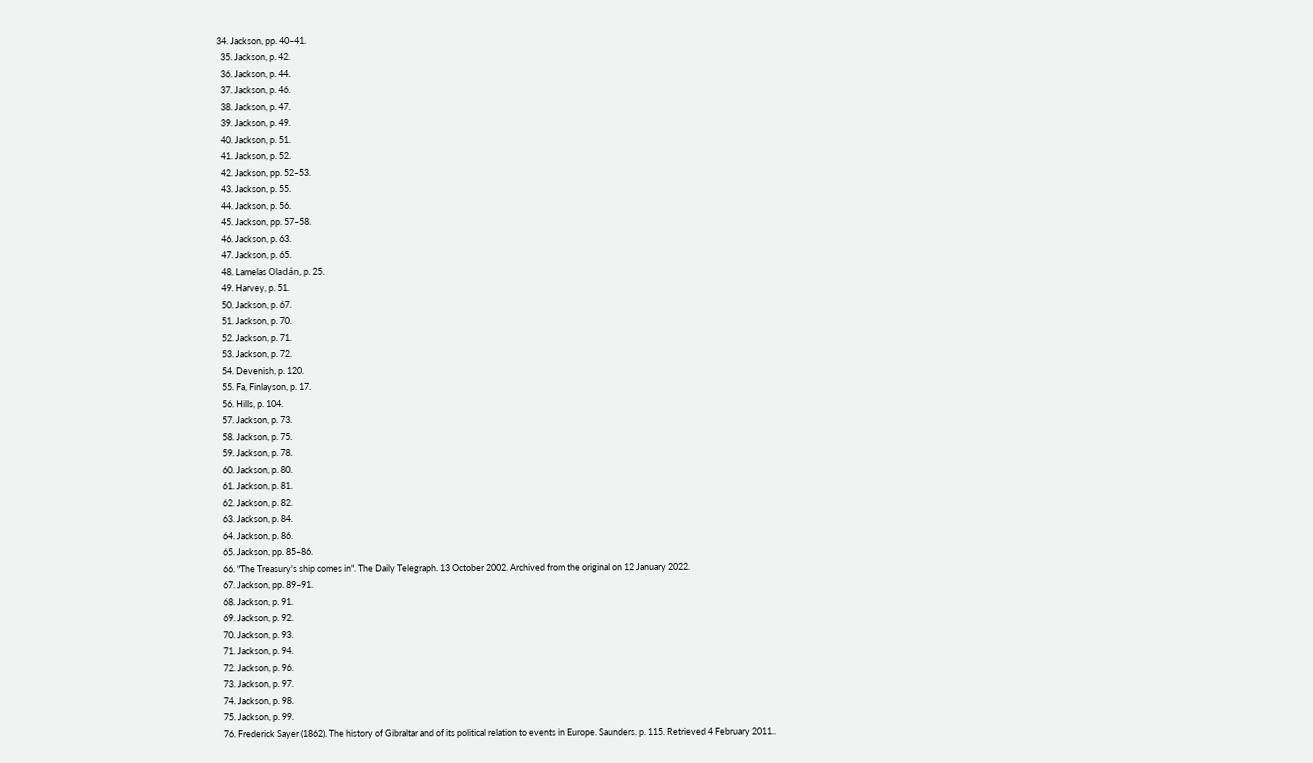34. Jackson, pp. 40–41.
  35. Jackson, p. 42.
  36. Jackson, p. 44.
  37. Jackson, p. 46.
  38. Jackson, p. 47.
  39. Jackson, p. 49.
  40. Jackson, p. 51.
  41. Jackson, p. 52.
  42. Jackson, pp. 52–53.
  43. Jackson, p. 55.
  44. Jackson, p. 56.
  45. Jackson, pp. 57–58.
  46. Jackson, p. 63.
  47. Jackson, p. 65.
  48. Lamelas Oladán, p. 25.
  49. Harvey, p. 51.
  50. Jackson, p. 67.
  51. Jackson, p. 70.
  52. Jackson, p. 71.
  53. Jackson, p. 72.
  54. Devenish, p. 120.
  55. Fa, Finlayson, p. 17.
  56. Hills, p. 104.
  57. Jackson, p. 73.
  58. Jackson, p. 75.
  59. Jackson, p. 78.
  60. Jackson, p. 80.
  61. Jackson, p. 81.
  62. Jackson, p. 82.
  63. Jackson, p. 84.
  64. Jackson, p. 86.
  65. Jackson, pp. 85–86.
  66. "The Treasury's ship comes in". The Daily Telegraph. 13 October 2002. Archived from the original on 12 January 2022.
  67. Jackson, pp. 89–91.
  68. Jackson, p. 91.
  69. Jackson, p. 92.
  70. Jackson, p. 93.
  71. Jackson, p. 94.
  72. Jackson, p. 96.
  73. Jackson, p. 97.
  74. Jackson, p. 98.
  75. Jackson, p. 99.
  76. Frederick Sayer (1862). The history of Gibraltar and of its political relation to events in Europe. Saunders. p. 115. Retrieved 4 February 2011..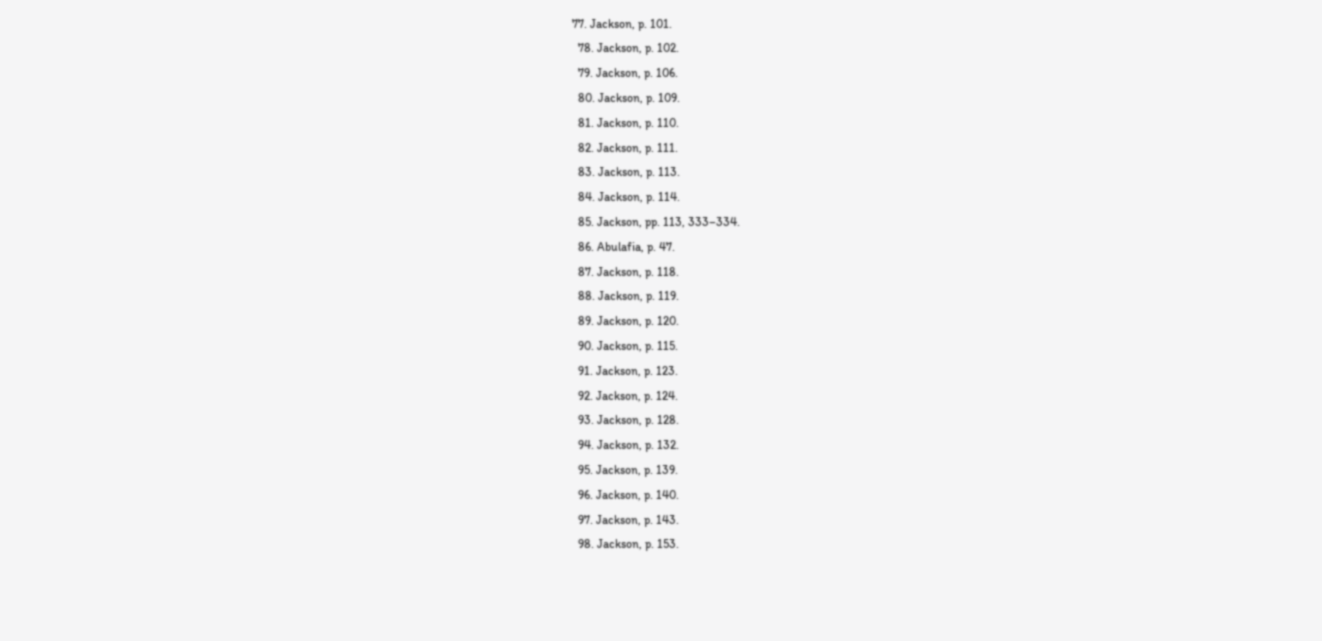77. Jackson, p. 101.
  78. Jackson, p. 102.
  79. Jackson, p. 106.
  80. Jackson, p. 109.
  81. Jackson, p. 110.
  82. Jackson, p. 111.
  83. Jackson, p. 113.
  84. Jackson, p. 114.
  85. Jackson, pp. 113, 333–334.
  86. Abulafia, p. 47.
  87. Jackson, p. 118.
  88. Jackson, p. 119.
  89. Jackson, p. 120.
  90. Jackson, p. 115.
  91. Jackson, p. 123.
  92. Jackson, p. 124.
  93. Jackson, p. 128.
  94. Jackson, p. 132.
  95. Jackson, p. 139.
  96. Jackson, p. 140.
  97. Jackson, p. 143.
  98. Jackson, p. 153.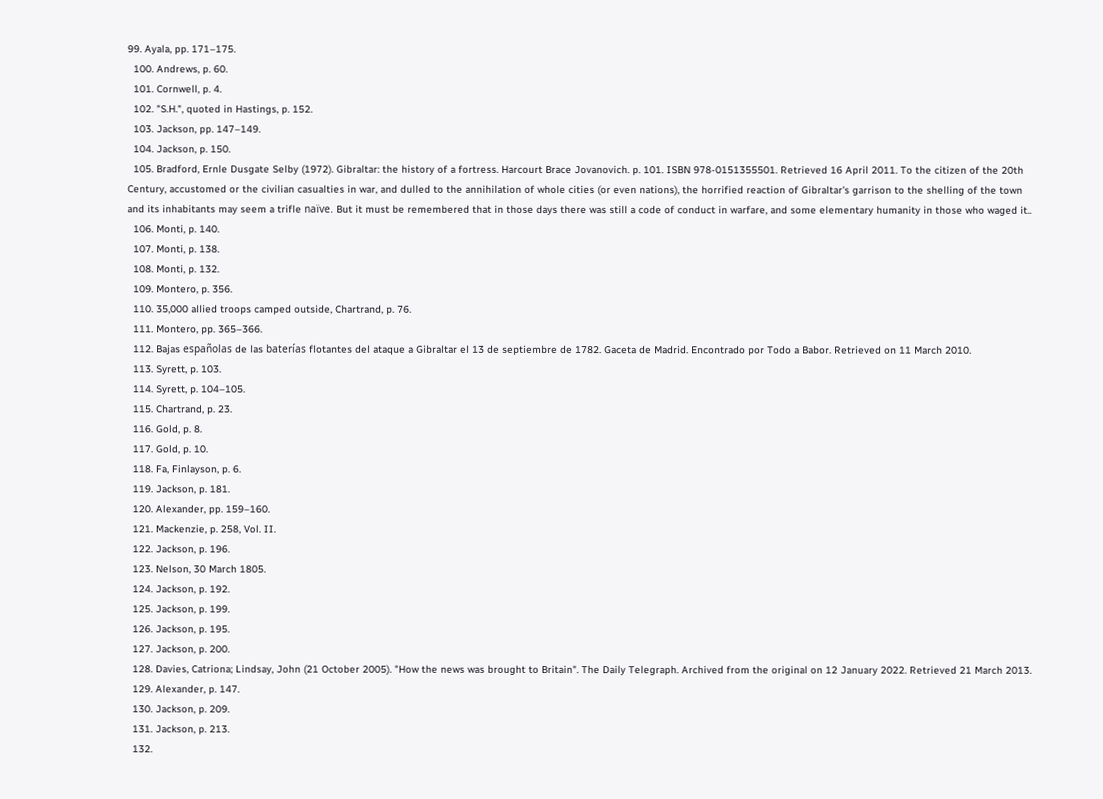99. Ayala, pp. 171–175.
  100. Andrews, p. 60.
  101. Cornwell, p. 4.
  102. "S.H.", quoted in Hastings, p. 152.
  103. Jackson, pp. 147–149.
  104. Jackson, p. 150.
  105. Bradford, Ernle Dusgate Selby (1972). Gibraltar: the history of a fortress. Harcourt Brace Jovanovich. p. 101. ISBN 978-0151355501. Retrieved 16 April 2011. To the citizen of the 20th Century, accustomed or the civilian casualties in war, and dulled to the annihilation of whole cities (or even nations), the horrified reaction of Gibraltar's garrison to the shelling of the town and its inhabitants may seem a trifle naïve. But it must be remembered that in those days there was still a code of conduct in warfare, and some elementary humanity in those who waged it..
  106. Monti, p. 140.
  107. Monti, p. 138.
  108. Monti, p. 132.
  109. Montero, p. 356.
  110. 35,000 allied troops camped outside, Chartrand, p. 76.
  111. Montero, pp. 365–366.
  112. Bajas españolas de las baterías flotantes del ataque a Gibraltar el 13 de septiembre de 1782. Gaceta de Madrid. Encontrado por Todo a Babor. Retrieved on 11 March 2010.
  113. Syrett, p. 103.
  114. Syrett, p. 104–105.
  115. Chartrand, p. 23.
  116. Gold, p. 8.
  117. Gold, p. 10.
  118. Fa, Finlayson, p. 6.
  119. Jackson, p. 181.
  120. Alexander, pp. 159–160.
  121. Mackenzie, p. 258, Vol. II.
  122. Jackson, p. 196.
  123. Nelson, 30 March 1805.
  124. Jackson, p. 192.
  125. Jackson, p. 199.
  126. Jackson, p. 195.
  127. Jackson, p. 200.
  128. Davies, Catriona; Lindsay, John (21 October 2005). "How the news was brought to Britain". The Daily Telegraph. Archived from the original on 12 January 2022. Retrieved 21 March 2013.
  129. Alexander, p. 147.
  130. Jackson, p. 209.
  131. Jackson, p. 213.
  132.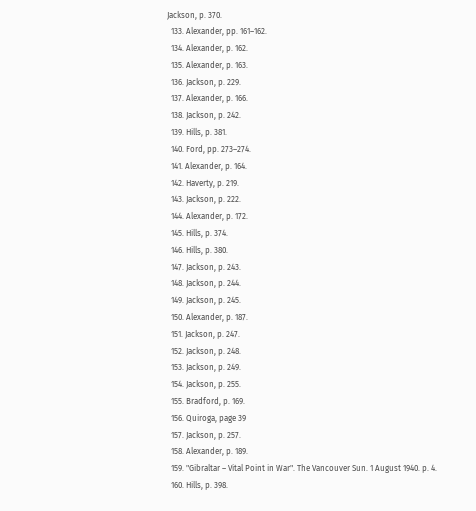Jackson, p. 370.
  133. Alexander, pp. 161–162.
  134. Alexander, p. 162.
  135. Alexander, p. 163.
  136. Jackson, p. 229.
  137. Alexander, p. 166.
  138. Jackson, p. 242.
  139. Hills, p. 381.
  140. Ford, pp. 273–274.
  141. Alexander, p. 164.
  142. Haverty, p. 219.
  143. Jackson, p. 222.
  144. Alexander, p. 172.
  145. Hills, p. 374.
  146. Hills, p. 380.
  147. Jackson, p. 243.
  148. Jackson, p. 244.
  149. Jackson, p. 245.
  150. Alexander, p. 187.
  151. Jackson, p. 247.
  152. Jackson, p. 248.
  153. Jackson, p. 249.
  154. Jackson, p. 255.
  155. Bradford, p. 169.
  156. Quiroga, page 39
  157. Jackson, p. 257.
  158. Alexander, p. 189.
  159. "Gibraltar – Vital Point in War". The Vancouver Sun. 1 August 1940. p. 4.
  160. Hills, p. 398.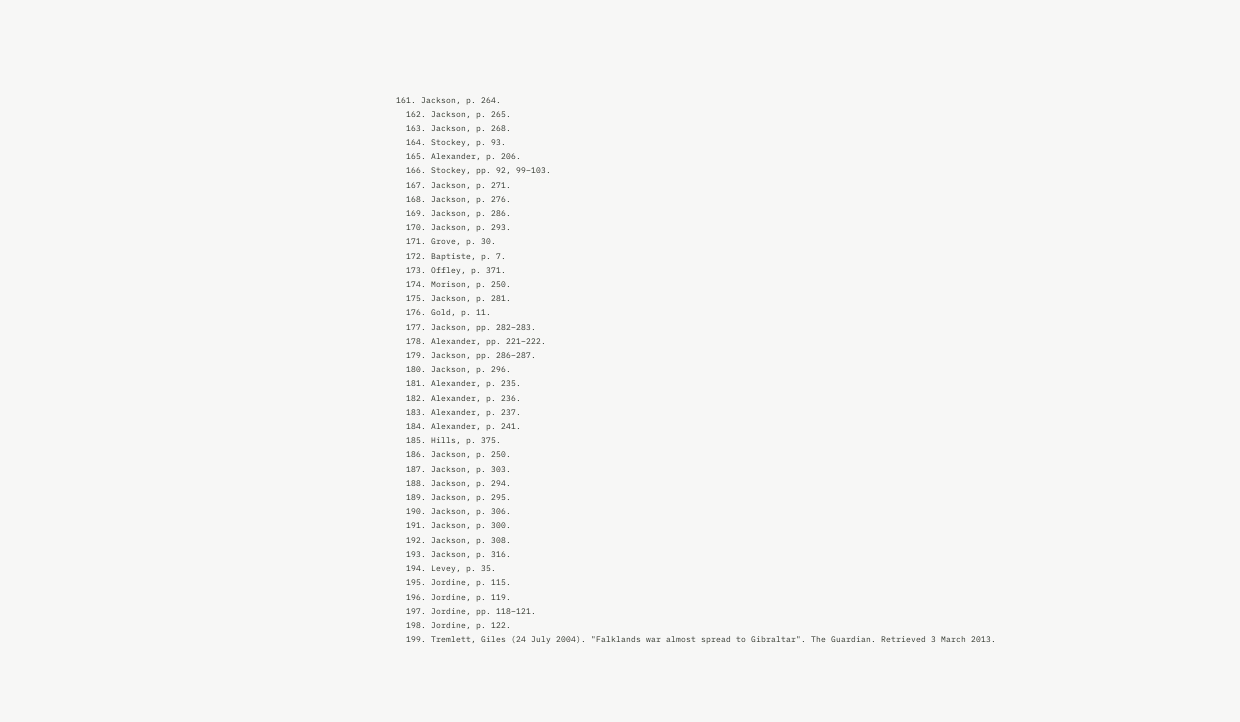161. Jackson, p. 264.
  162. Jackson, p. 265.
  163. Jackson, p. 268.
  164. Stockey, p. 93.
  165. Alexander, p. 206.
  166. Stockey, pp. 92, 99–103.
  167. Jackson, p. 271.
  168. Jackson, p. 276.
  169. Jackson, p. 286.
  170. Jackson, p. 293.
  171. Grove, p. 30.
  172. Baptiste, p. 7.
  173. Offley, p. 371.
  174. Morison, p. 250.
  175. Jackson, p. 281.
  176. Gold, p. 11.
  177. Jackson, pp. 282–283.
  178. Alexander, pp. 221–222.
  179. Jackson, pp. 286–287.
  180. Jackson, p. 296.
  181. Alexander, p. 235.
  182. Alexander, p. 236.
  183. Alexander, p. 237.
  184. Alexander, p. 241.
  185. Hills, p. 375.
  186. Jackson, p. 250.
  187. Jackson, p. 303.
  188. Jackson, p. 294.
  189. Jackson, p. 295.
  190. Jackson, p. 306.
  191. Jackson, p. 300.
  192. Jackson, p. 308.
  193. Jackson, p. 316.
  194. Levey, p. 35.
  195. Jordine, p. 115.
  196. Jordine, p. 119.
  197. Jordine, pp. 118–121.
  198. Jordine, p. 122.
  199. Tremlett, Giles (24 July 2004). "Falklands war almost spread to Gibraltar". The Guardian. Retrieved 3 March 2013.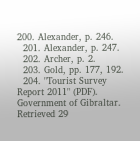200. Alexander, p. 246.
  201. Alexander, p. 247.
  202. Archer, p. 2.
  203. Gold, pp. 177, 192.
  204. "Tourist Survey Report 2011" (PDF). Government of Gibraltar. Retrieved 29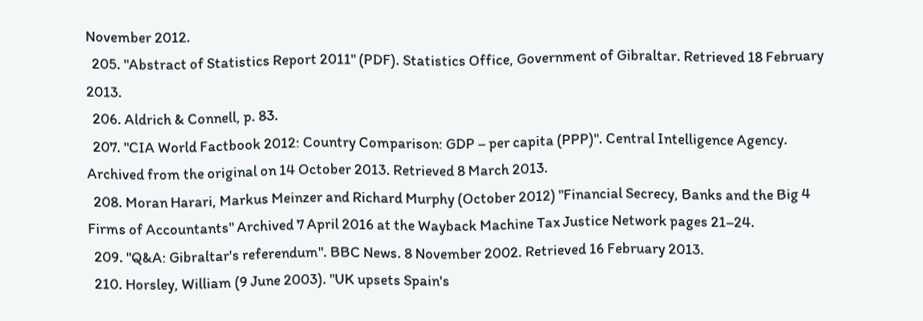November 2012.
  205. "Abstract of Statistics Report 2011" (PDF). Statistics Office, Government of Gibraltar. Retrieved 18 February 2013.
  206. Aldrich & Connell, p. 83.
  207. "CIA World Factbook 2012: Country Comparison: GDP – per capita (PPP)". Central Intelligence Agency. Archived from the original on 14 October 2013. Retrieved 8 March 2013.
  208. Moran Harari, Markus Meinzer and Richard Murphy (October 2012) "Financial Secrecy, Banks and the Big 4 Firms of Accountants" Archived 7 April 2016 at the Wayback Machine Tax Justice Network pages 21–24.
  209. "Q&A: Gibraltar's referendum". BBC News. 8 November 2002. Retrieved 16 February 2013.
  210. Horsley, William (9 June 2003). "UK upsets Spain's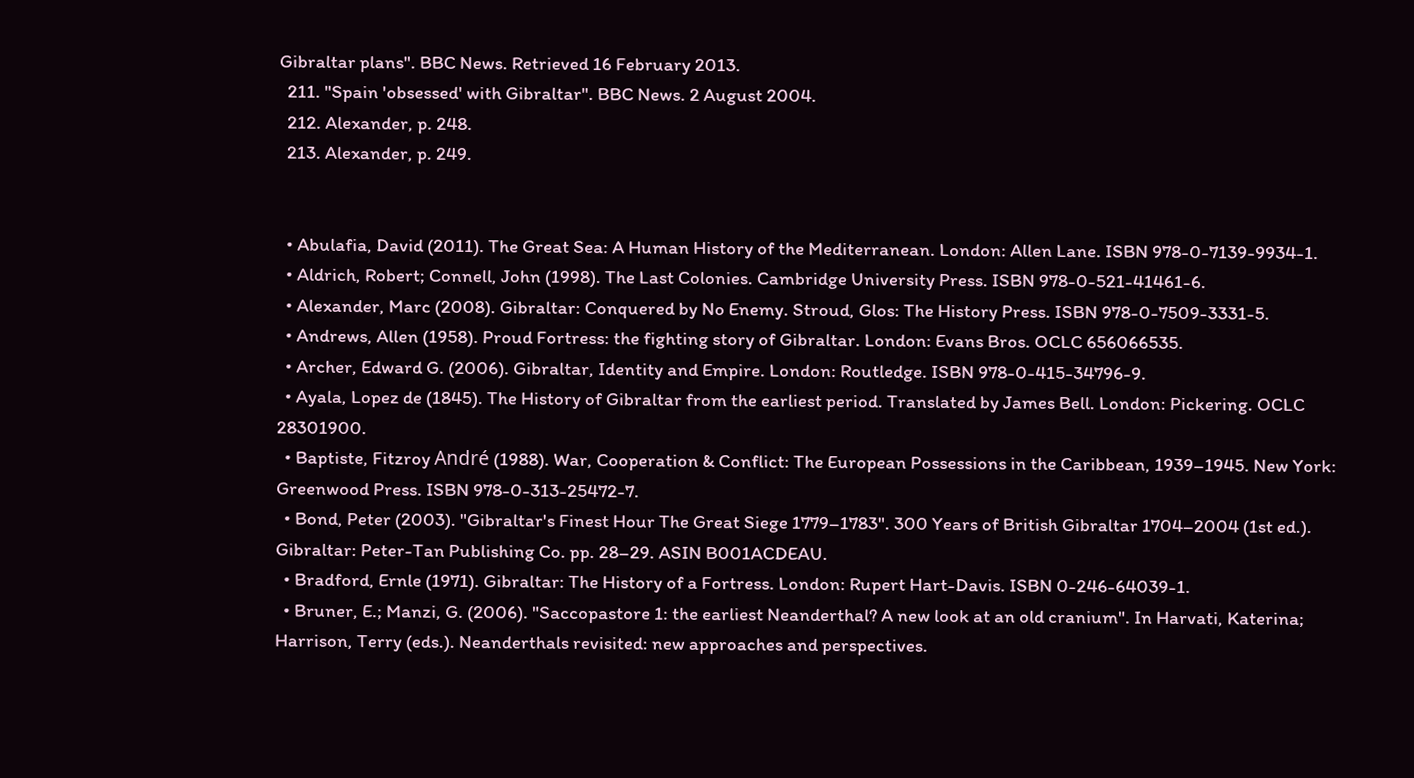Gibraltar plans". BBC News. Retrieved 16 February 2013.
  211. "Spain 'obsessed' with Gibraltar". BBC News. 2 August 2004.
  212. Alexander, p. 248.
  213. Alexander, p. 249.


  • Abulafia, David (2011). The Great Sea: A Human History of the Mediterranean. London: Allen Lane. ISBN 978-0-7139-9934-1.
  • Aldrich, Robert; Connell, John (1998). The Last Colonies. Cambridge University Press. ISBN 978-0-521-41461-6.
  • Alexander, Marc (2008). Gibraltar: Conquered by No Enemy. Stroud, Glos: The History Press. ISBN 978-0-7509-3331-5.
  • Andrews, Allen (1958). Proud Fortress: the fighting story of Gibraltar. London: Evans Bros. OCLC 656066535.
  • Archer, Edward G. (2006). Gibraltar, Identity and Empire. London: Routledge. ISBN 978-0-415-34796-9.
  • Ayala, Lopez de (1845). The History of Gibraltar from the earliest period. Translated by James Bell. London: Pickering. OCLC 28301900.
  • Baptiste, Fitzroy André (1988). War, Cooperation & Conflict: The European Possessions in the Caribbean, 1939–1945. New York: Greenwood Press. ISBN 978-0-313-25472-7.
  • Bond, Peter (2003). "Gibraltar's Finest Hour The Great Siege 1779–1783". 300 Years of British Gibraltar 1704–2004 (1st ed.). Gibraltar: Peter-Tan Publishing Co. pp. 28–29. ASIN B001ACDEAU.
  • Bradford, Ernle (1971). Gibraltar: The History of a Fortress. London: Rupert Hart-Davis. ISBN 0-246-64039-1.
  • Bruner, E.; Manzi, G. (2006). "Saccopastore 1: the earliest Neanderthal? A new look at an old cranium". In Harvati, Katerina; Harrison, Terry (eds.). Neanderthals revisited: new approaches and perspectives.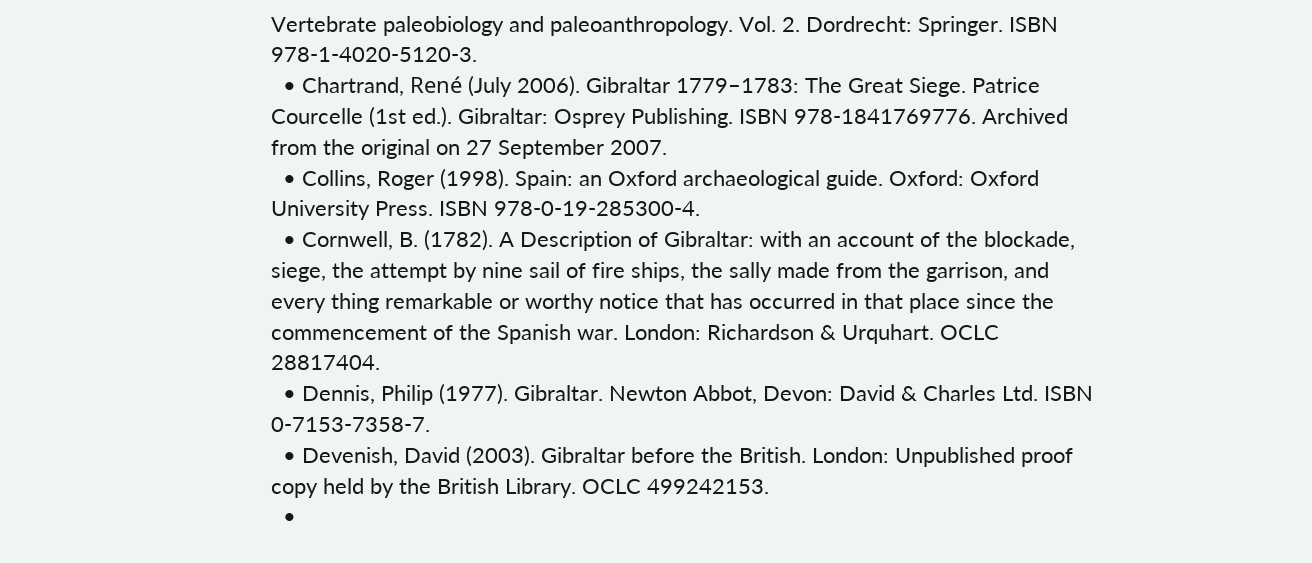Vertebrate paleobiology and paleoanthropology. Vol. 2. Dordrecht: Springer. ISBN 978-1-4020-5120-3.
  • Chartrand, René (July 2006). Gibraltar 1779–1783: The Great Siege. Patrice Courcelle (1st ed.). Gibraltar: Osprey Publishing. ISBN 978-1841769776. Archived from the original on 27 September 2007.
  • Collins, Roger (1998). Spain: an Oxford archaeological guide. Oxford: Oxford University Press. ISBN 978-0-19-285300-4.
  • Cornwell, B. (1782). A Description of Gibraltar: with an account of the blockade, siege, the attempt by nine sail of fire ships, the sally made from the garrison, and every thing remarkable or worthy notice that has occurred in that place since the commencement of the Spanish war. London: Richardson & Urquhart. OCLC 28817404.
  • Dennis, Philip (1977). Gibraltar. Newton Abbot, Devon: David & Charles Ltd. ISBN 0-7153-7358-7.
  • Devenish, David (2003). Gibraltar before the British. London: Unpublished proof copy held by the British Library. OCLC 499242153.
  •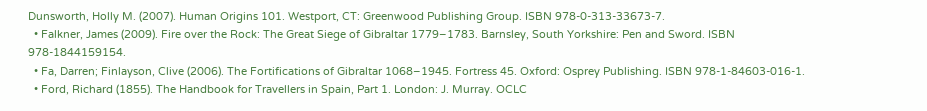Dunsworth, Holly M. (2007). Human Origins 101. Westport, CT: Greenwood Publishing Group. ISBN 978-0-313-33673-7.
  • Falkner, James (2009). Fire over the Rock: The Great Siege of Gibraltar 1779–1783. Barnsley, South Yorkshire: Pen and Sword. ISBN 978-1844159154.
  • Fa, Darren; Finlayson, Clive (2006). The Fortifications of Gibraltar 1068–1945. Fortress 45. Oxford: Osprey Publishing. ISBN 978-1-84603-016-1.
  • Ford, Richard (1855). The Handbook for Travellers in Spain, Part 1. London: J. Murray. OCLC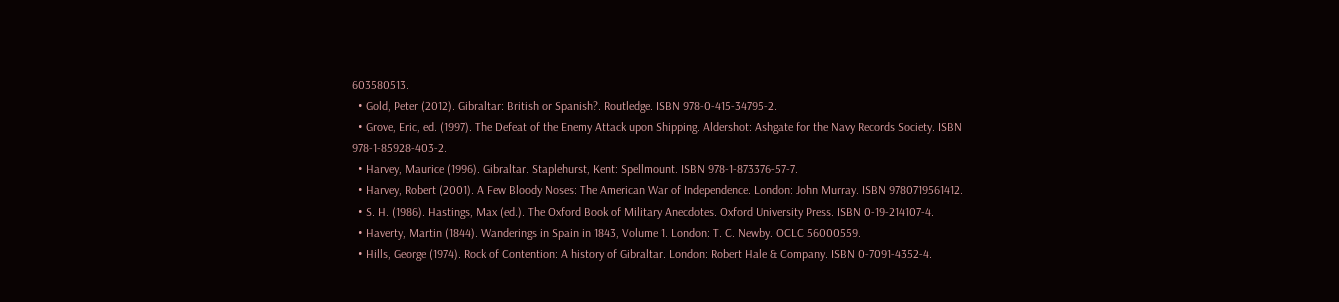603580513.
  • Gold, Peter (2012). Gibraltar: British or Spanish?. Routledge. ISBN 978-0-415-34795-2.
  • Grove, Eric, ed. (1997). The Defeat of the Enemy Attack upon Shipping. Aldershot: Ashgate for the Navy Records Society. ISBN 978-1-85928-403-2.
  • Harvey, Maurice (1996). Gibraltar. Staplehurst, Kent: Spellmount. ISBN 978-1-873376-57-7.
  • Harvey, Robert (2001). A Few Bloody Noses: The American War of Independence. London: John Murray. ISBN 9780719561412.
  • S. H. (1986). Hastings, Max (ed.). The Oxford Book of Military Anecdotes. Oxford University Press. ISBN 0-19-214107-4.
  • Haverty, Martin (1844). Wanderings in Spain in 1843, Volume 1. London: T. C. Newby. OCLC 56000559.
  • Hills, George (1974). Rock of Contention: A history of Gibraltar. London: Robert Hale & Company. ISBN 0-7091-4352-4.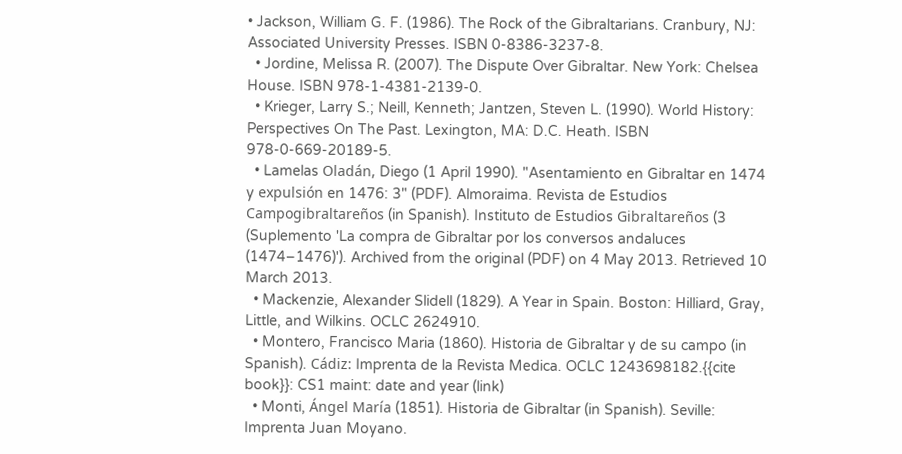• Jackson, William G. F. (1986). The Rock of the Gibraltarians. Cranbury, NJ: Associated University Presses. ISBN 0-8386-3237-8.
  • Jordine, Melissa R. (2007). The Dispute Over Gibraltar. New York: Chelsea House. ISBN 978-1-4381-2139-0.
  • Krieger, Larry S.; Neill, Kenneth; Jantzen, Steven L. (1990). World History: Perspectives On The Past. Lexington, MA: D.C. Heath. ISBN 978-0-669-20189-5.
  • Lamelas Oladán, Diego (1 April 1990). "Asentamiento en Gibraltar en 1474 y expulsión en 1476: 3" (PDF). Almoraima. Revista de Estudios Campogibraltareños (in Spanish). Instituto de Estudios Gibraltareños (3 (Suplemento 'La compra de Gibraltar por los conversos andaluces (1474–1476)'). Archived from the original (PDF) on 4 May 2013. Retrieved 10 March 2013.
  • Mackenzie, Alexander Slidell (1829). A Year in Spain. Boston: Hilliard, Gray, Little, and Wilkins. OCLC 2624910.
  • Montero, Francisco Maria (1860). Historia de Gibraltar y de su campo (in Spanish). Cádiz: Imprenta de la Revista Medica. OCLC 1243698182.{{cite book}}: CS1 maint: date and year (link)
  • Monti, Ángel María (1851). Historia de Gibraltar (in Spanish). Seville: Imprenta Juan Moyano.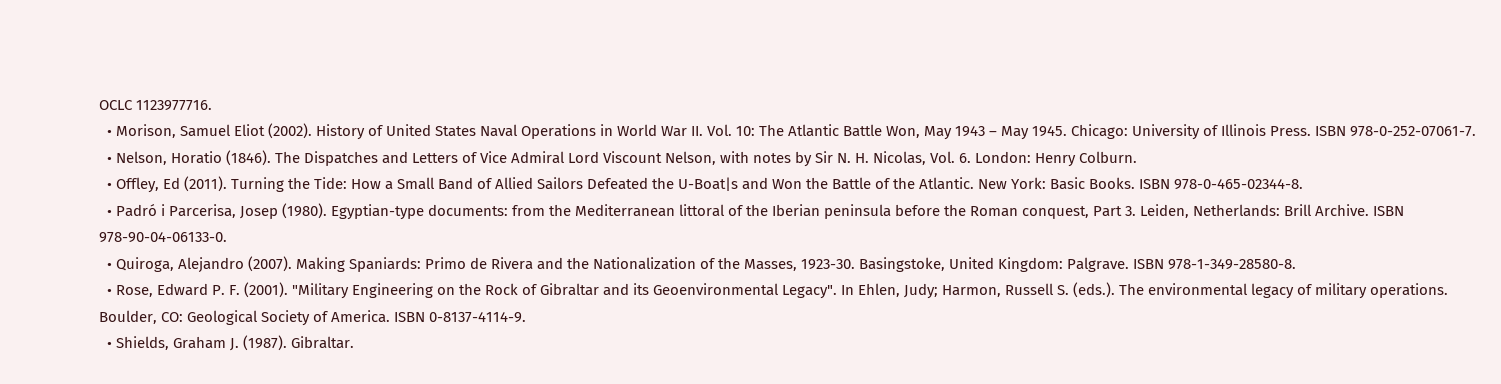OCLC 1123977716.
  • Morison, Samuel Eliot (2002). History of United States Naval Operations in World War II. Vol. 10: The Atlantic Battle Won, May 1943 – May 1945. Chicago: University of Illinois Press. ISBN 978-0-252-07061-7.
  • Nelson, Horatio (1846). The Dispatches and Letters of Vice Admiral Lord Viscount Nelson, with notes by Sir N. H. Nicolas, Vol. 6. London: Henry Colburn.
  • Offley, Ed (2011). Turning the Tide: How a Small Band of Allied Sailors Defeated the U-Boat|s and Won the Battle of the Atlantic. New York: Basic Books. ISBN 978-0-465-02344-8.
  • Padró i Parcerisa, Josep (1980). Egyptian-type documents: from the Mediterranean littoral of the Iberian peninsula before the Roman conquest, Part 3. Leiden, Netherlands: Brill Archive. ISBN 978-90-04-06133-0.
  • Quiroga, Alejandro (2007). Making Spaniards: Primo de Rivera and the Nationalization of the Masses, 1923-30. Basingstoke, United Kingdom: Palgrave. ISBN 978-1-349-28580-8.
  • Rose, Edward P. F. (2001). "Military Engineering on the Rock of Gibraltar and its Geoenvironmental Legacy". In Ehlen, Judy; Harmon, Russell S. (eds.). The environmental legacy of military operations. Boulder, CO: Geological Society of America. ISBN 0-8137-4114-9.
  • Shields, Graham J. (1987). Gibraltar.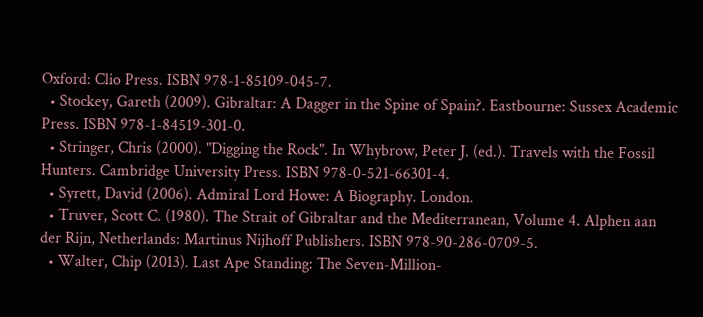Oxford: Clio Press. ISBN 978-1-85109-045-7.
  • Stockey, Gareth (2009). Gibraltar: A Dagger in the Spine of Spain?. Eastbourne: Sussex Academic Press. ISBN 978-1-84519-301-0.
  • Stringer, Chris (2000). "Digging the Rock". In Whybrow, Peter J. (ed.). Travels with the Fossil Hunters. Cambridge University Press. ISBN 978-0-521-66301-4.
  • Syrett, David (2006). Admiral Lord Howe: A Biography. London.
  • Truver, Scott C. (1980). The Strait of Gibraltar and the Mediterranean, Volume 4. Alphen aan der Rijn, Netherlands: Martinus Nijhoff Publishers. ISBN 978-90-286-0709-5.
  • Walter, Chip (2013). Last Ape Standing: The Seven-Million-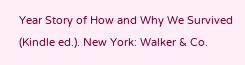Year Story of How and Why We Survived (Kindle ed.). New York: Walker & Co.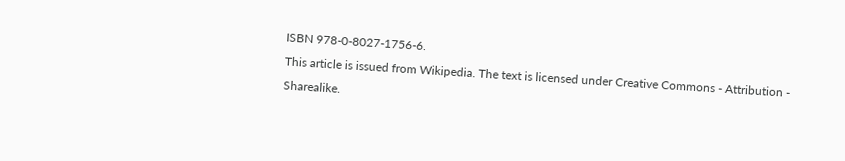ISBN 978-0-8027-1756-6.
This article is issued from Wikipedia. The text is licensed under Creative Commons - Attribution - Sharealike.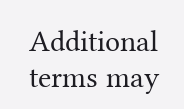Additional terms may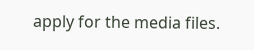apply for the media files.